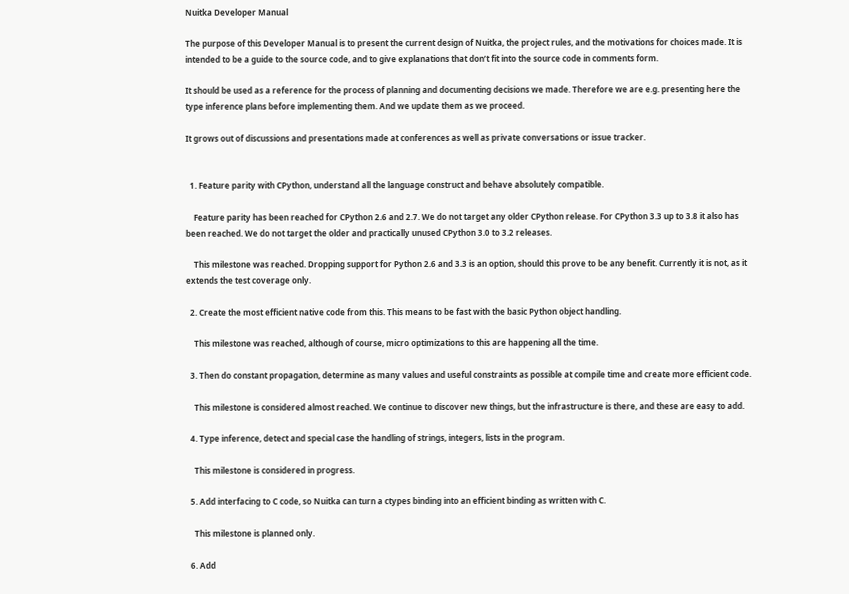Nuitka Developer Manual

The purpose of this Developer Manual is to present the current design of Nuitka, the project rules, and the motivations for choices made. It is intended to be a guide to the source code, and to give explanations that don’t fit into the source code in comments form.

It should be used as a reference for the process of planning and documenting decisions we made. Therefore we are e.g. presenting here the type inference plans before implementing them. And we update them as we proceed.

It grows out of discussions and presentations made at conferences as well as private conversations or issue tracker.


  1. Feature parity with CPython, understand all the language construct and behave absolutely compatible.

    Feature parity has been reached for CPython 2.6 and 2.7. We do not target any older CPython release. For CPython 3.3 up to 3.8 it also has been reached. We do not target the older and practically unused CPython 3.0 to 3.2 releases.

    This milestone was reached. Dropping support for Python 2.6 and 3.3 is an option, should this prove to be any benefit. Currently it is not, as it extends the test coverage only.

  2. Create the most efficient native code from this. This means to be fast with the basic Python object handling.

    This milestone was reached, although of course, micro optimizations to this are happening all the time.

  3. Then do constant propagation, determine as many values and useful constraints as possible at compile time and create more efficient code.

    This milestone is considered almost reached. We continue to discover new things, but the infrastructure is there, and these are easy to add.

  4. Type inference, detect and special case the handling of strings, integers, lists in the program.

    This milestone is considered in progress.

  5. Add interfacing to C code, so Nuitka can turn a ctypes binding into an efficient binding as written with C.

    This milestone is planned only.

  6. Add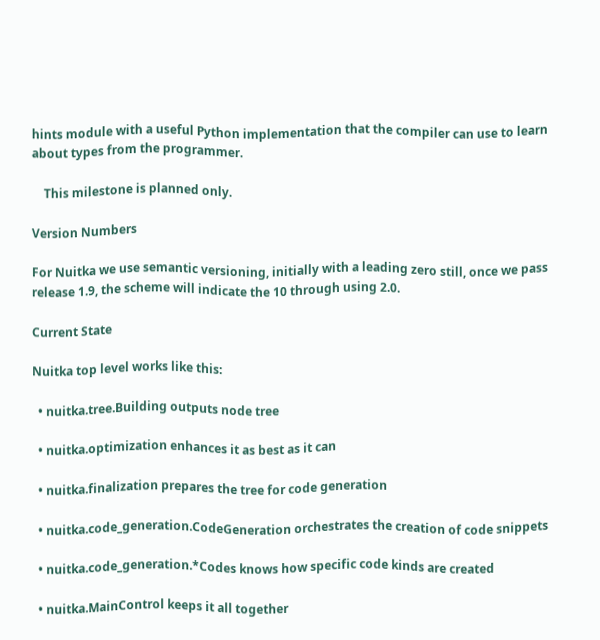hints module with a useful Python implementation that the compiler can use to learn about types from the programmer.

    This milestone is planned only.

Version Numbers

For Nuitka we use semantic versioning, initially with a leading zero still, once we pass release 1.9, the scheme will indicate the 10 through using 2.0.

Current State

Nuitka top level works like this:

  • nuitka.tree.Building outputs node tree

  • nuitka.optimization enhances it as best as it can

  • nuitka.finalization prepares the tree for code generation

  • nuitka.code_generation.CodeGeneration orchestrates the creation of code snippets

  • nuitka.code_generation.*Codes knows how specific code kinds are created

  • nuitka.MainControl keeps it all together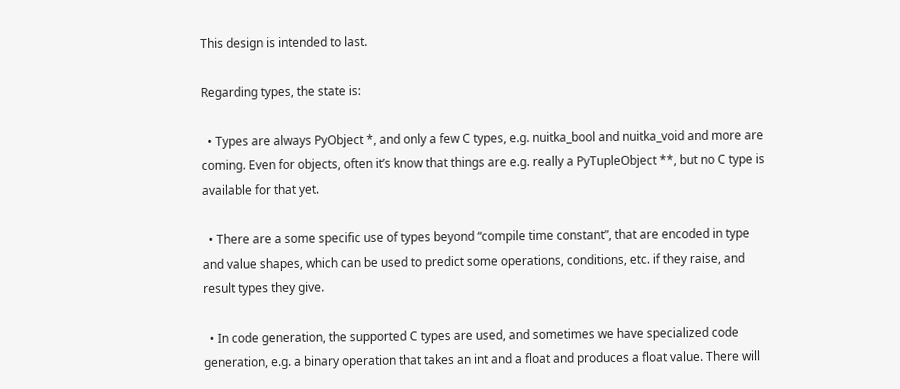This design is intended to last.

Regarding types, the state is:

  • Types are always PyObject *, and only a few C types, e.g. nuitka_bool and nuitka_void and more are coming. Even for objects, often it’s know that things are e.g. really a PyTupleObject **, but no C type is available for that yet.

  • There are a some specific use of types beyond “compile time constant”, that are encoded in type and value shapes, which can be used to predict some operations, conditions, etc. if they raise, and result types they give.

  • In code generation, the supported C types are used, and sometimes we have specialized code generation, e.g. a binary operation that takes an int and a float and produces a float value. There will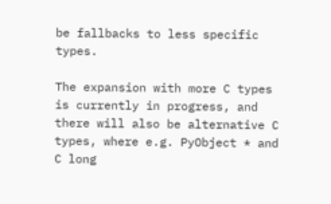be fallbacks to less specific types.

The expansion with more C types is currently in progress, and there will also be alternative C types, where e.g. PyObject * and C long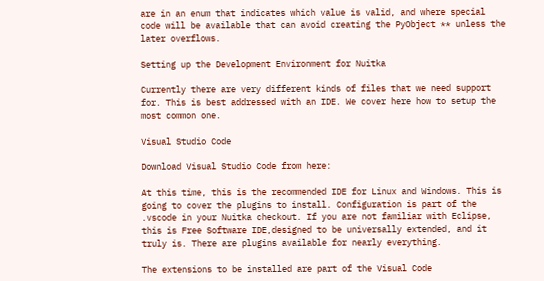are in an enum that indicates which value is valid, and where special code will be available that can avoid creating the PyObject ** unless the later overflows.

Setting up the Development Environment for Nuitka

Currently there are very different kinds of files that we need support for. This is best addressed with an IDE. We cover here how to setup the most common one.

Visual Studio Code

Download Visual Studio Code from here:

At this time, this is the recommended IDE for Linux and Windows. This is going to cover the plugins to install. Configuration is part of the .vscode in your Nuitka checkout. If you are not familiar with Eclipse, this is Free Software IDE,designed to be universally extended, and it truly is. There are plugins available for nearly everything.

The extensions to be installed are part of the Visual Code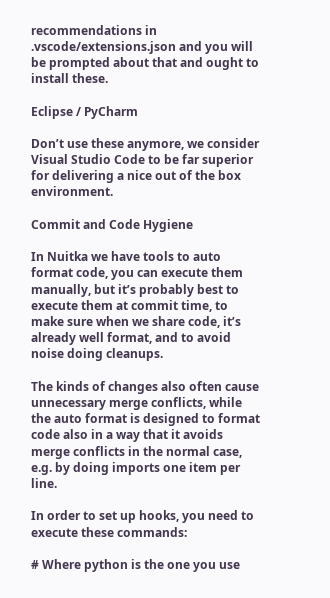recommendations in .vscode/extensions.json and you will be prompted about that and ought to install these.

Eclipse / PyCharm

Don’t use these anymore, we consider Visual Studio Code to be far superior for delivering a nice out of the box environment.

Commit and Code Hygiene

In Nuitka we have tools to auto format code, you can execute them manually, but it’s probably best to execute them at commit time, to make sure when we share code, it’s already well format, and to avoid noise doing cleanups.

The kinds of changes also often cause unnecessary merge conflicts, while the auto format is designed to format code also in a way that it avoids merge conflicts in the normal case, e.g. by doing imports one item per line.

In order to set up hooks, you need to execute these commands:

# Where python is the one you use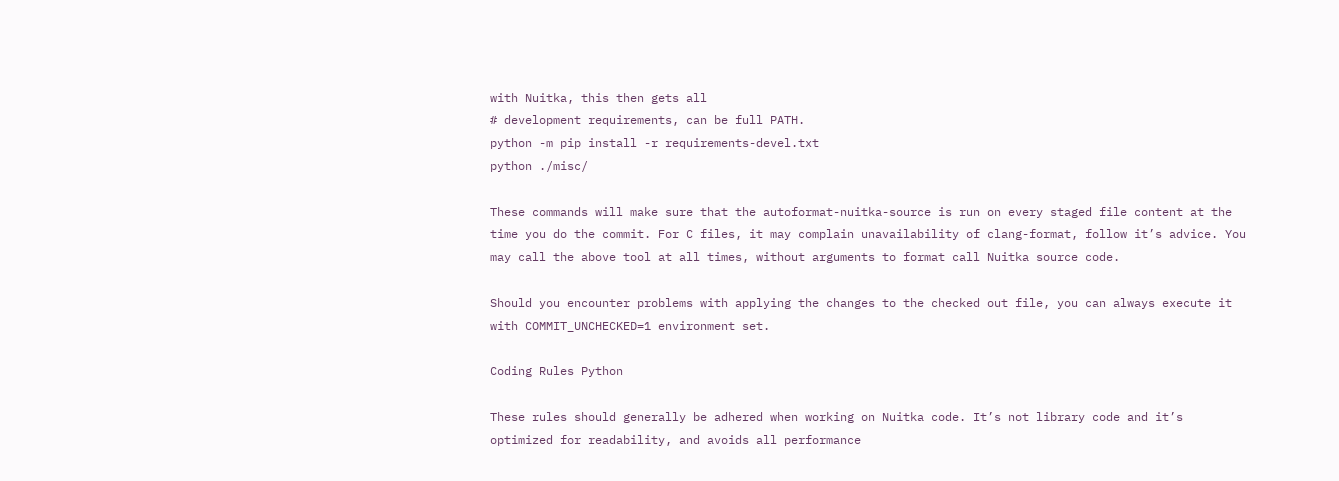with Nuitka, this then gets all
# development requirements, can be full PATH.
python -m pip install -r requirements-devel.txt
python ./misc/

These commands will make sure that the autoformat-nuitka-source is run on every staged file content at the time you do the commit. For C files, it may complain unavailability of clang-format, follow it’s advice. You may call the above tool at all times, without arguments to format call Nuitka source code.

Should you encounter problems with applying the changes to the checked out file, you can always execute it with COMMIT_UNCHECKED=1 environment set.

Coding Rules Python

These rules should generally be adhered when working on Nuitka code. It’s not library code and it’s optimized for readability, and avoids all performance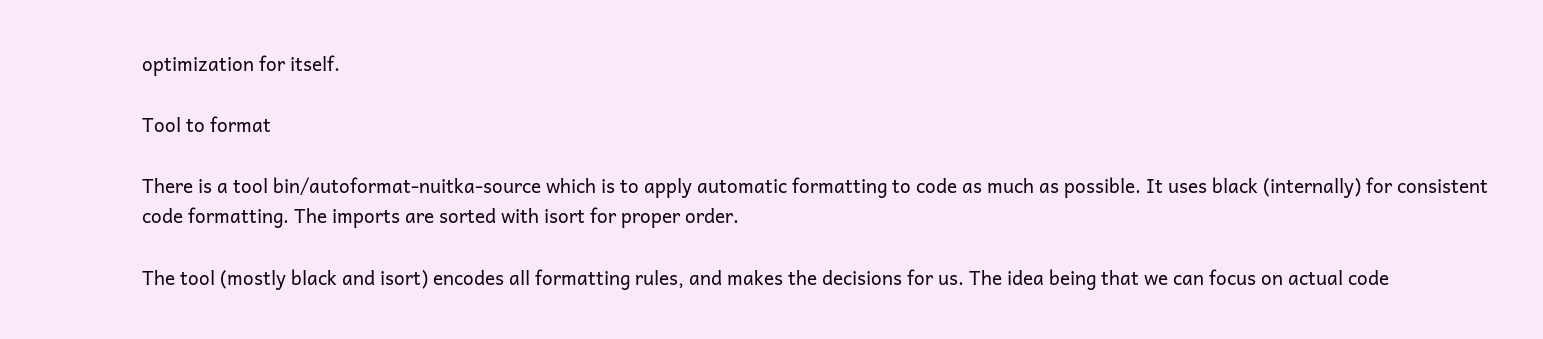optimization for itself.

Tool to format

There is a tool bin/autoformat-nuitka-source which is to apply automatic formatting to code as much as possible. It uses black (internally) for consistent code formatting. The imports are sorted with isort for proper order.

The tool (mostly black and isort) encodes all formatting rules, and makes the decisions for us. The idea being that we can focus on actual code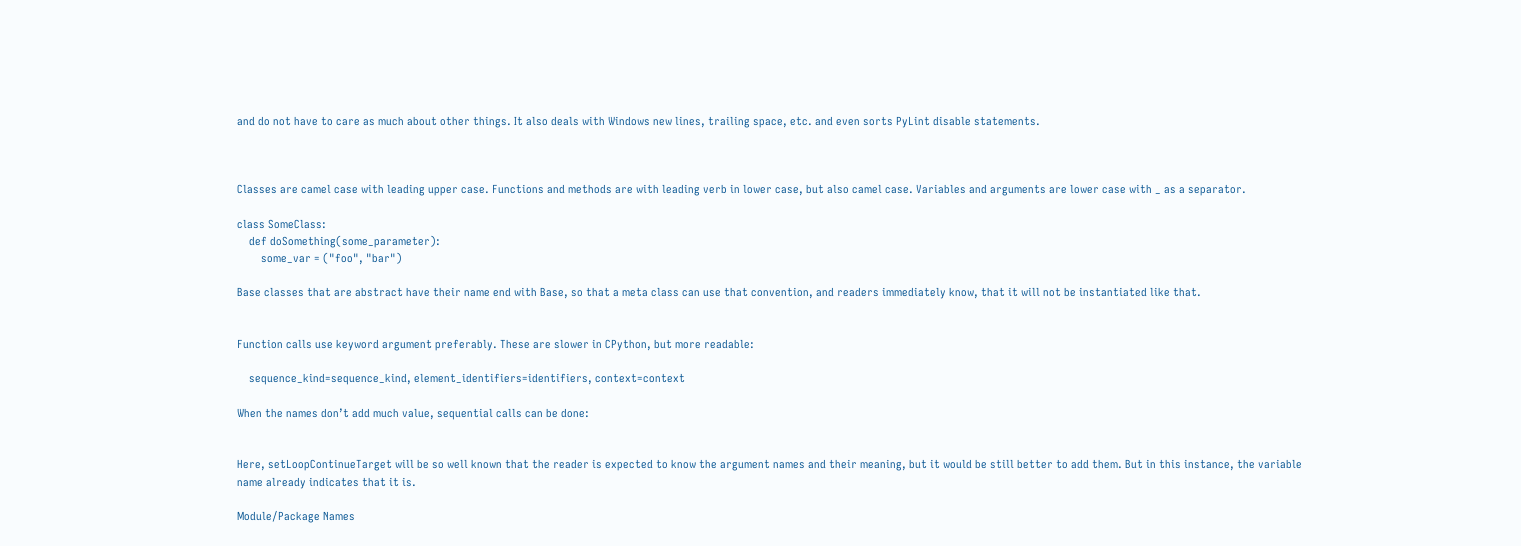and do not have to care as much about other things. It also deals with Windows new lines, trailing space, etc. and even sorts PyLint disable statements.



Classes are camel case with leading upper case. Functions and methods are with leading verb in lower case, but also camel case. Variables and arguments are lower case with _ as a separator.

class SomeClass:
    def doSomething(some_parameter):
        some_var = ("foo", "bar")

Base classes that are abstract have their name end with Base, so that a meta class can use that convention, and readers immediately know, that it will not be instantiated like that.


Function calls use keyword argument preferably. These are slower in CPython, but more readable:

    sequence_kind=sequence_kind, element_identifiers=identifiers, context=context

When the names don’t add much value, sequential calls can be done:


Here, setLoopContinueTarget will be so well known that the reader is expected to know the argument names and their meaning, but it would be still better to add them. But in this instance, the variable name already indicates that it is.

Module/Package Names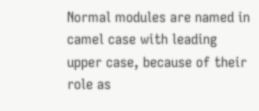Normal modules are named in camel case with leading upper case, because of their role as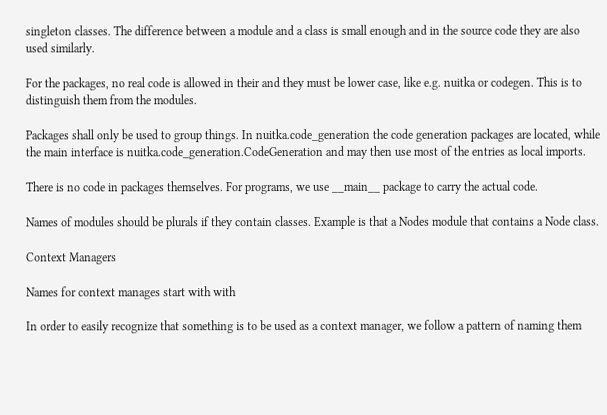singleton classes. The difference between a module and a class is small enough and in the source code they are also used similarly.

For the packages, no real code is allowed in their and they must be lower case, like e.g. nuitka or codegen. This is to distinguish them from the modules.

Packages shall only be used to group things. In nuitka.code_generation the code generation packages are located, while the main interface is nuitka.code_generation.CodeGeneration and may then use most of the entries as local imports.

There is no code in packages themselves. For programs, we use __main__ package to carry the actual code.

Names of modules should be plurals if they contain classes. Example is that a Nodes module that contains a Node class.

Context Managers

Names for context manages start with with

In order to easily recognize that something is to be used as a context manager, we follow a pattern of naming them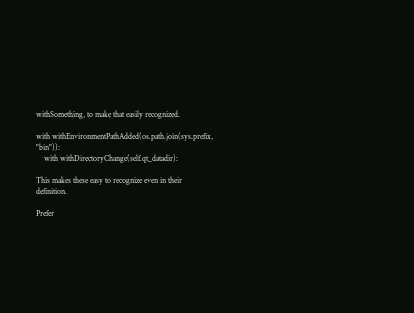withSomething, to make that easily recognized.

with withEnvironmentPathAdded(os.path.join(sys.prefix, "bin")):
    with withDirectoryChange(self.qt_datadir):

This makes these easy to recognize even in their definition.

Prefer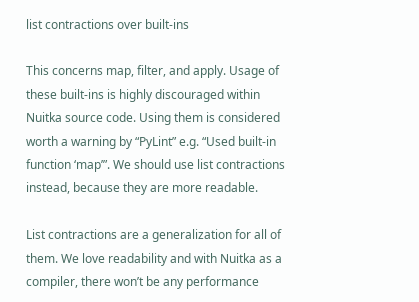list contractions over built-ins

This concerns map, filter, and apply. Usage of these built-ins is highly discouraged within Nuitka source code. Using them is considered worth a warning by “PyLint” e.g. “Used built-in function ‘map’”. We should use list contractions instead, because they are more readable.

List contractions are a generalization for all of them. We love readability and with Nuitka as a compiler, there won’t be any performance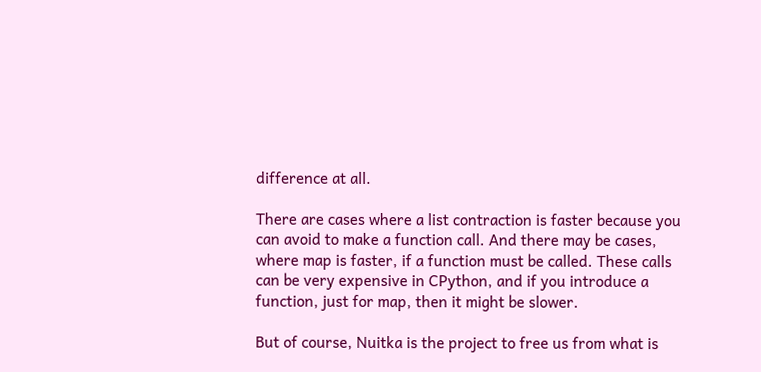difference at all.

There are cases where a list contraction is faster because you can avoid to make a function call. And there may be cases, where map is faster, if a function must be called. These calls can be very expensive in CPython, and if you introduce a function, just for map, then it might be slower.

But of course, Nuitka is the project to free us from what is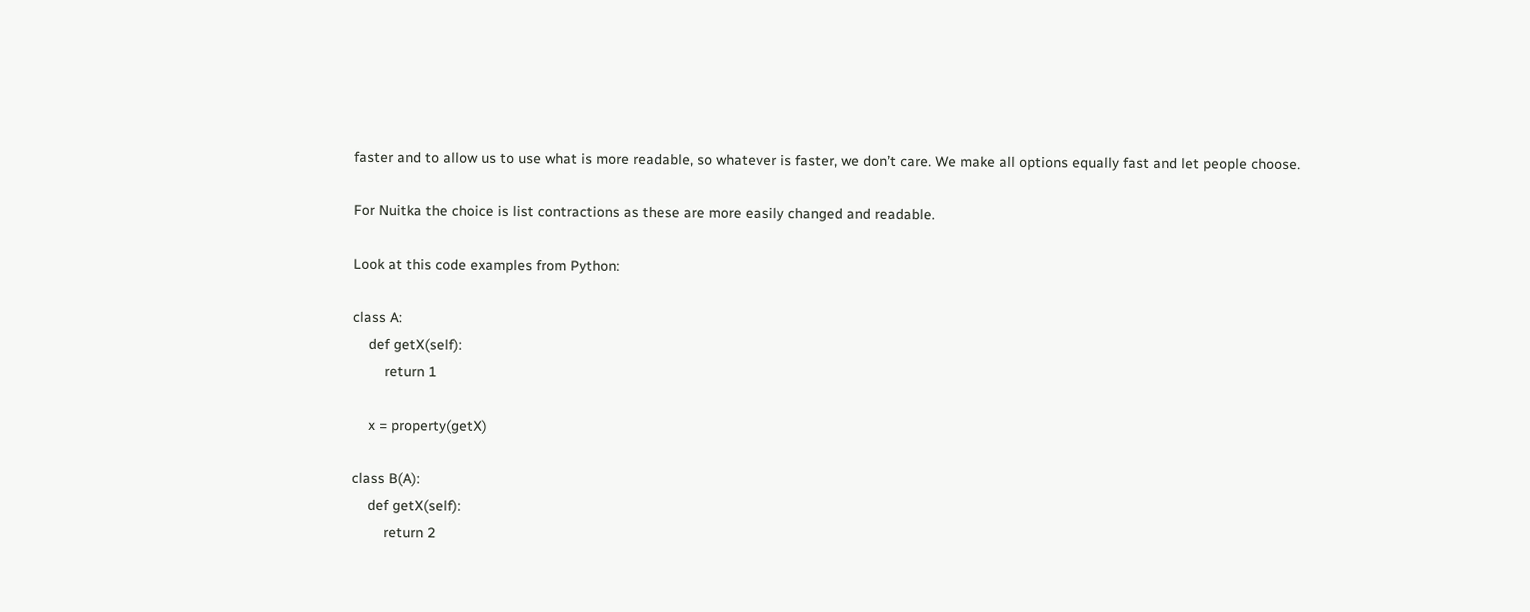faster and to allow us to use what is more readable, so whatever is faster, we don’t care. We make all options equally fast and let people choose.

For Nuitka the choice is list contractions as these are more easily changed and readable.

Look at this code examples from Python:

class A:
    def getX(self):
        return 1

    x = property(getX)

class B(A):
    def getX(self):
        return 2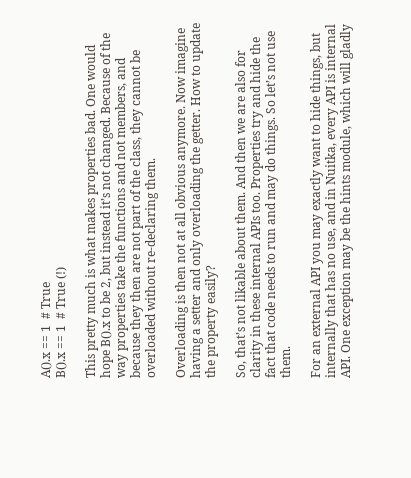A().x == 1  # True
B().x == 1  # True (!)

This pretty much is what makes properties bad. One would hope B().x to be 2, but instead it’s not changed. Because of the way properties take the functions and not members, and because they then are not part of the class, they cannot be overloaded without re-declaring them.

Overloading is then not at all obvious anymore. Now imagine having a setter and only overloading the getter. How to update the property easily?

So, that’s not likable about them. And then we are also for clarity in these internal APIs too. Properties try and hide the fact that code needs to run and may do things. So let’s not use them.

For an external API you may exactly want to hide things, but internally that has no use, and in Nuitka, every API is internal API. One exception may be the hints module, which will gladly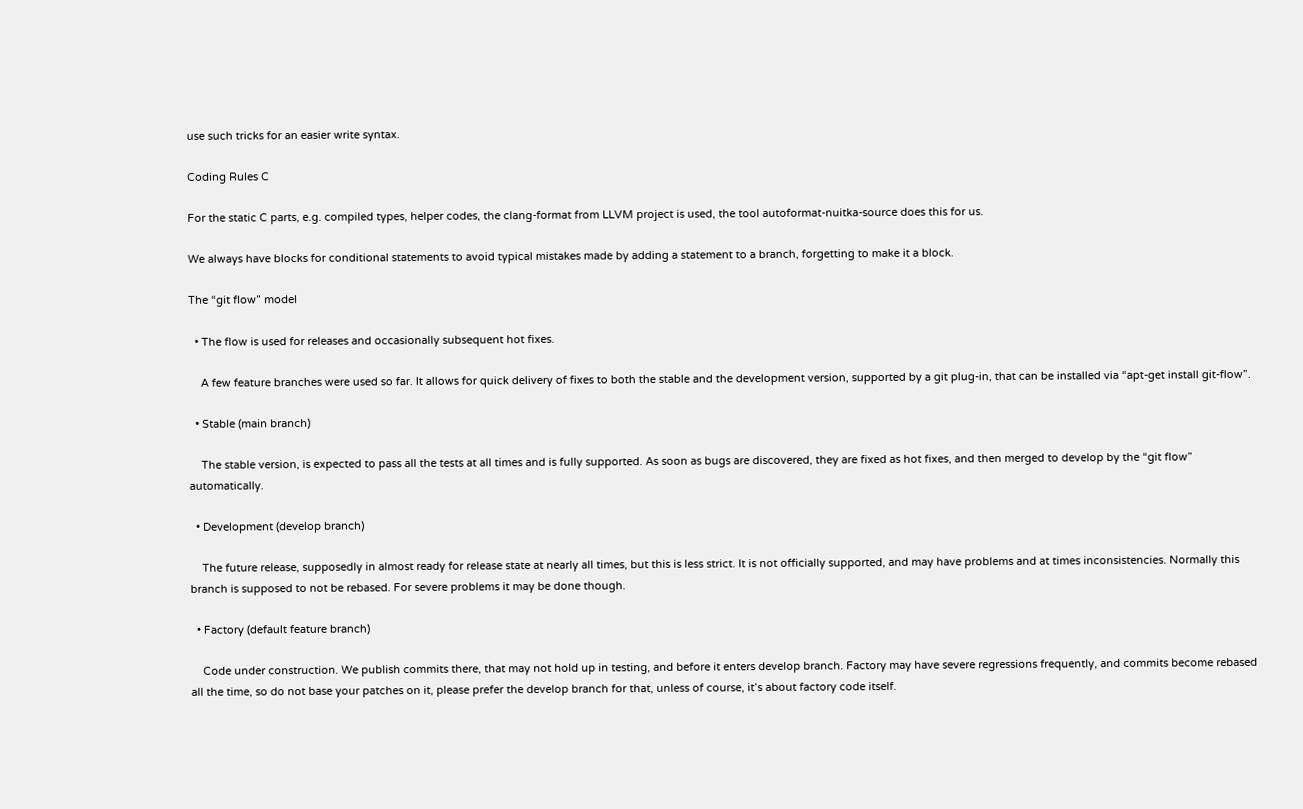use such tricks for an easier write syntax.

Coding Rules C

For the static C parts, e.g. compiled types, helper codes, the clang-format from LLVM project is used, the tool autoformat-nuitka-source does this for us.

We always have blocks for conditional statements to avoid typical mistakes made by adding a statement to a branch, forgetting to make it a block.

The “git flow” model

  • The flow is used for releases and occasionally subsequent hot fixes.

    A few feature branches were used so far. It allows for quick delivery of fixes to both the stable and the development version, supported by a git plug-in, that can be installed via “apt-get install git-flow”.

  • Stable (main branch)

    The stable version, is expected to pass all the tests at all times and is fully supported. As soon as bugs are discovered, they are fixed as hot fixes, and then merged to develop by the “git flow” automatically.

  • Development (develop branch)

    The future release, supposedly in almost ready for release state at nearly all times, but this is less strict. It is not officially supported, and may have problems and at times inconsistencies. Normally this branch is supposed to not be rebased. For severe problems it may be done though.

  • Factory (default feature branch)

    Code under construction. We publish commits there, that may not hold up in testing, and before it enters develop branch. Factory may have severe regressions frequently, and commits become rebased all the time, so do not base your patches on it, please prefer the develop branch for that, unless of course, it’s about factory code itself.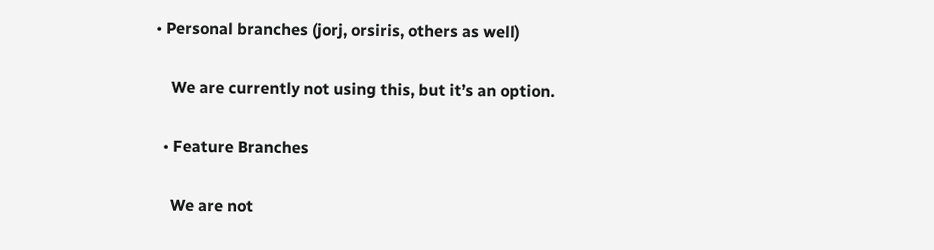• Personal branches (jorj, orsiris, others as well)

    We are currently not using this, but it’s an option.

  • Feature Branches

    We are not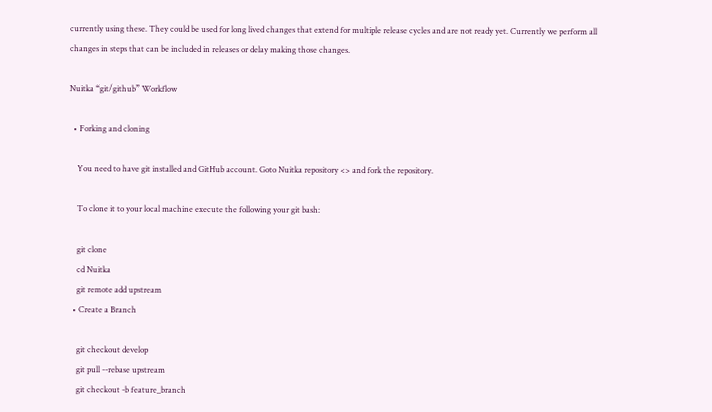currently using these. They could be used for long lived changes that extend for multiple release cycles and are not ready yet. Currently we perform all changes in steps that can be included in releases or delay making those changes.

Nuitka “git/github” Workflow

  • Forking and cloning

    You need to have git installed and GitHub account. Goto Nuitka repository <> and fork the repository.

    To clone it to your local machine execute the following your git bash:

    git clone
    cd Nuitka
    git remote add upstream
  • Create a Branch

    git checkout develop
    git pull --rebase upstream
    git checkout -b feature_branch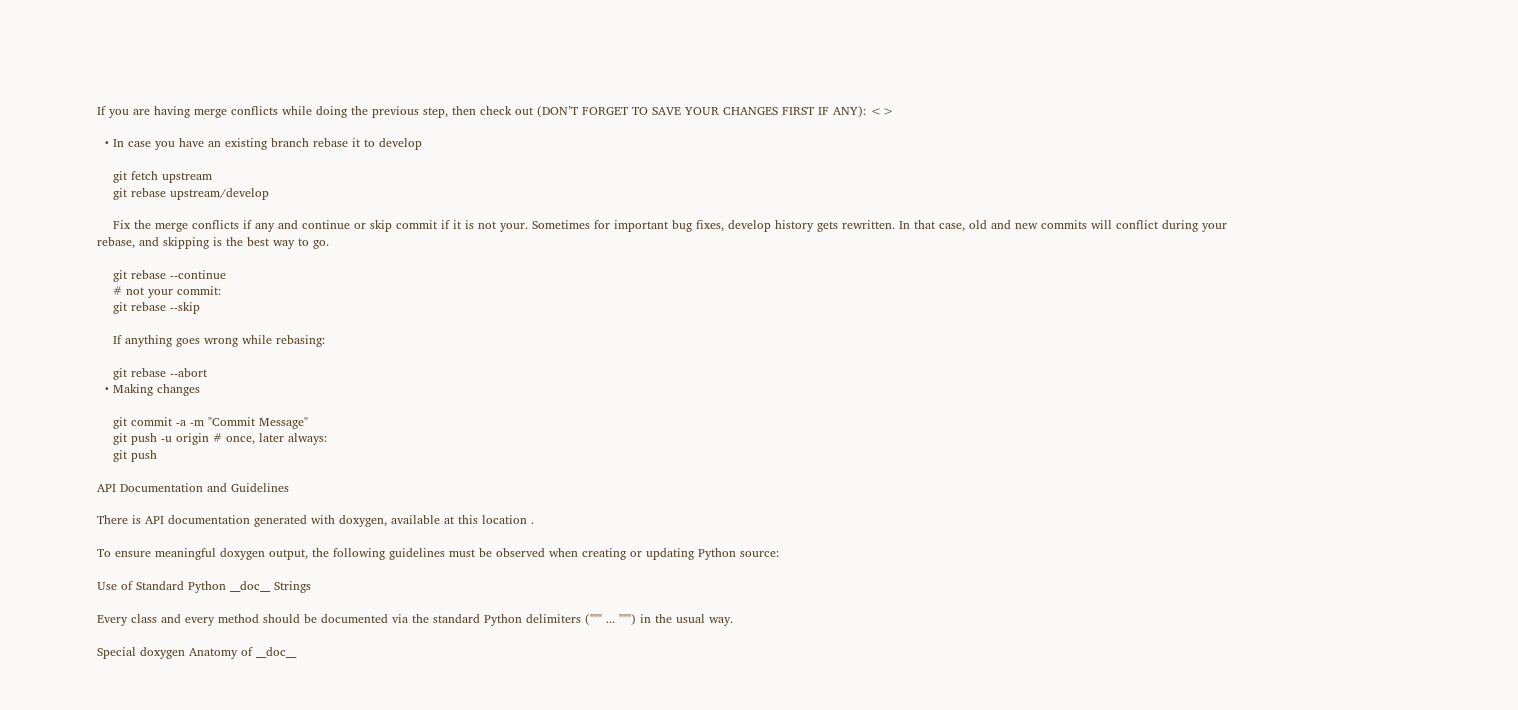If you are having merge conflicts while doing the previous step, then check out (DON’T FORGET TO SAVE YOUR CHANGES FIRST IF ANY): <>

  • In case you have an existing branch rebase it to develop

    git fetch upstream
    git rebase upstream/develop

    Fix the merge conflicts if any and continue or skip commit if it is not your. Sometimes for important bug fixes, develop history gets rewritten. In that case, old and new commits will conflict during your rebase, and skipping is the best way to go.

    git rebase --continue
    # not your commit:
    git rebase --skip

    If anything goes wrong while rebasing:

    git rebase --abort
  • Making changes

    git commit -a -m "Commit Message"
    git push -u origin # once, later always:
    git push

API Documentation and Guidelines

There is API documentation generated with doxygen, available at this location .

To ensure meaningful doxygen output, the following guidelines must be observed when creating or updating Python source:

Use of Standard Python __doc__ Strings

Every class and every method should be documented via the standard Python delimiters (""" ... """) in the usual way.

Special doxygen Anatomy of __doc__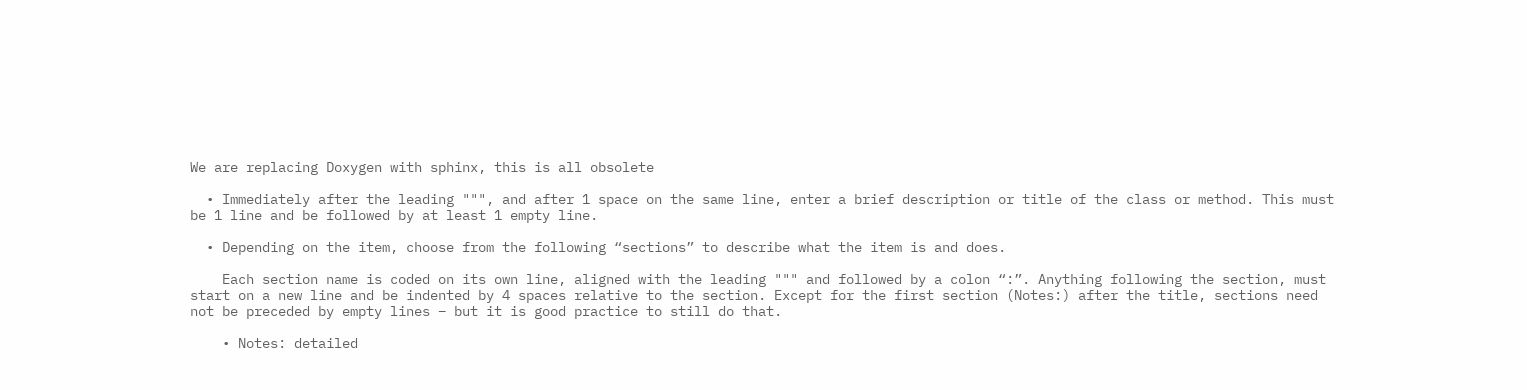We are replacing Doxygen with sphinx, this is all obsolete

  • Immediately after the leading """, and after 1 space on the same line, enter a brief description or title of the class or method. This must be 1 line and be followed by at least 1 empty line.

  • Depending on the item, choose from the following “sections” to describe what the item is and does.

    Each section name is coded on its own line, aligned with the leading """ and followed by a colon “:”. Anything following the section, must start on a new line and be indented by 4 spaces relative to the section. Except for the first section (Notes:) after the title, sections need not be preceded by empty lines – but it is good practice to still do that.

    • Notes: detailed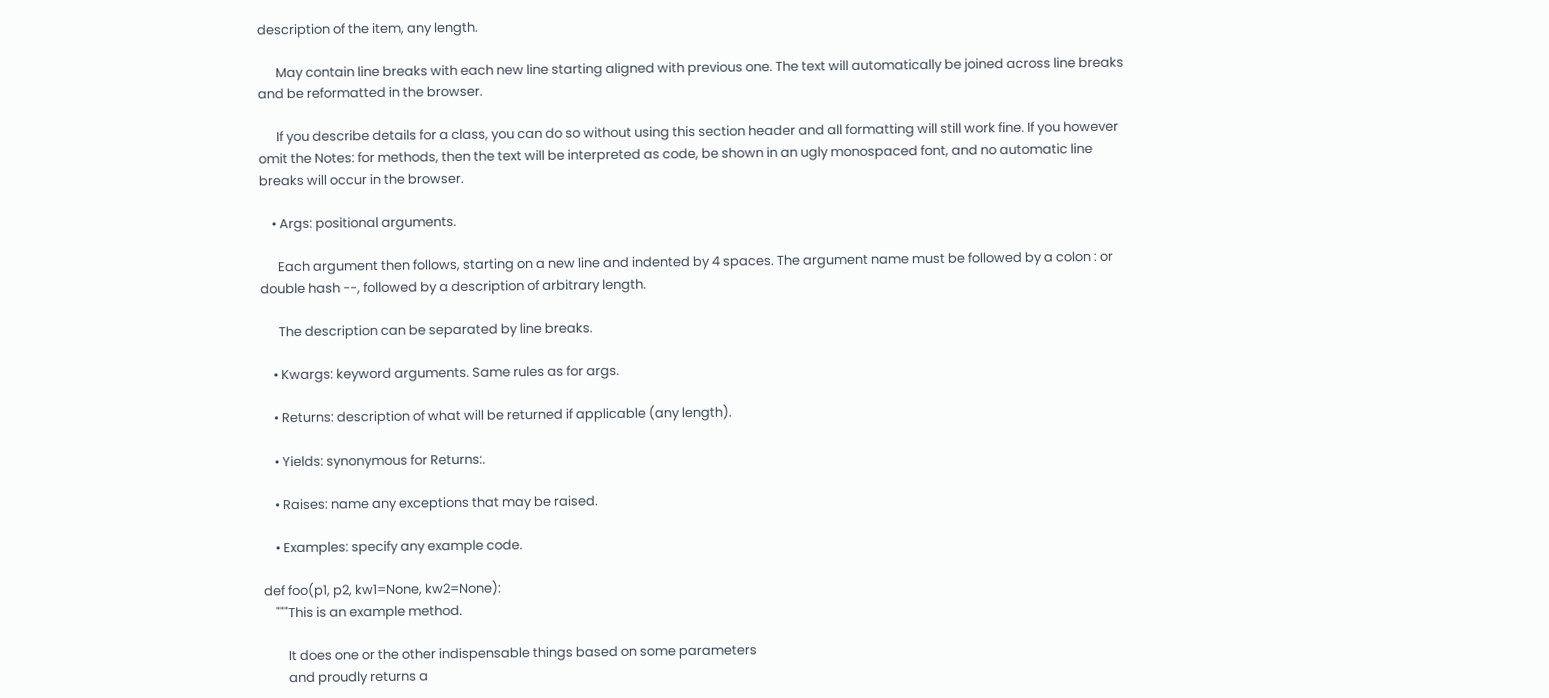description of the item, any length.

      May contain line breaks with each new line starting aligned with previous one. The text will automatically be joined across line breaks and be reformatted in the browser.

      If you describe details for a class, you can do so without using this section header and all formatting will still work fine. If you however omit the Notes: for methods, then the text will be interpreted as code, be shown in an ugly monospaced font, and no automatic line breaks will occur in the browser.

    • Args: positional arguments.

      Each argument then follows, starting on a new line and indented by 4 spaces. The argument name must be followed by a colon : or double hash --, followed by a description of arbitrary length.

      The description can be separated by line breaks.

    • Kwargs: keyword arguments. Same rules as for args.

    • Returns: description of what will be returned if applicable (any length).

    • Yields: synonymous for Returns:.

    • Raises: name any exceptions that may be raised.

    • Examples: specify any example code.

def foo(p1, p2, kw1=None, kw2=None):
    """This is an example method.

        It does one or the other indispensable things based on some parameters
        and proudly returns a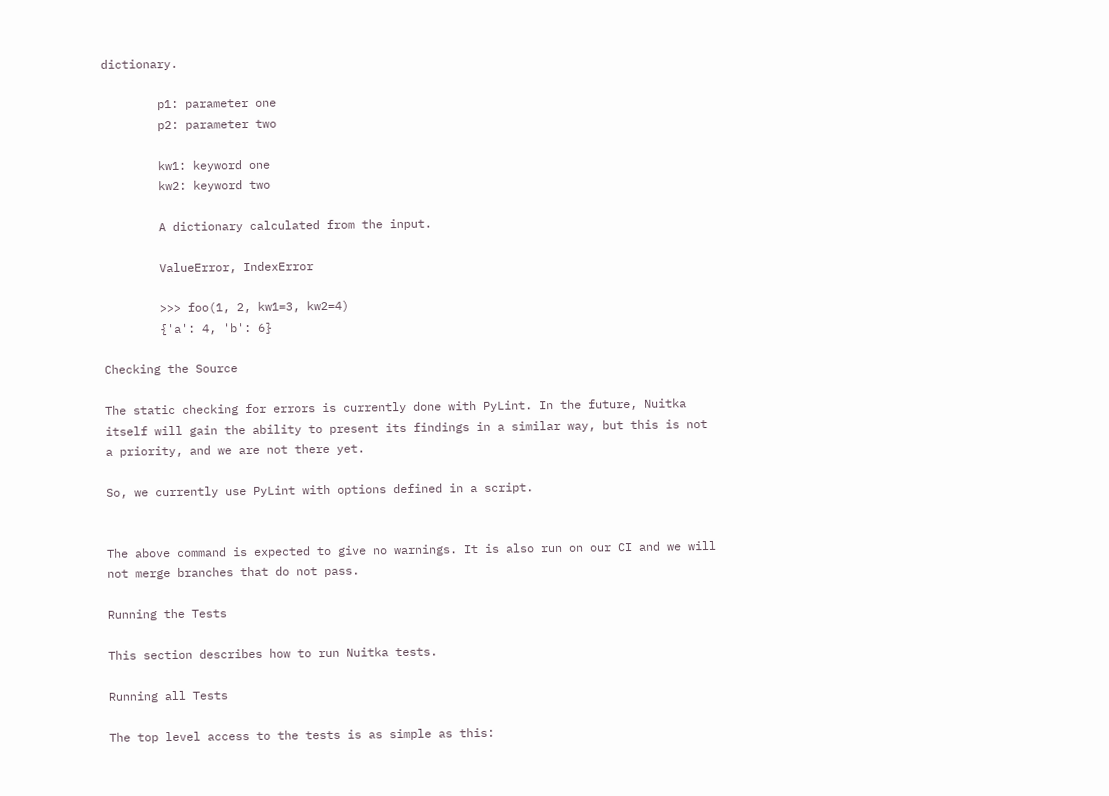dictionary.

        p1: parameter one
        p2: parameter two

        kw1: keyword one
        kw2: keyword two

        A dictionary calculated from the input.

        ValueError, IndexError

        >>> foo(1, 2, kw1=3, kw2=4)
        {'a': 4, 'b': 6}

Checking the Source

The static checking for errors is currently done with PyLint. In the future, Nuitka itself will gain the ability to present its findings in a similar way, but this is not a priority, and we are not there yet.

So, we currently use PyLint with options defined in a script.


The above command is expected to give no warnings. It is also run on our CI and we will not merge branches that do not pass.

Running the Tests

This section describes how to run Nuitka tests.

Running all Tests

The top level access to the tests is as simple as this: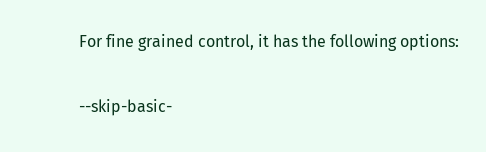For fine grained control, it has the following options:

--skip-basic-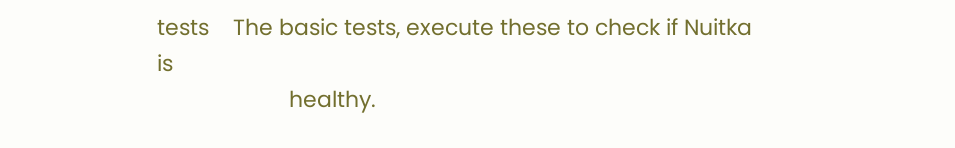tests    The basic tests, execute these to check if Nuitka is
                      healthy.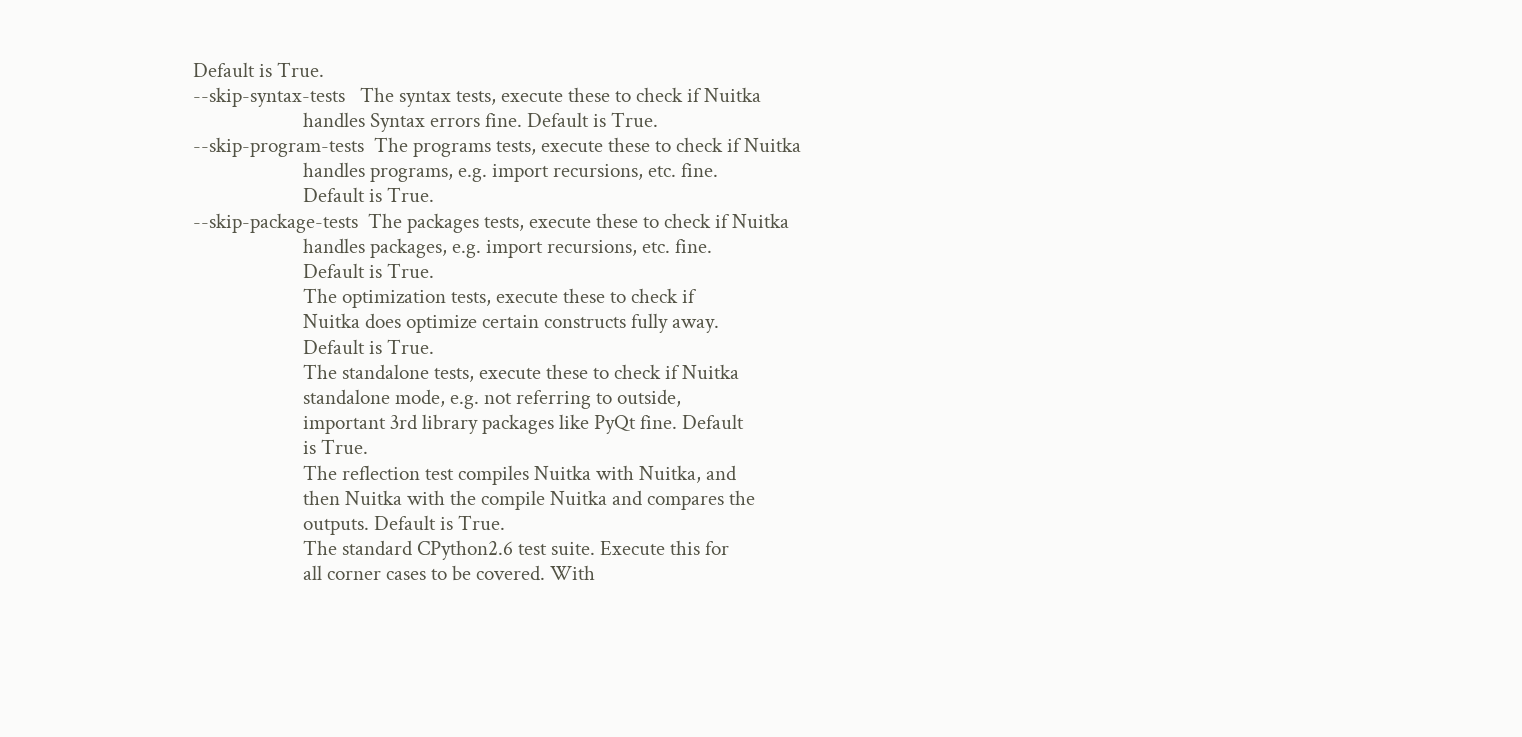Default is True.
--skip-syntax-tests   The syntax tests, execute these to check if Nuitka
                      handles Syntax errors fine. Default is True.
--skip-program-tests  The programs tests, execute these to check if Nuitka
                      handles programs, e.g. import recursions, etc. fine.
                      Default is True.
--skip-package-tests  The packages tests, execute these to check if Nuitka
                      handles packages, e.g. import recursions, etc. fine.
                      Default is True.
                      The optimization tests, execute these to check if
                      Nuitka does optimize certain constructs fully away.
                      Default is True.
                      The standalone tests, execute these to check if Nuitka
                      standalone mode, e.g. not referring to outside,
                      important 3rd library packages like PyQt fine. Default
                      is True.
                      The reflection test compiles Nuitka with Nuitka, and
                      then Nuitka with the compile Nuitka and compares the
                      outputs. Default is True.
                      The standard CPython2.6 test suite. Execute this for
                      all corner cases to be covered. With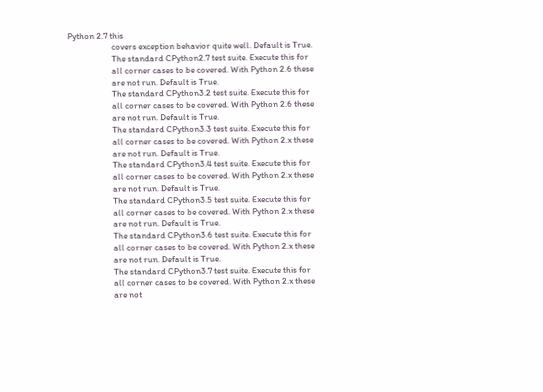Python 2.7 this
                      covers exception behavior quite well. Default is True.
                      The standard CPython2.7 test suite. Execute this for
                      all corner cases to be covered. With Python 2.6 these
                      are not run. Default is True.
                      The standard CPython3.2 test suite. Execute this for
                      all corner cases to be covered. With Python 2.6 these
                      are not run. Default is True.
                      The standard CPython3.3 test suite. Execute this for
                      all corner cases to be covered. With Python 2.x these
                      are not run. Default is True.
                      The standard CPython3.4 test suite. Execute this for
                      all corner cases to be covered. With Python 2.x these
                      are not run. Default is True.
                      The standard CPython3.5 test suite. Execute this for
                      all corner cases to be covered. With Python 2.x these
                      are not run. Default is True.
                      The standard CPython3.6 test suite. Execute this for
                      all corner cases to be covered. With Python 2.x these
                      are not run. Default is True.
                      The standard CPython3.7 test suite. Execute this for
                      all corner cases to be covered. With Python 2.x these
                      are not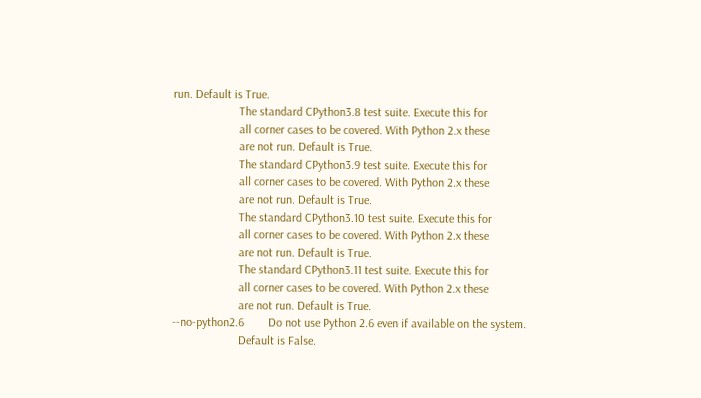run. Default is True.
                      The standard CPython3.8 test suite. Execute this for
                      all corner cases to be covered. With Python 2.x these
                      are not run. Default is True.
                      The standard CPython3.9 test suite. Execute this for
                      all corner cases to be covered. With Python 2.x these
                      are not run. Default is True.
                      The standard CPython3.10 test suite. Execute this for
                      all corner cases to be covered. With Python 2.x these
                      are not run. Default is True.
                      The standard CPython3.11 test suite. Execute this for
                      all corner cases to be covered. With Python 2.x these
                      are not run. Default is True.
--no-python2.6        Do not use Python 2.6 even if available on the system.
                      Default is False.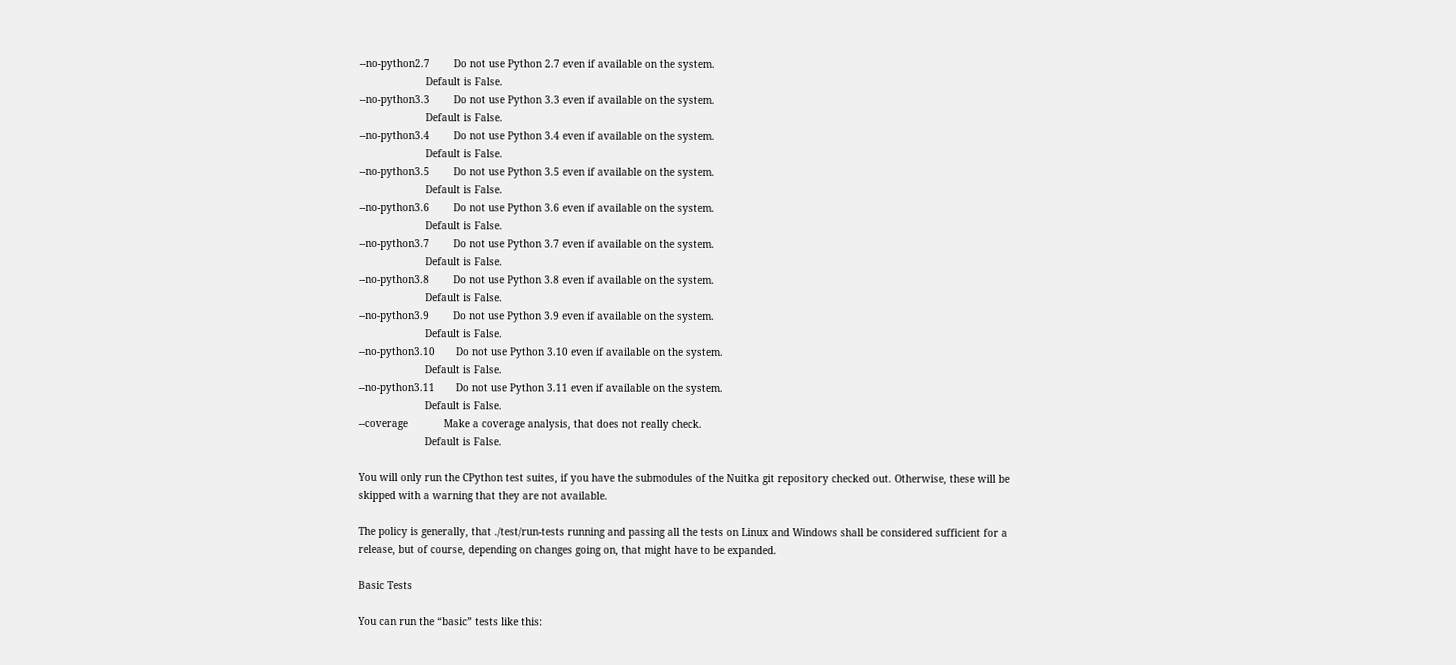--no-python2.7        Do not use Python 2.7 even if available on the system.
                      Default is False.
--no-python3.3        Do not use Python 3.3 even if available on the system.
                      Default is False.
--no-python3.4        Do not use Python 3.4 even if available on the system.
                      Default is False.
--no-python3.5        Do not use Python 3.5 even if available on the system.
                      Default is False.
--no-python3.6        Do not use Python 3.6 even if available on the system.
                      Default is False.
--no-python3.7        Do not use Python 3.7 even if available on the system.
                      Default is False.
--no-python3.8        Do not use Python 3.8 even if available on the system.
                      Default is False.
--no-python3.9        Do not use Python 3.9 even if available on the system.
                      Default is False.
--no-python3.10       Do not use Python 3.10 even if available on the system.
                      Default is False.
--no-python3.11       Do not use Python 3.11 even if available on the system.
                      Default is False.
--coverage            Make a coverage analysis, that does not really check.
                      Default is False.

You will only run the CPython test suites, if you have the submodules of the Nuitka git repository checked out. Otherwise, these will be skipped with a warning that they are not available.

The policy is generally, that ./test/run-tests running and passing all the tests on Linux and Windows shall be considered sufficient for a release, but of course, depending on changes going on, that might have to be expanded.

Basic Tests

You can run the “basic” tests like this: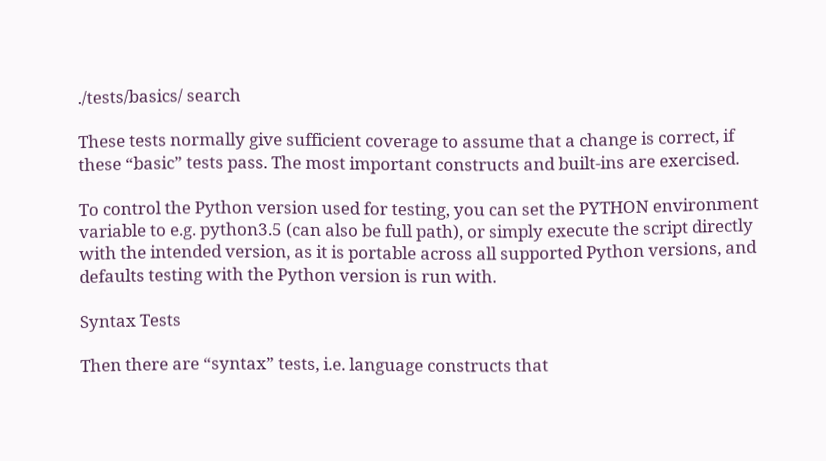./tests/basics/ search

These tests normally give sufficient coverage to assume that a change is correct, if these “basic” tests pass. The most important constructs and built-ins are exercised.

To control the Python version used for testing, you can set the PYTHON environment variable to e.g. python3.5 (can also be full path), or simply execute the script directly with the intended version, as it is portable across all supported Python versions, and defaults testing with the Python version is run with.

Syntax Tests

Then there are “syntax” tests, i.e. language constructs that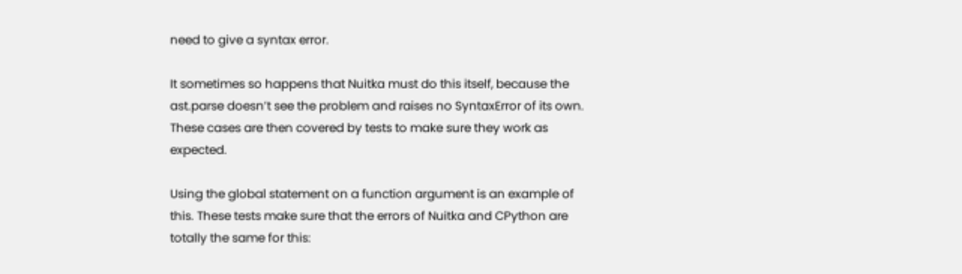need to give a syntax error.

It sometimes so happens that Nuitka must do this itself, because the ast.parse doesn’t see the problem and raises no SyntaxError of its own. These cases are then covered by tests to make sure they work as expected.

Using the global statement on a function argument is an example of this. These tests make sure that the errors of Nuitka and CPython are totally the same for this: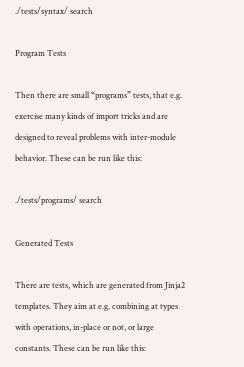./tests/syntax/ search

Program Tests

Then there are small “programs” tests, that e.g. exercise many kinds of import tricks and are designed to reveal problems with inter-module behavior. These can be run like this:

./tests/programs/ search

Generated Tests

There are tests, which are generated from Jinja2 templates. They aim at e.g. combining at types with operations, in-place or not, or large constants. These can be run like this: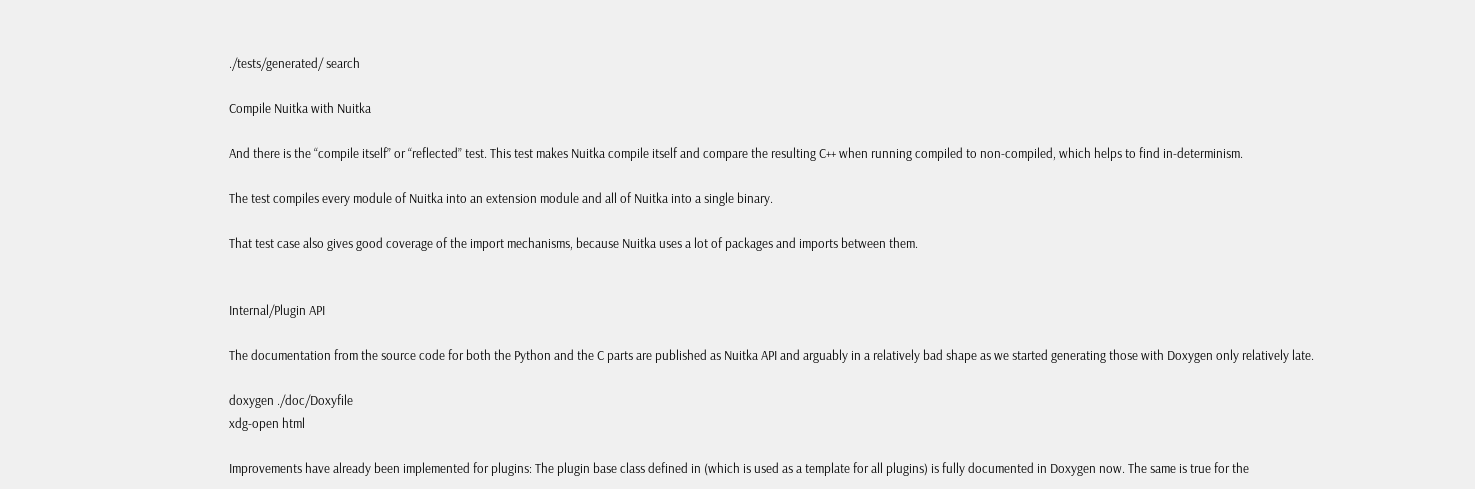./tests/generated/ search

Compile Nuitka with Nuitka

And there is the “compile itself” or “reflected” test. This test makes Nuitka compile itself and compare the resulting C++ when running compiled to non-compiled, which helps to find in-determinism.

The test compiles every module of Nuitka into an extension module and all of Nuitka into a single binary.

That test case also gives good coverage of the import mechanisms, because Nuitka uses a lot of packages and imports between them.


Internal/Plugin API

The documentation from the source code for both the Python and the C parts are published as Nuitka API and arguably in a relatively bad shape as we started generating those with Doxygen only relatively late.

doxygen ./doc/Doxyfile
xdg-open html

Improvements have already been implemented for plugins: The plugin base class defined in (which is used as a template for all plugins) is fully documented in Doxygen now. The same is true for the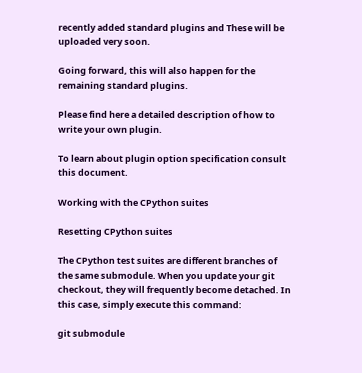recently added standard plugins and These will be uploaded very soon.

Going forward, this will also happen for the remaining standard plugins.

Please find here a detailed description of how to write your own plugin.

To learn about plugin option specification consult this document.

Working with the CPython suites

Resetting CPython suites

The CPython test suites are different branches of the same submodule. When you update your git checkout, they will frequently become detached. In this case, simply execute this command:

git submodule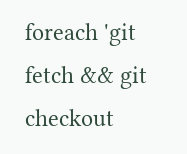foreach 'git fetch && git checkout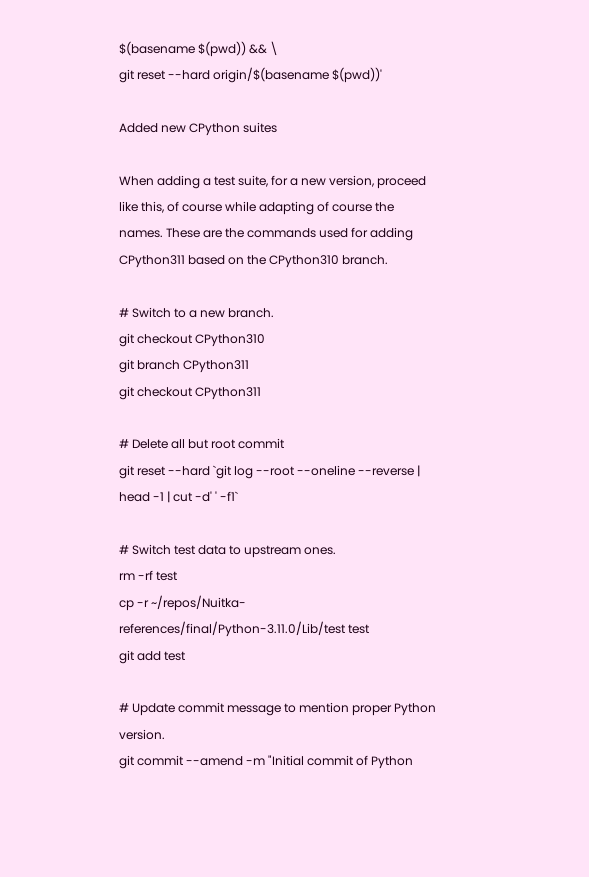$(basename $(pwd)) && \
git reset --hard origin/$(basename $(pwd))'

Added new CPython suites

When adding a test suite, for a new version, proceed like this, of course while adapting of course the names. These are the commands used for adding CPython311 based on the CPython310 branch.

# Switch to a new branch.
git checkout CPython310
git branch CPython311
git checkout CPython311

# Delete all but root commit
git reset --hard `git log --root --oneline --reverse | head -1 | cut -d' ' -f1`

# Switch test data to upstream ones.
rm -rf test
cp -r ~/repos/Nuitka-references/final/Python-3.11.0/Lib/test test
git add test

# Update commit message to mention proper Python version.
git commit --amend -m "Initial commit of Python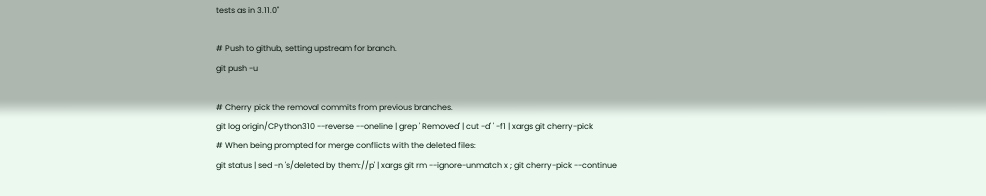tests as in 3.11.0"

# Push to github, setting upstream for branch.
git push -u

# Cherry pick the removal commits from previous branches.
git log origin/CPython310 --reverse --oneline | grep ' Removed' | cut -d' ' -f1 | xargs git cherry-pick
# When being prompted for merge conflicts with the deleted files:
git status | sed -n 's/deleted by them://p' | xargs git rm --ignore-unmatch x ; git cherry-pick --continue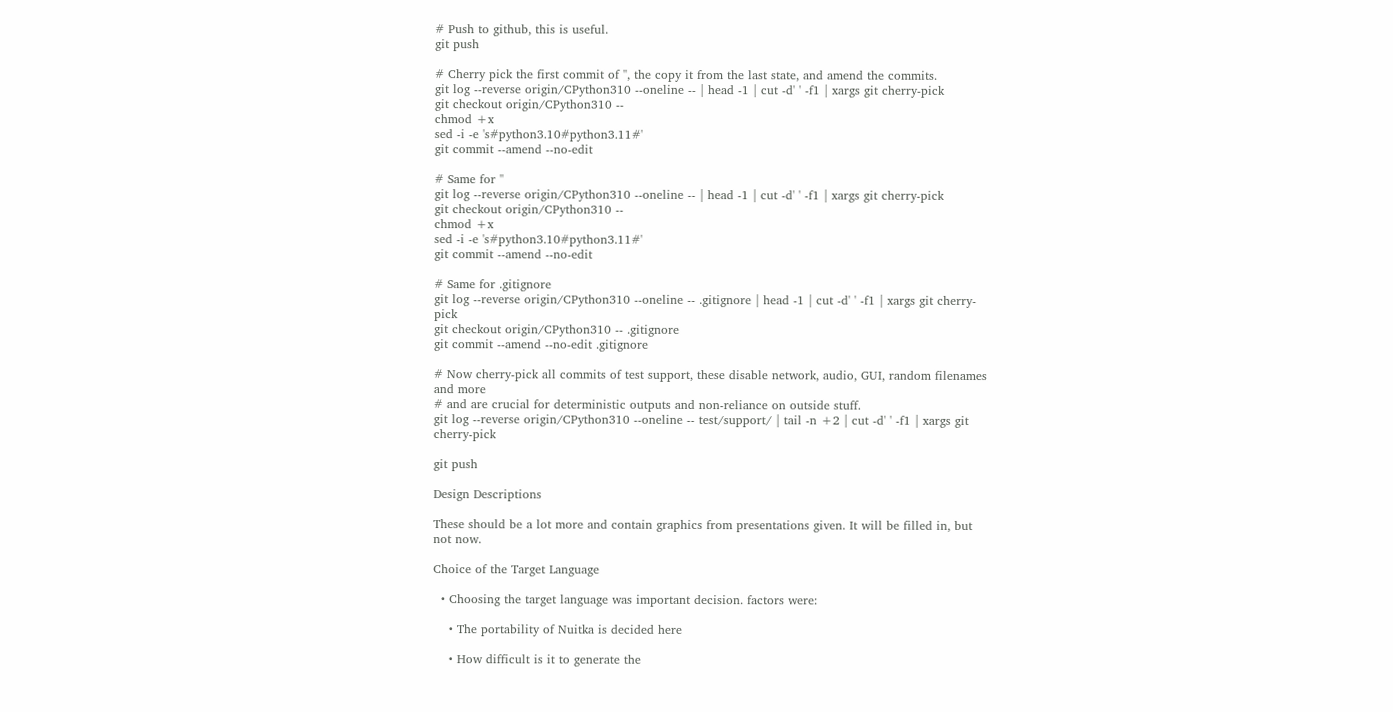# Push to github, this is useful.
git push

# Cherry pick the first commit of '', the copy it from the last state, and amend the commits.
git log --reverse origin/CPython310 --oneline -- | head -1 | cut -d' ' -f1 | xargs git cherry-pick
git checkout origin/CPython310 --
chmod +x
sed -i -e 's#python3.10#python3.11#'
git commit --amend --no-edit

# Same for ''
git log --reverse origin/CPython310 --oneline -- | head -1 | cut -d' ' -f1 | xargs git cherry-pick
git checkout origin/CPython310 --
chmod +x
sed -i -e 's#python3.10#python3.11#'
git commit --amend --no-edit

# Same for .gitignore
git log --reverse origin/CPython310 --oneline -- .gitignore | head -1 | cut -d' ' -f1 | xargs git cherry-pick
git checkout origin/CPython310 -- .gitignore
git commit --amend --no-edit .gitignore

# Now cherry-pick all commits of test support, these disable network, audio, GUI, random filenames and more
# and are crucial for deterministic outputs and non-reliance on outside stuff.
git log --reverse origin/CPython310 --oneline -- test/support/ | tail -n +2 | cut -d' ' -f1 | xargs git cherry-pick

git push

Design Descriptions

These should be a lot more and contain graphics from presentations given. It will be filled in, but not now.

Choice of the Target Language

  • Choosing the target language was important decision. factors were:

    • The portability of Nuitka is decided here

    • How difficult is it to generate the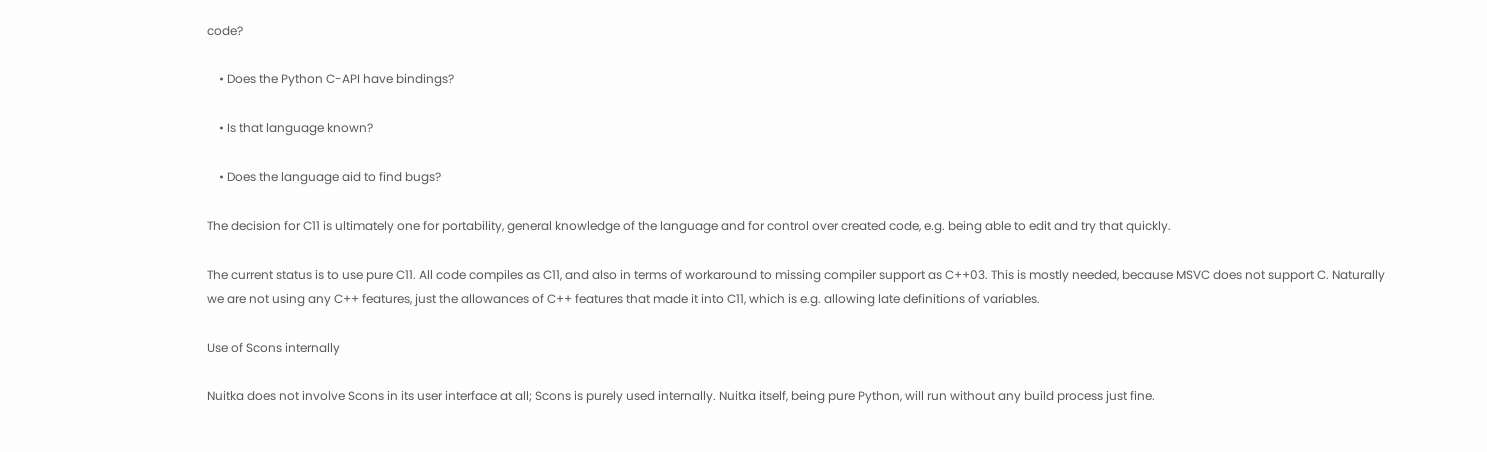code?

    • Does the Python C-API have bindings?

    • Is that language known?

    • Does the language aid to find bugs?

The decision for C11 is ultimately one for portability, general knowledge of the language and for control over created code, e.g. being able to edit and try that quickly.

The current status is to use pure C11. All code compiles as C11, and also in terms of workaround to missing compiler support as C++03. This is mostly needed, because MSVC does not support C. Naturally we are not using any C++ features, just the allowances of C++ features that made it into C11, which is e.g. allowing late definitions of variables.

Use of Scons internally

Nuitka does not involve Scons in its user interface at all; Scons is purely used internally. Nuitka itself, being pure Python, will run without any build process just fine.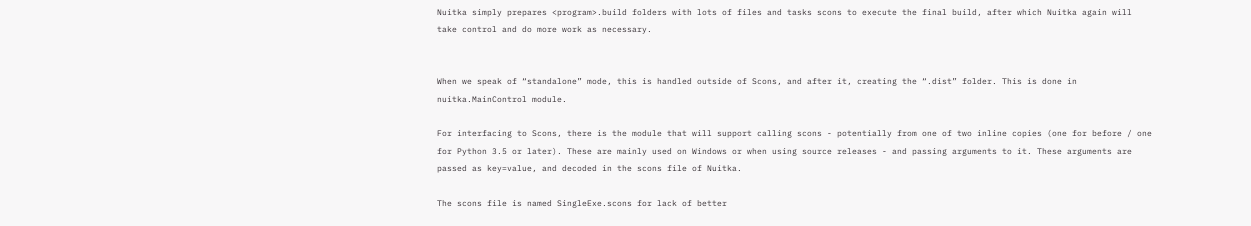Nuitka simply prepares <program>.build folders with lots of files and tasks scons to execute the final build, after which Nuitka again will take control and do more work as necessary.


When we speak of “standalone” mode, this is handled outside of Scons, and after it, creating the “.dist” folder. This is done in nuitka.MainControl module.

For interfacing to Scons, there is the module that will support calling scons - potentially from one of two inline copies (one for before / one for Python 3.5 or later). These are mainly used on Windows or when using source releases - and passing arguments to it. These arguments are passed as key=value, and decoded in the scons file of Nuitka.

The scons file is named SingleExe.scons for lack of better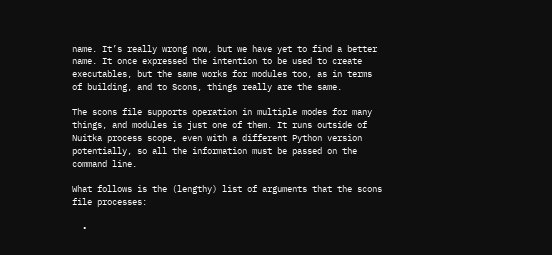name. It’s really wrong now, but we have yet to find a better name. It once expressed the intention to be used to create executables, but the same works for modules too, as in terms of building, and to Scons, things really are the same.

The scons file supports operation in multiple modes for many things, and modules is just one of them. It runs outside of Nuitka process scope, even with a different Python version potentially, so all the information must be passed on the command line.

What follows is the (lengthy) list of arguments that the scons file processes:

  •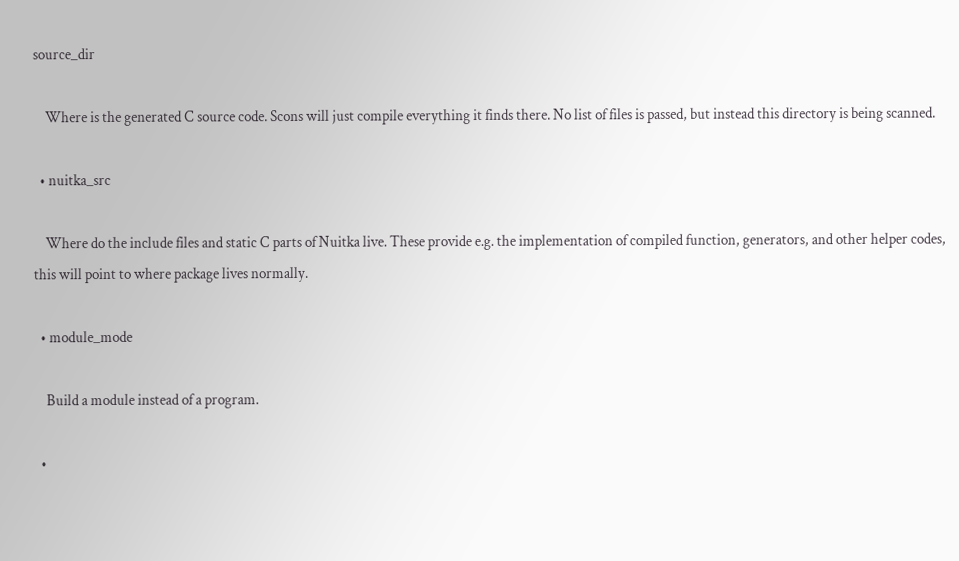source_dir

    Where is the generated C source code. Scons will just compile everything it finds there. No list of files is passed, but instead this directory is being scanned.

  • nuitka_src

    Where do the include files and static C parts of Nuitka live. These provide e.g. the implementation of compiled function, generators, and other helper codes, this will point to where package lives normally.

  • module_mode

    Build a module instead of a program.

  •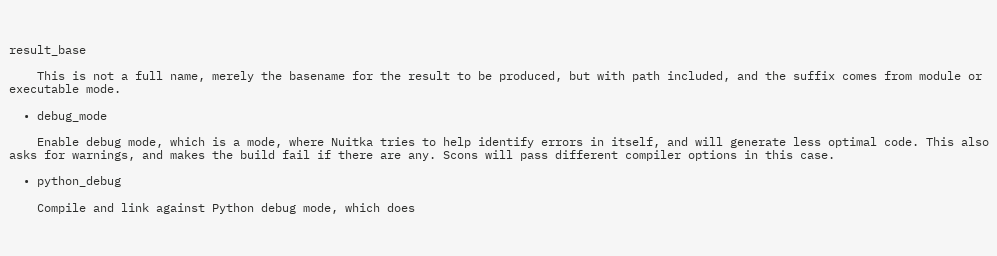result_base

    This is not a full name, merely the basename for the result to be produced, but with path included, and the suffix comes from module or executable mode.

  • debug_mode

    Enable debug mode, which is a mode, where Nuitka tries to help identify errors in itself, and will generate less optimal code. This also asks for warnings, and makes the build fail if there are any. Scons will pass different compiler options in this case.

  • python_debug

    Compile and link against Python debug mode, which does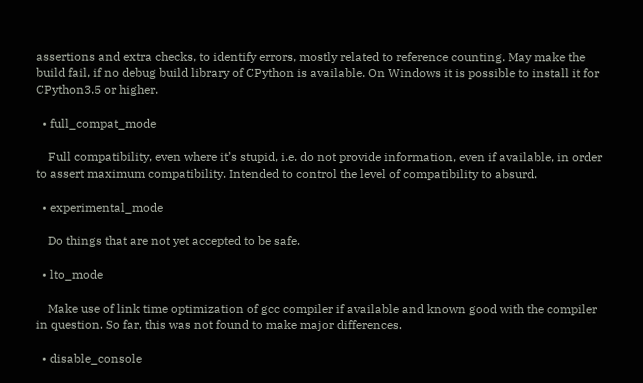assertions and extra checks, to identify errors, mostly related to reference counting. May make the build fail, if no debug build library of CPython is available. On Windows it is possible to install it for CPython3.5 or higher.

  • full_compat_mode

    Full compatibility, even where it’s stupid, i.e. do not provide information, even if available, in order to assert maximum compatibility. Intended to control the level of compatibility to absurd.

  • experimental_mode

    Do things that are not yet accepted to be safe.

  • lto_mode

    Make use of link time optimization of gcc compiler if available and known good with the compiler in question. So far, this was not found to make major differences.

  • disable_console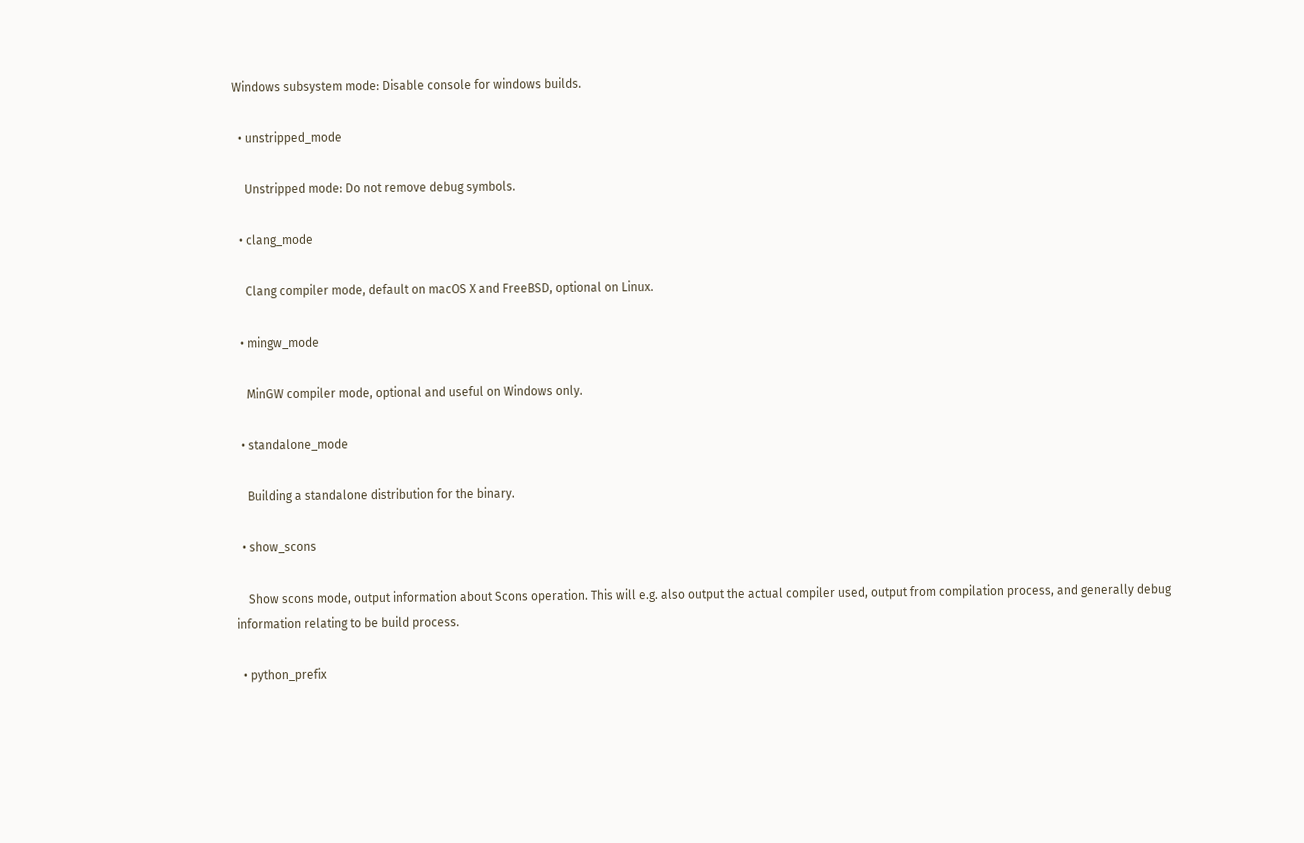Windows subsystem mode: Disable console for windows builds.

  • unstripped_mode

    Unstripped mode: Do not remove debug symbols.

  • clang_mode

    Clang compiler mode, default on macOS X and FreeBSD, optional on Linux.

  • mingw_mode

    MinGW compiler mode, optional and useful on Windows only.

  • standalone_mode

    Building a standalone distribution for the binary.

  • show_scons

    Show scons mode, output information about Scons operation. This will e.g. also output the actual compiler used, output from compilation process, and generally debug information relating to be build process.

  • python_prefix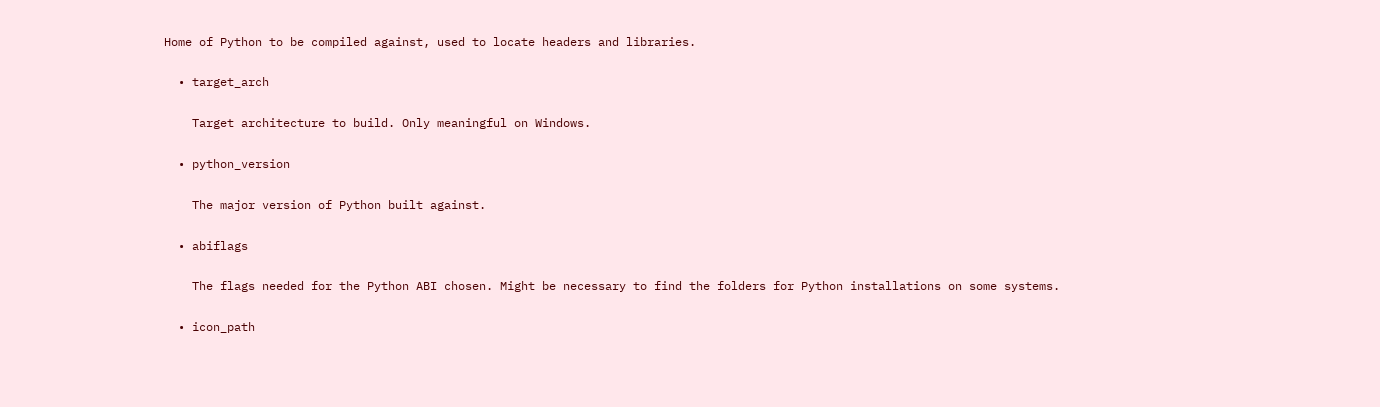Home of Python to be compiled against, used to locate headers and libraries.

  • target_arch

    Target architecture to build. Only meaningful on Windows.

  • python_version

    The major version of Python built against.

  • abiflags

    The flags needed for the Python ABI chosen. Might be necessary to find the folders for Python installations on some systems.

  • icon_path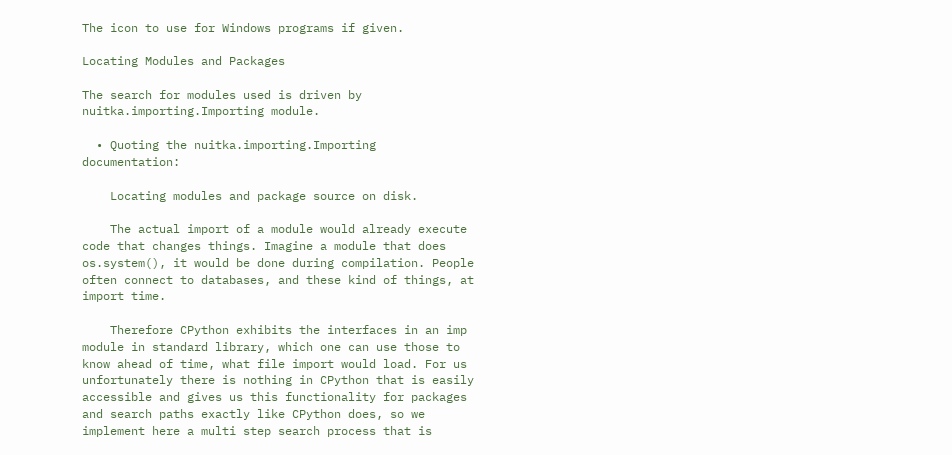The icon to use for Windows programs if given.

Locating Modules and Packages

The search for modules used is driven by nuitka.importing.Importing module.

  • Quoting the nuitka.importing.Importing documentation:

    Locating modules and package source on disk.

    The actual import of a module would already execute code that changes things. Imagine a module that does os.system(), it would be done during compilation. People often connect to databases, and these kind of things, at import time.

    Therefore CPython exhibits the interfaces in an imp module in standard library, which one can use those to know ahead of time, what file import would load. For us unfortunately there is nothing in CPython that is easily accessible and gives us this functionality for packages and search paths exactly like CPython does, so we implement here a multi step search process that is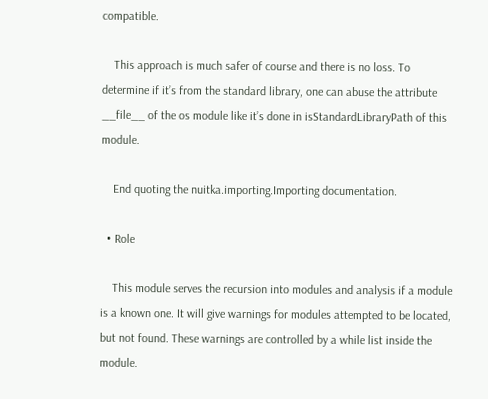compatible.

    This approach is much safer of course and there is no loss. To determine if it’s from the standard library, one can abuse the attribute __file__ of the os module like it’s done in isStandardLibraryPath of this module.

    End quoting the nuitka.importing.Importing documentation.

  • Role

    This module serves the recursion into modules and analysis if a module is a known one. It will give warnings for modules attempted to be located, but not found. These warnings are controlled by a while list inside the module.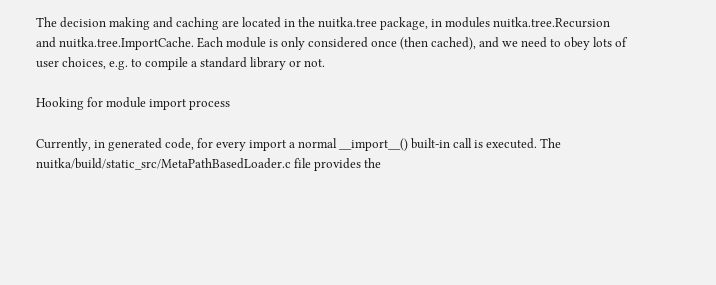The decision making and caching are located in the nuitka.tree package, in modules nuitka.tree.Recursion and nuitka.tree.ImportCache. Each module is only considered once (then cached), and we need to obey lots of user choices, e.g. to compile a standard library or not.

Hooking for module import process

Currently, in generated code, for every import a normal __import__() built-in call is executed. The nuitka/build/static_src/MetaPathBasedLoader.c file provides the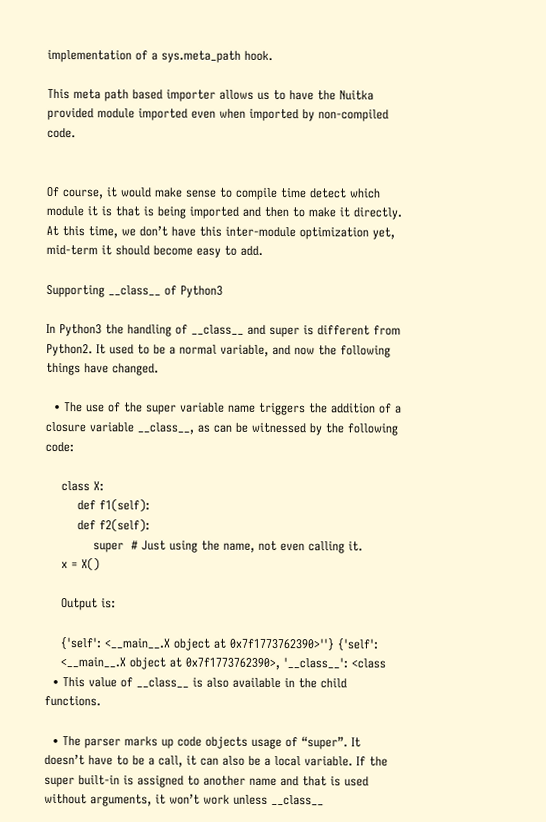implementation of a sys.meta_path hook.

This meta path based importer allows us to have the Nuitka provided module imported even when imported by non-compiled code.


Of course, it would make sense to compile time detect which module it is that is being imported and then to make it directly. At this time, we don’t have this inter-module optimization yet, mid-term it should become easy to add.

Supporting __class__ of Python3

In Python3 the handling of __class__ and super is different from Python2. It used to be a normal variable, and now the following things have changed.

  • The use of the super variable name triggers the addition of a closure variable __class__, as can be witnessed by the following code:

    class X:
        def f1(self):
        def f2(self):
            super  # Just using the name, not even calling it.
    x = X()

    Output is:

    {'self': <__main__.X object at 0x7f1773762390>''} {'self':
    <__main__.X object at 0x7f1773762390>, '__class__': <class
  • This value of __class__ is also available in the child functions.

  • The parser marks up code objects usage of “super”. It doesn’t have to be a call, it can also be a local variable. If the super built-in is assigned to another name and that is used without arguments, it won’t work unless __class__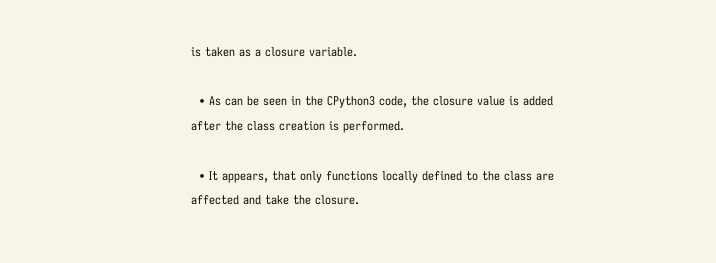is taken as a closure variable.

  • As can be seen in the CPython3 code, the closure value is added after the class creation is performed.

  • It appears, that only functions locally defined to the class are affected and take the closure.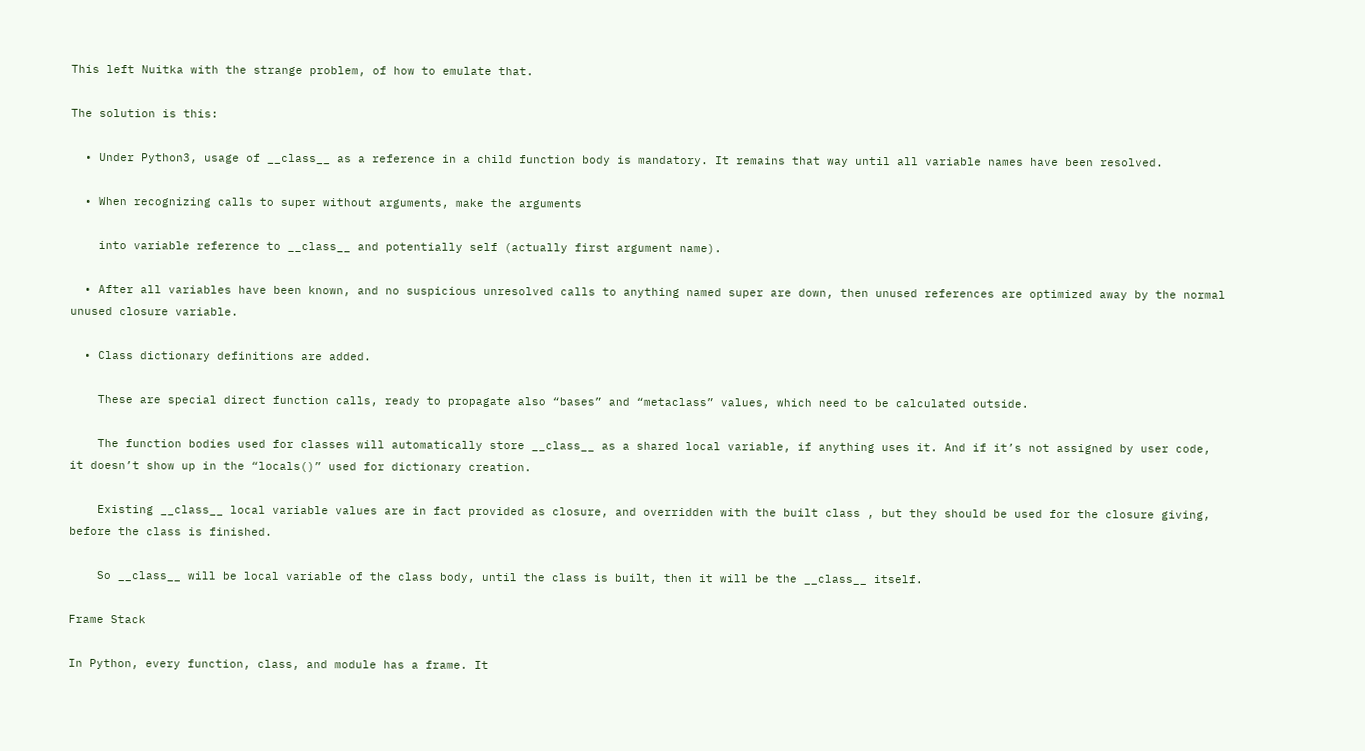This left Nuitka with the strange problem, of how to emulate that.

The solution is this:

  • Under Python3, usage of __class__ as a reference in a child function body is mandatory. It remains that way until all variable names have been resolved.

  • When recognizing calls to super without arguments, make the arguments

    into variable reference to __class__ and potentially self (actually first argument name).

  • After all variables have been known, and no suspicious unresolved calls to anything named super are down, then unused references are optimized away by the normal unused closure variable.

  • Class dictionary definitions are added.

    These are special direct function calls, ready to propagate also “bases” and “metaclass” values, which need to be calculated outside.

    The function bodies used for classes will automatically store __class__ as a shared local variable, if anything uses it. And if it’s not assigned by user code, it doesn’t show up in the “locals()” used for dictionary creation.

    Existing __class__ local variable values are in fact provided as closure, and overridden with the built class , but they should be used for the closure giving, before the class is finished.

    So __class__ will be local variable of the class body, until the class is built, then it will be the __class__ itself.

Frame Stack

In Python, every function, class, and module has a frame. It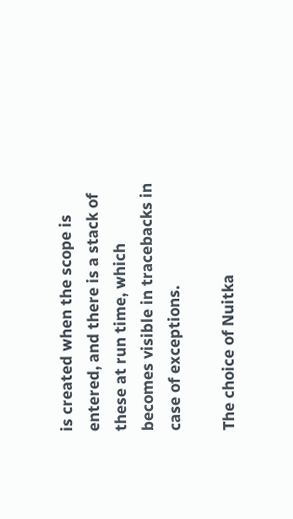is created when the scope is entered, and there is a stack of these at run time, which becomes visible in tracebacks in case of exceptions.

The choice of Nuitka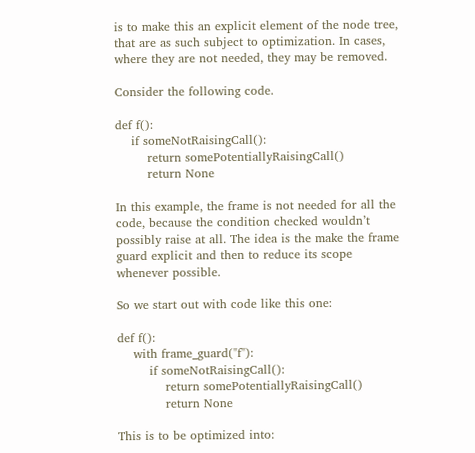is to make this an explicit element of the node tree, that are as such subject to optimization. In cases, where they are not needed, they may be removed.

Consider the following code.

def f():
    if someNotRaisingCall():
        return somePotentiallyRaisingCall()
        return None

In this example, the frame is not needed for all the code, because the condition checked wouldn’t possibly raise at all. The idea is the make the frame guard explicit and then to reduce its scope whenever possible.

So we start out with code like this one:

def f():
    with frame_guard("f"):
        if someNotRaisingCall():
            return somePotentiallyRaisingCall()
            return None

This is to be optimized into: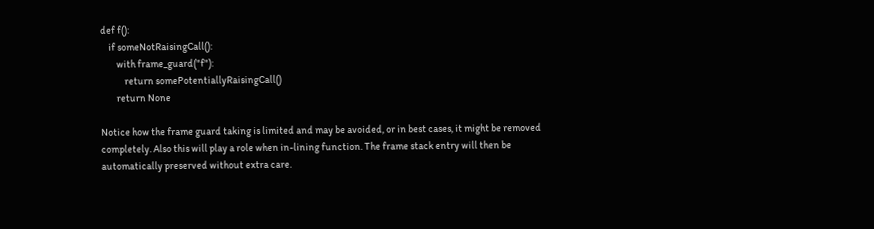def f():
    if someNotRaisingCall():
        with frame_guard("f"):
            return somePotentiallyRaisingCall()
        return None

Notice how the frame guard taking is limited and may be avoided, or in best cases, it might be removed completely. Also this will play a role when in-lining function. The frame stack entry will then be automatically preserved without extra care.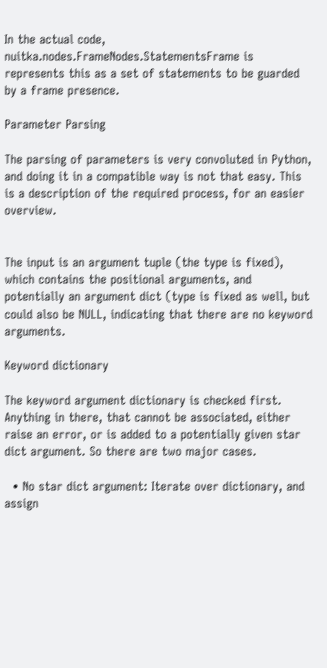In the actual code, nuitka.nodes.FrameNodes.StatementsFrame is represents this as a set of statements to be guarded by a frame presence.

Parameter Parsing

The parsing of parameters is very convoluted in Python, and doing it in a compatible way is not that easy. This is a description of the required process, for an easier overview.


The input is an argument tuple (the type is fixed), which contains the positional arguments, and potentially an argument dict (type is fixed as well, but could also be NULL, indicating that there are no keyword arguments.

Keyword dictionary

The keyword argument dictionary is checked first. Anything in there, that cannot be associated, either raise an error, or is added to a potentially given star dict argument. So there are two major cases.

  • No star dict argument: Iterate over dictionary, and assign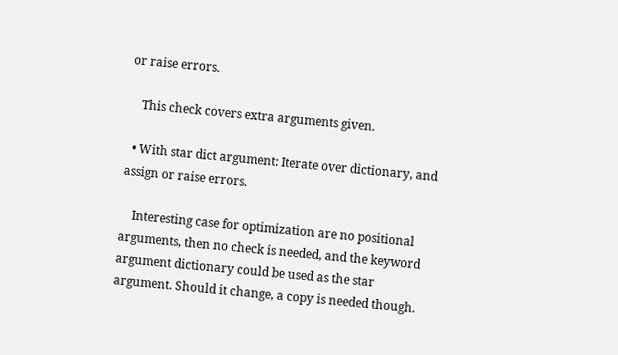or raise errors.

    This check covers extra arguments given.

  • With star dict argument: Iterate over dictionary, and assign or raise errors.

    Interesting case for optimization are no positional arguments, then no check is needed, and the keyword argument dictionary could be used as the star argument. Should it change, a copy is needed though.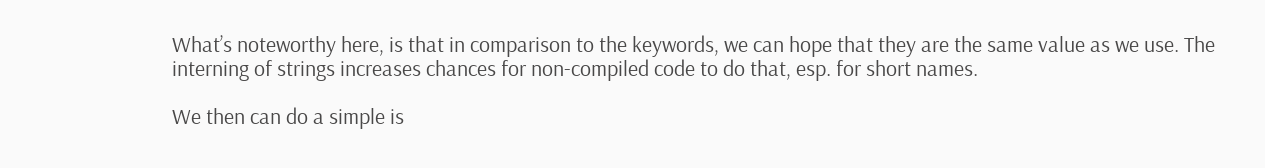What’s noteworthy here, is that in comparison to the keywords, we can hope that they are the same value as we use. The interning of strings increases chances for non-compiled code to do that, esp. for short names.

We then can do a simple is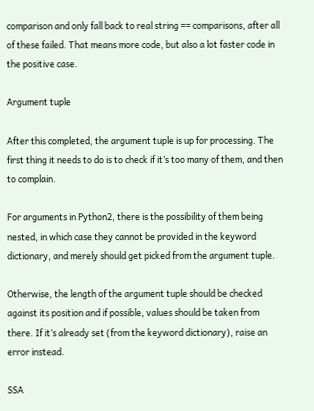comparison and only fall back to real string == comparisons, after all of these failed. That means more code, but also a lot faster code in the positive case.

Argument tuple

After this completed, the argument tuple is up for processing. The first thing it needs to do is to check if it’s too many of them, and then to complain.

For arguments in Python2, there is the possibility of them being nested, in which case they cannot be provided in the keyword dictionary, and merely should get picked from the argument tuple.

Otherwise, the length of the argument tuple should be checked against its position and if possible, values should be taken from there. If it’s already set (from the keyword dictionary), raise an error instead.

SSA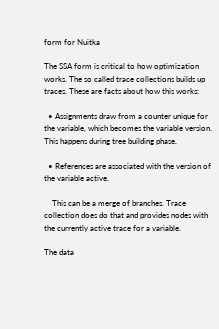form for Nuitka

The SSA form is critical to how optimization works. The so called trace collections builds up traces. These are facts about how this works:

  • Assignments draw from a counter unique for the variable, which becomes the variable version. This happens during tree building phase.

  • References are associated with the version of the variable active.

    This can be a merge of branches. Trace collection does do that and provides nodes with the currently active trace for a variable.

The data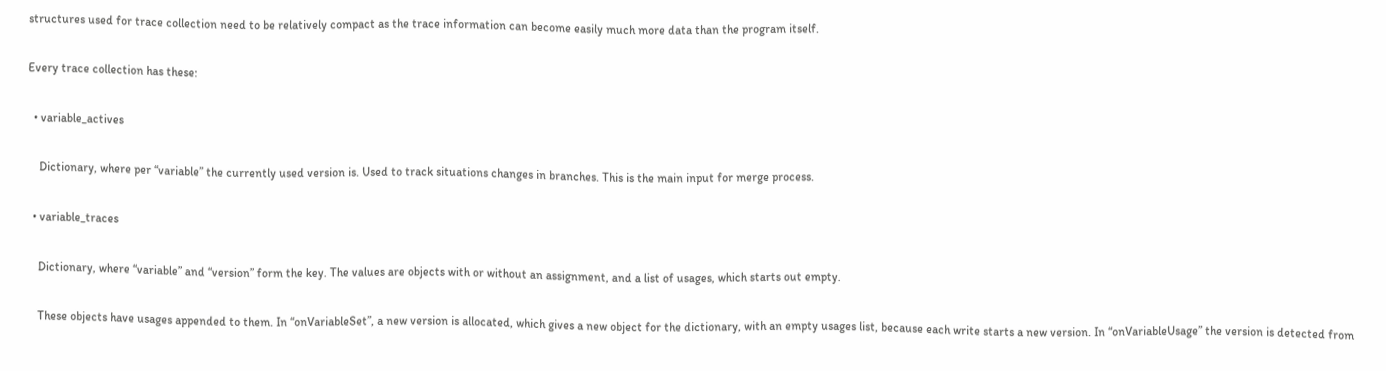structures used for trace collection need to be relatively compact as the trace information can become easily much more data than the program itself.

Every trace collection has these:

  • variable_actives

    Dictionary, where per “variable” the currently used version is. Used to track situations changes in branches. This is the main input for merge process.

  • variable_traces

    Dictionary, where “variable” and “version” form the key. The values are objects with or without an assignment, and a list of usages, which starts out empty.

    These objects have usages appended to them. In “onVariableSet”, a new version is allocated, which gives a new object for the dictionary, with an empty usages list, because each write starts a new version. In “onVariableUsage” the version is detected from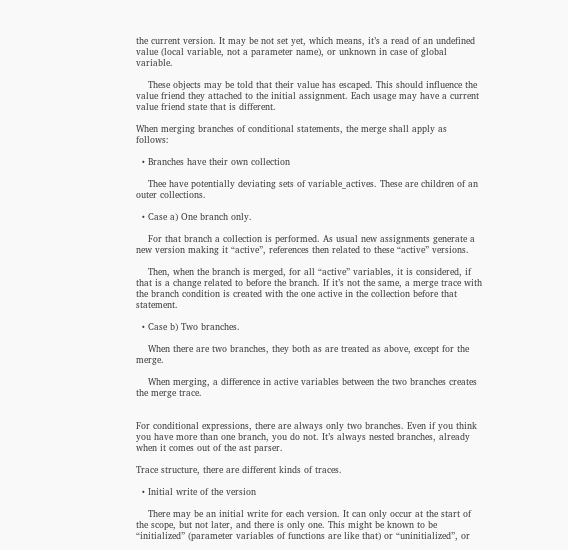the current version. It may be not set yet, which means, it’s a read of an undefined value (local variable, not a parameter name), or unknown in case of global variable.

    These objects may be told that their value has escaped. This should influence the value friend they attached to the initial assignment. Each usage may have a current value friend state that is different.

When merging branches of conditional statements, the merge shall apply as follows:

  • Branches have their own collection

    Thee have potentially deviating sets of variable_actives. These are children of an outer collections.

  • Case a) One branch only.

    For that branch a collection is performed. As usual new assignments generate a new version making it “active”, references then related to these “active” versions.

    Then, when the branch is merged, for all “active” variables, it is considered, if that is a change related to before the branch. If it’s not the same, a merge trace with the branch condition is created with the one active in the collection before that statement.

  • Case b) Two branches.

    When there are two branches, they both as are treated as above, except for the merge.

    When merging, a difference in active variables between the two branches creates the merge trace.


For conditional expressions, there are always only two branches. Even if you think you have more than one branch, you do not. It’s always nested branches, already when it comes out of the ast parser.

Trace structure, there are different kinds of traces.

  • Initial write of the version

    There may be an initial write for each version. It can only occur at the start of the scope, but not later, and there is only one. This might be known to be “initialized” (parameter variables of functions are like that) or “uninitialized”, or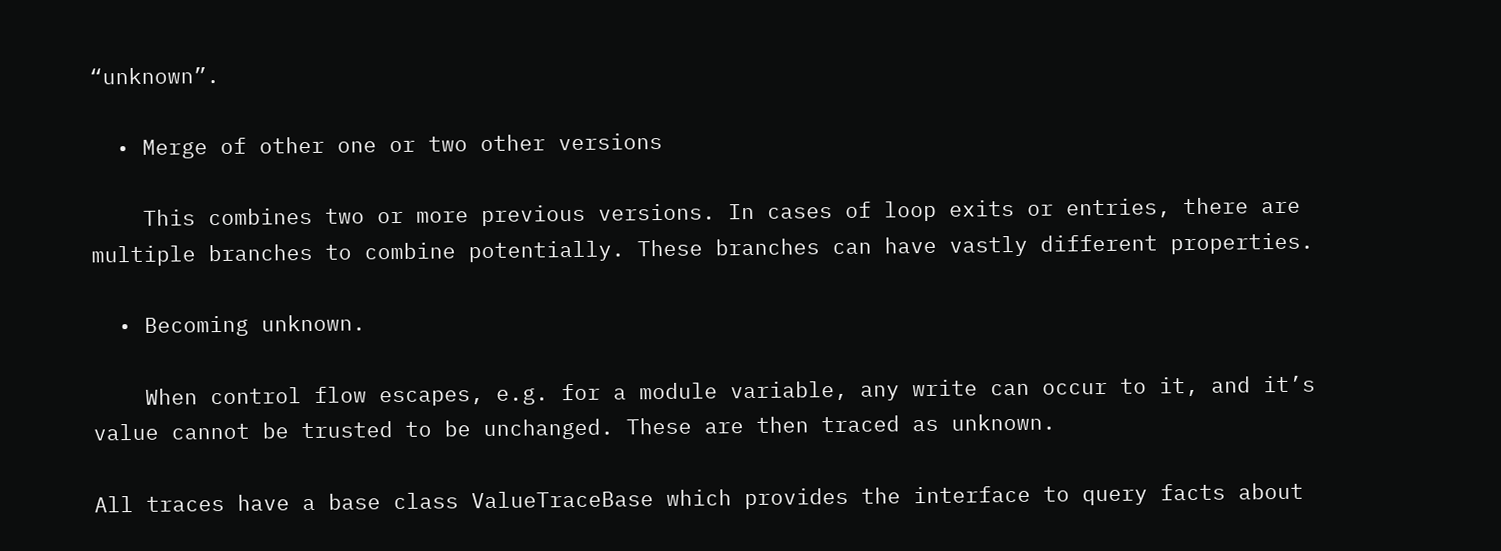“unknown”.

  • Merge of other one or two other versions

    This combines two or more previous versions. In cases of loop exits or entries, there are multiple branches to combine potentially. These branches can have vastly different properties.

  • Becoming unknown.

    When control flow escapes, e.g. for a module variable, any write can occur to it, and it’s value cannot be trusted to be unchanged. These are then traced as unknown.

All traces have a base class ValueTraceBase which provides the interface to query facts about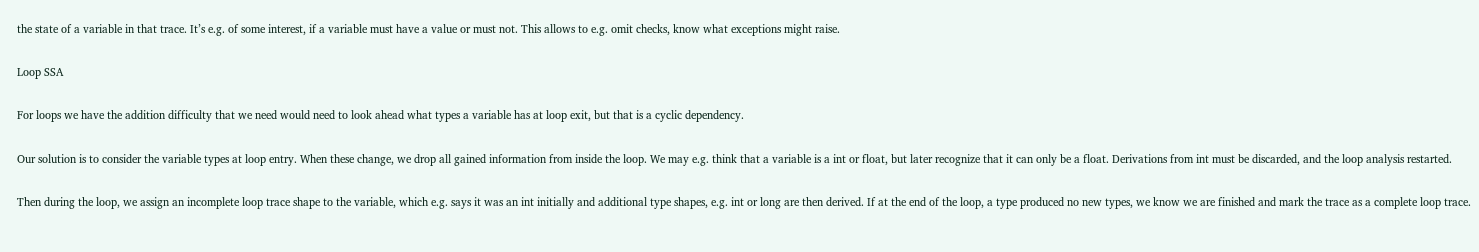the state of a variable in that trace. It’s e.g. of some interest, if a variable must have a value or must not. This allows to e.g. omit checks, know what exceptions might raise.

Loop SSA

For loops we have the addition difficulty that we need would need to look ahead what types a variable has at loop exit, but that is a cyclic dependency.

Our solution is to consider the variable types at loop entry. When these change, we drop all gained information from inside the loop. We may e.g. think that a variable is a int or float, but later recognize that it can only be a float. Derivations from int must be discarded, and the loop analysis restarted.

Then during the loop, we assign an incomplete loop trace shape to the variable, which e.g. says it was an int initially and additional type shapes, e.g. int or long are then derived. If at the end of the loop, a type produced no new types, we know we are finished and mark the trace as a complete loop trace.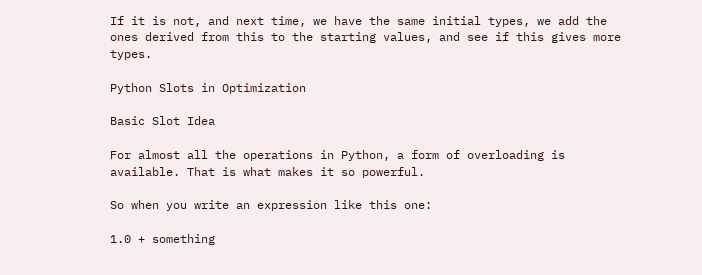If it is not, and next time, we have the same initial types, we add the ones derived from this to the starting values, and see if this gives more types.

Python Slots in Optimization

Basic Slot Idea

For almost all the operations in Python, a form of overloading is available. That is what makes it so powerful.

So when you write an expression like this one:

1.0 + something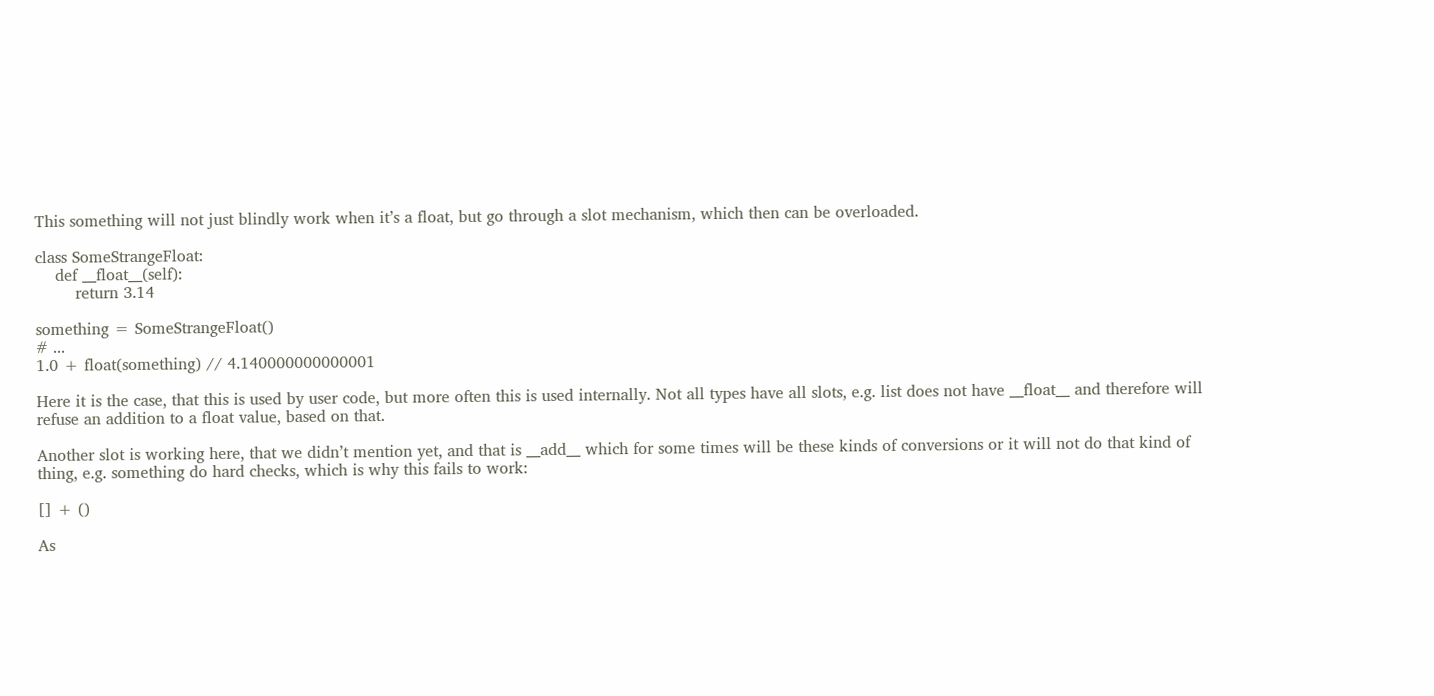This something will not just blindly work when it’s a float, but go through a slot mechanism, which then can be overloaded.

class SomeStrangeFloat:
    def __float__(self):
        return 3.14

something = SomeStrangeFloat()
# ...
1.0 + float(something) // 4.140000000000001

Here it is the case, that this is used by user code, but more often this is used internally. Not all types have all slots, e.g. list does not have __float__ and therefore will refuse an addition to a float value, based on that.

Another slot is working here, that we didn’t mention yet, and that is __add__ which for some times will be these kinds of conversions or it will not do that kind of thing, e.g. something do hard checks, which is why this fails to work:

[] + ()

As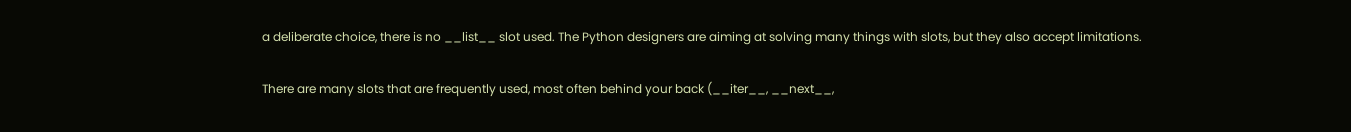a deliberate choice, there is no __list__ slot used. The Python designers are aiming at solving many things with slots, but they also accept limitations.

There are many slots that are frequently used, most often behind your back (__iter__, __next__,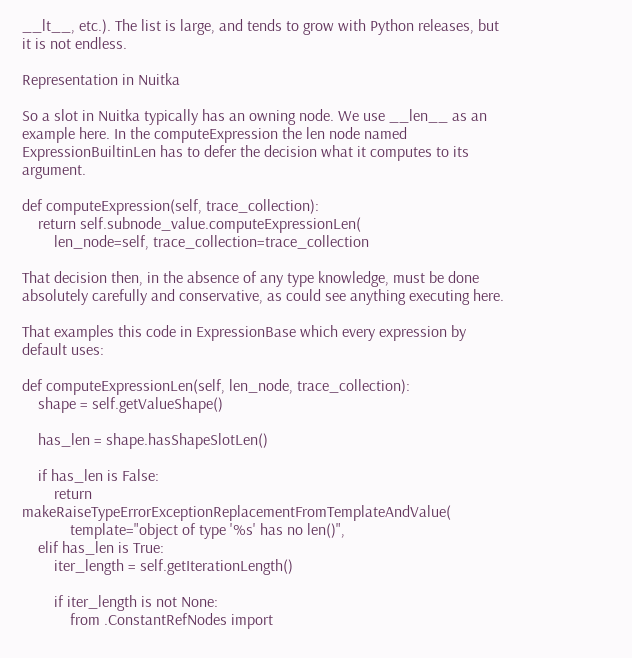__lt__, etc.). The list is large, and tends to grow with Python releases, but it is not endless.

Representation in Nuitka

So a slot in Nuitka typically has an owning node. We use __len__ as an example here. In the computeExpression the len node named ExpressionBuiltinLen has to defer the decision what it computes to its argument.

def computeExpression(self, trace_collection):
    return self.subnode_value.computeExpressionLen(
        len_node=self, trace_collection=trace_collection

That decision then, in the absence of any type knowledge, must be done absolutely carefully and conservative, as could see anything executing here.

That examples this code in ExpressionBase which every expression by default uses:

def computeExpressionLen(self, len_node, trace_collection):
    shape = self.getValueShape()

    has_len = shape.hasShapeSlotLen()

    if has_len is False:
        return makeRaiseTypeErrorExceptionReplacementFromTemplateAndValue(
            template="object of type '%s' has no len()",
    elif has_len is True:
        iter_length = self.getIterationLength()

        if iter_length is not None:
            from .ConstantRefNodes import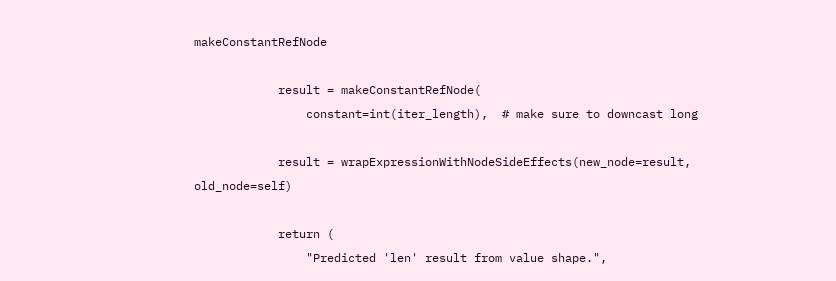makeConstantRefNode

            result = makeConstantRefNode(
                constant=int(iter_length),  # make sure to downcast long

            result = wrapExpressionWithNodeSideEffects(new_node=result, old_node=self)

            return (
                "Predicted 'len' result from value shape.",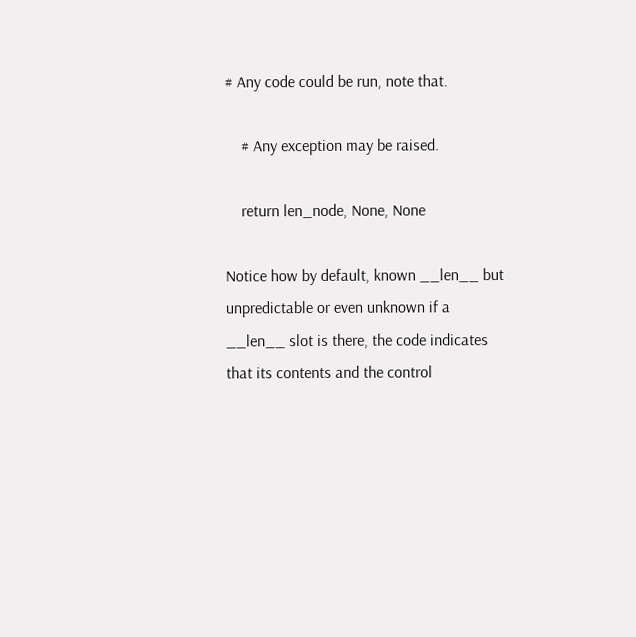# Any code could be run, note that.

    # Any exception may be raised.

    return len_node, None, None

Notice how by default, known __len__ but unpredictable or even unknown if a __len__ slot is there, the code indicates that its contents and the control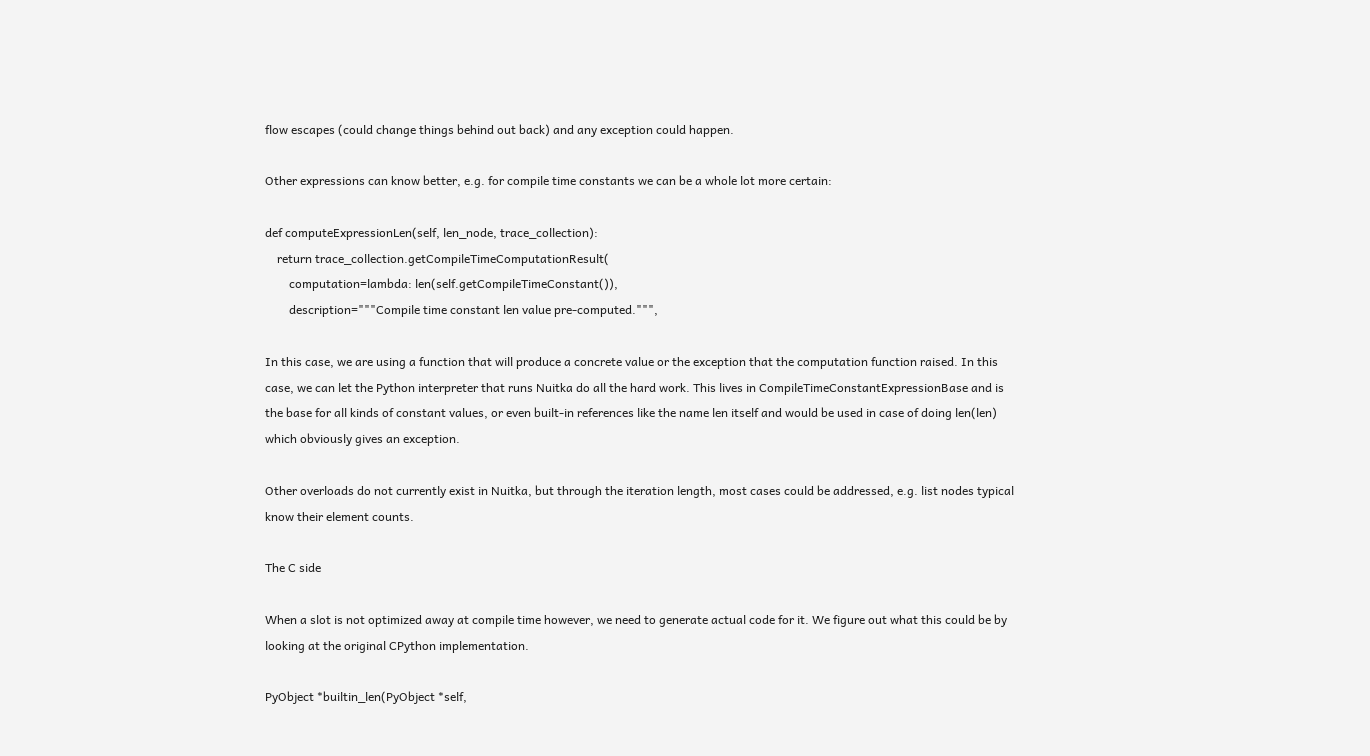flow escapes (could change things behind out back) and any exception could happen.

Other expressions can know better, e.g. for compile time constants we can be a whole lot more certain:

def computeExpressionLen(self, len_node, trace_collection):
    return trace_collection.getCompileTimeComputationResult(
        computation=lambda: len(self.getCompileTimeConstant()),
        description="""Compile time constant len value pre-computed.""",

In this case, we are using a function that will produce a concrete value or the exception that the computation function raised. In this case, we can let the Python interpreter that runs Nuitka do all the hard work. This lives in CompileTimeConstantExpressionBase and is the base for all kinds of constant values, or even built-in references like the name len itself and would be used in case of doing len(len) which obviously gives an exception.

Other overloads do not currently exist in Nuitka, but through the iteration length, most cases could be addressed, e.g. list nodes typical know their element counts.

The C side

When a slot is not optimized away at compile time however, we need to generate actual code for it. We figure out what this could be by looking at the original CPython implementation.

PyObject *builtin_len(PyObject *self,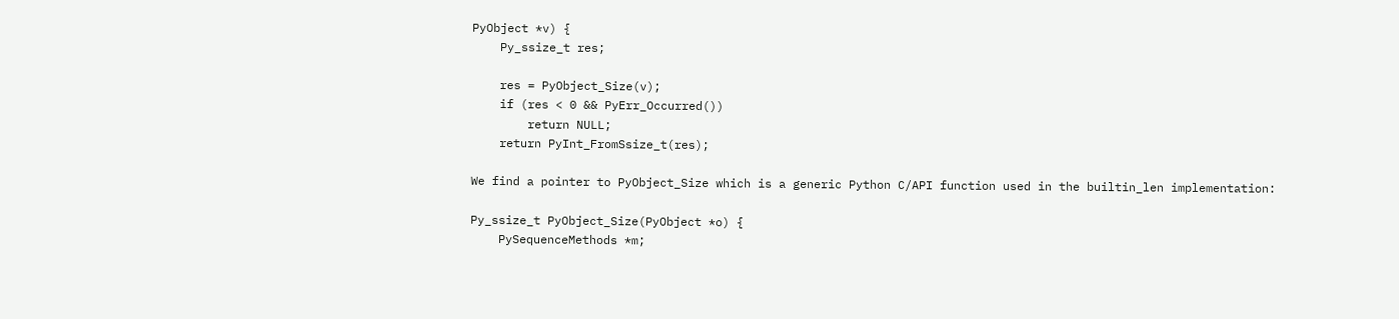PyObject *v) {
    Py_ssize_t res;

    res = PyObject_Size(v);
    if (res < 0 && PyErr_Occurred())
        return NULL;
    return PyInt_FromSsize_t(res);

We find a pointer to PyObject_Size which is a generic Python C/API function used in the builtin_len implementation:

Py_ssize_t PyObject_Size(PyObject *o) {
    PySequenceMethods *m;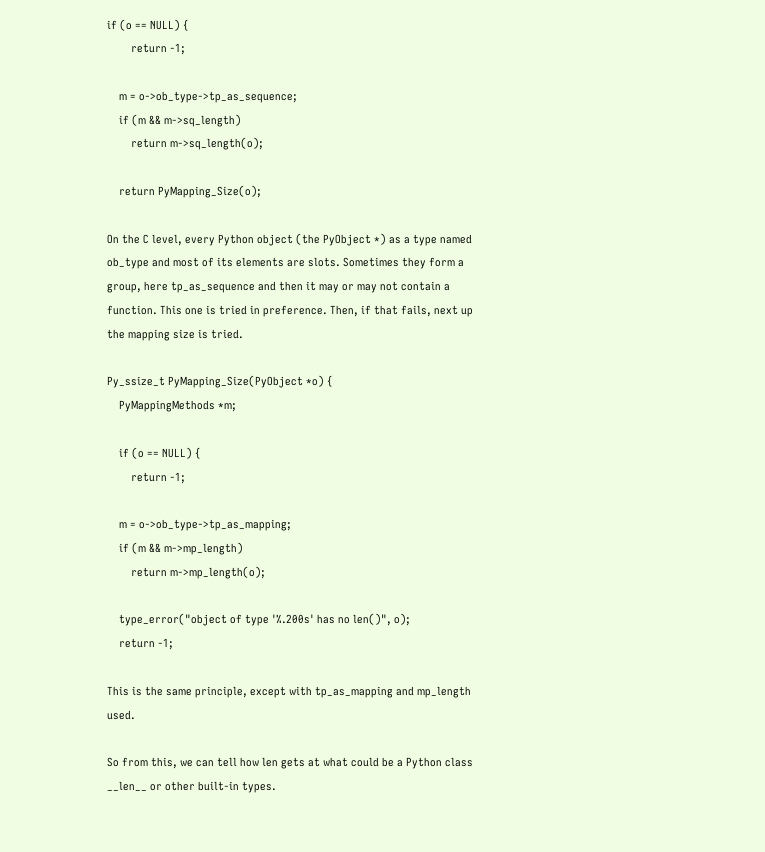if (o == NULL) {
        return -1;

    m = o->ob_type->tp_as_sequence;
    if (m && m->sq_length)
        return m->sq_length(o);

    return PyMapping_Size(o);

On the C level, every Python object (the PyObject *) as a type named ob_type and most of its elements are slots. Sometimes they form a group, here tp_as_sequence and then it may or may not contain a function. This one is tried in preference. Then, if that fails, next up the mapping size is tried.

Py_ssize_t PyMapping_Size(PyObject *o) {
    PyMappingMethods *m;

    if (o == NULL) {
        return -1;

    m = o->ob_type->tp_as_mapping;
    if (m && m->mp_length)
        return m->mp_length(o);

    type_error("object of type '%.200s' has no len()", o);
    return -1;

This is the same principle, except with tp_as_mapping and mp_length used.

So from this, we can tell how len gets at what could be a Python class __len__ or other built-in types.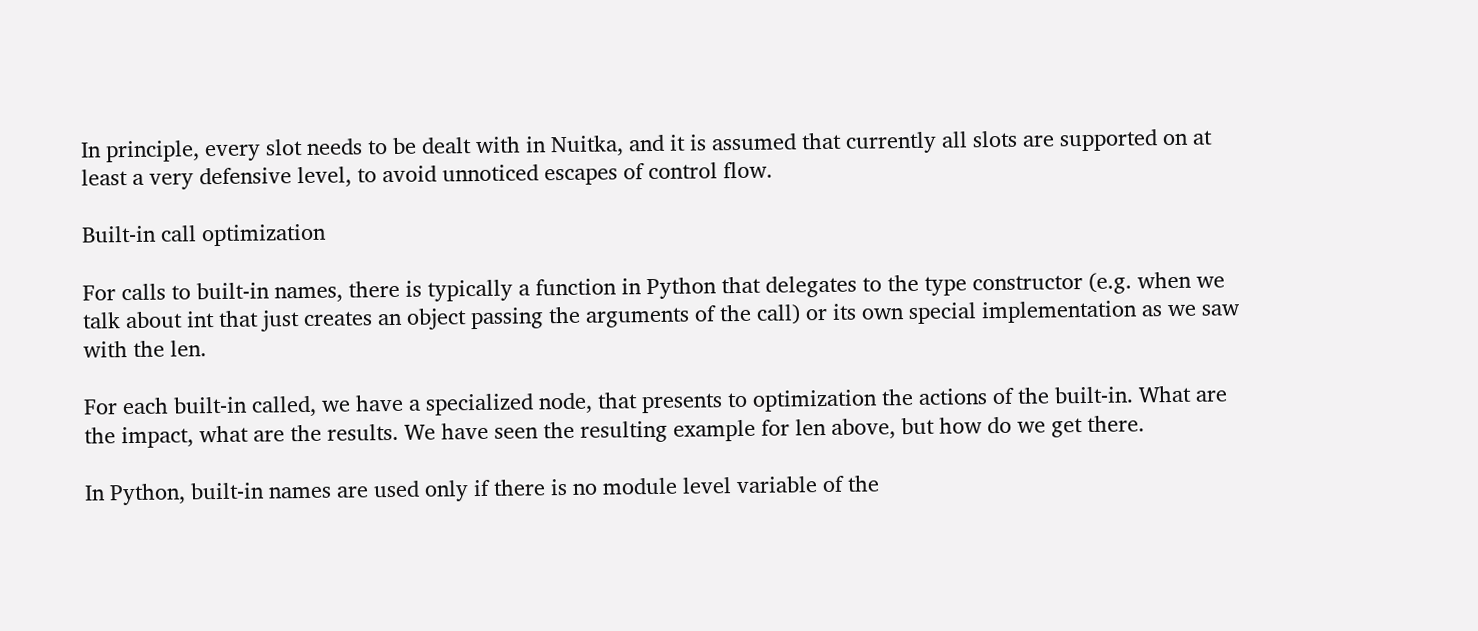In principle, every slot needs to be dealt with in Nuitka, and it is assumed that currently all slots are supported on at least a very defensive level, to avoid unnoticed escapes of control flow.

Built-in call optimization

For calls to built-in names, there is typically a function in Python that delegates to the type constructor (e.g. when we talk about int that just creates an object passing the arguments of the call) or its own special implementation as we saw with the len.

For each built-in called, we have a specialized node, that presents to optimization the actions of the built-in. What are the impact, what are the results. We have seen the resulting example for len above, but how do we get there.

In Python, built-in names are used only if there is no module level variable of the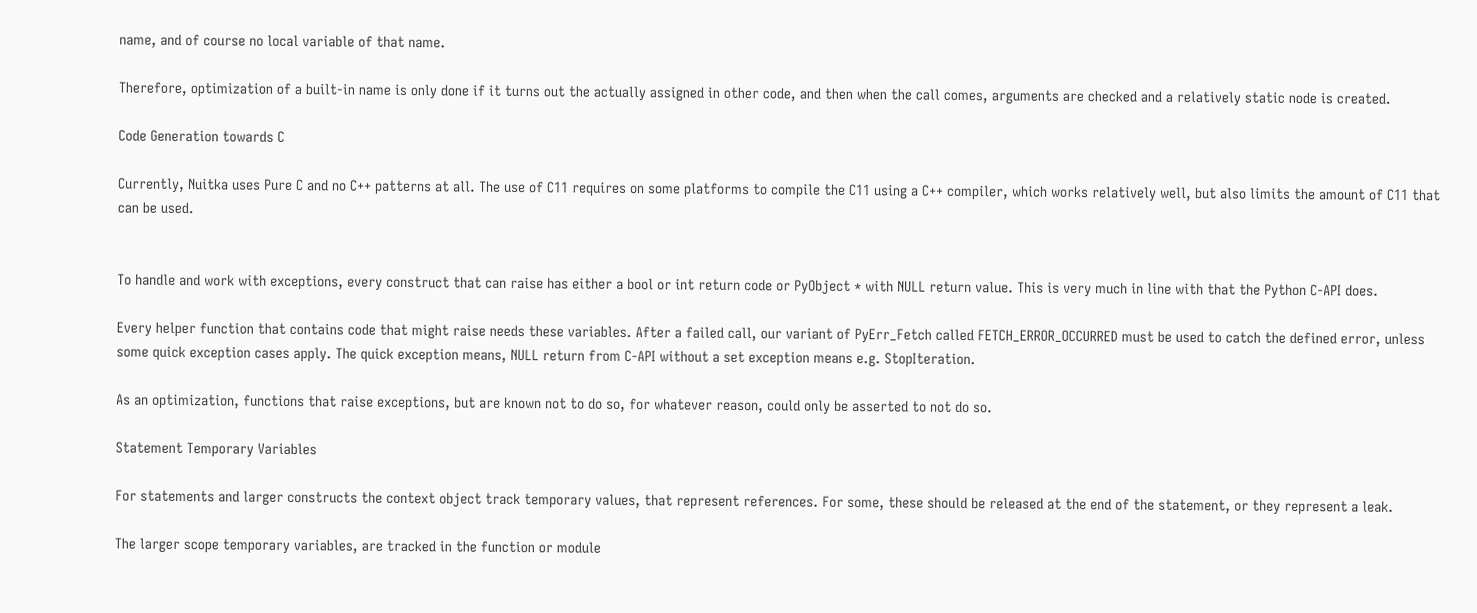name, and of course no local variable of that name.

Therefore, optimization of a built-in name is only done if it turns out the actually assigned in other code, and then when the call comes, arguments are checked and a relatively static node is created.

Code Generation towards C

Currently, Nuitka uses Pure C and no C++ patterns at all. The use of C11 requires on some platforms to compile the C11 using a C++ compiler, which works relatively well, but also limits the amount of C11 that can be used.


To handle and work with exceptions, every construct that can raise has either a bool or int return code or PyObject * with NULL return value. This is very much in line with that the Python C-API does.

Every helper function that contains code that might raise needs these variables. After a failed call, our variant of PyErr_Fetch called FETCH_ERROR_OCCURRED must be used to catch the defined error, unless some quick exception cases apply. The quick exception means, NULL return from C-API without a set exception means e.g. StopIteration.

As an optimization, functions that raise exceptions, but are known not to do so, for whatever reason, could only be asserted to not do so.

Statement Temporary Variables

For statements and larger constructs the context object track temporary values, that represent references. For some, these should be released at the end of the statement, or they represent a leak.

The larger scope temporary variables, are tracked in the function or module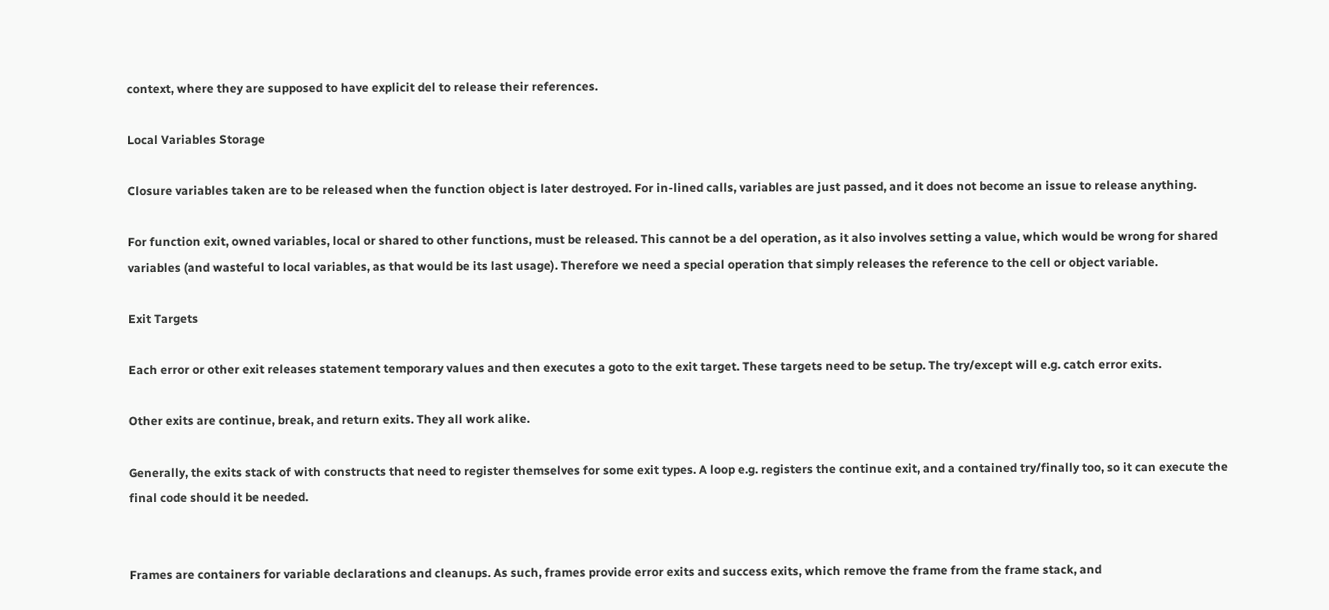context, where they are supposed to have explicit del to release their references.

Local Variables Storage

Closure variables taken are to be released when the function object is later destroyed. For in-lined calls, variables are just passed, and it does not become an issue to release anything.

For function exit, owned variables, local or shared to other functions, must be released. This cannot be a del operation, as it also involves setting a value, which would be wrong for shared variables (and wasteful to local variables, as that would be its last usage). Therefore we need a special operation that simply releases the reference to the cell or object variable.

Exit Targets

Each error or other exit releases statement temporary values and then executes a goto to the exit target. These targets need to be setup. The try/except will e.g. catch error exits.

Other exits are continue, break, and return exits. They all work alike.

Generally, the exits stack of with constructs that need to register themselves for some exit types. A loop e.g. registers the continue exit, and a contained try/finally too, so it can execute the final code should it be needed.


Frames are containers for variable declarations and cleanups. As such, frames provide error exits and success exits, which remove the frame from the frame stack, and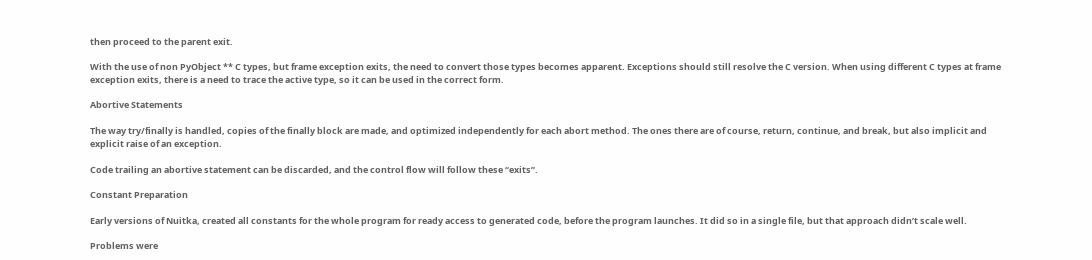then proceed to the parent exit.

With the use of non PyObject ** C types, but frame exception exits, the need to convert those types becomes apparent. Exceptions should still resolve the C version. When using different C types at frame exception exits, there is a need to trace the active type, so it can be used in the correct form.

Abortive Statements

The way try/finally is handled, copies of the finally block are made, and optimized independently for each abort method. The ones there are of course, return, continue, and break, but also implicit and explicit raise of an exception.

Code trailing an abortive statement can be discarded, and the control flow will follow these “exits”.

Constant Preparation

Early versions of Nuitka, created all constants for the whole program for ready access to generated code, before the program launches. It did so in a single file, but that approach didn’t scale well.

Problems were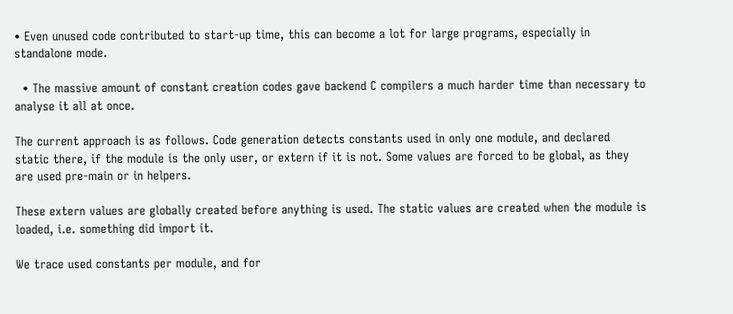• Even unused code contributed to start-up time, this can become a lot for large programs, especially in standalone mode.

  • The massive amount of constant creation codes gave backend C compilers a much harder time than necessary to analyse it all at once.

The current approach is as follows. Code generation detects constants used in only one module, and declared static there, if the module is the only user, or extern if it is not. Some values are forced to be global, as they are used pre-main or in helpers.

These extern values are globally created before anything is used. The static values are created when the module is loaded, i.e. something did import it.

We trace used constants per module, and for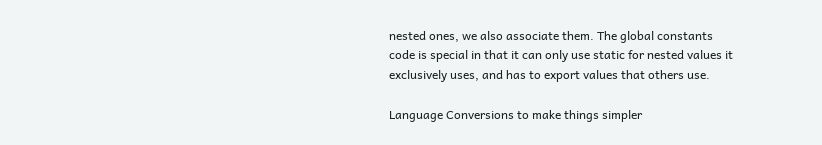nested ones, we also associate them. The global constants code is special in that it can only use static for nested values it exclusively uses, and has to export values that others use.

Language Conversions to make things simpler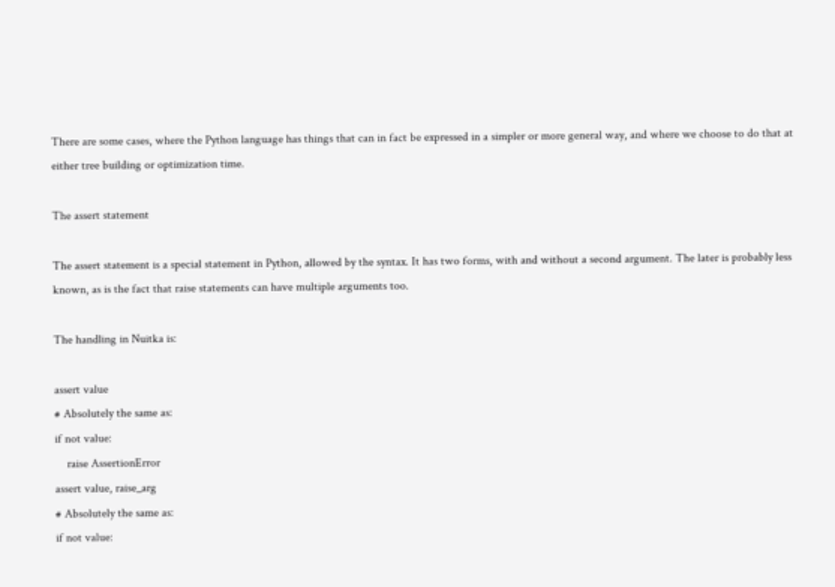There are some cases, where the Python language has things that can in fact be expressed in a simpler or more general way, and where we choose to do that at either tree building or optimization time.

The assert statement

The assert statement is a special statement in Python, allowed by the syntax. It has two forms, with and without a second argument. The later is probably less known, as is the fact that raise statements can have multiple arguments too.

The handling in Nuitka is:

assert value
# Absolutely the same as:
if not value:
    raise AssertionError
assert value, raise_arg
# Absolutely the same as:
if not value: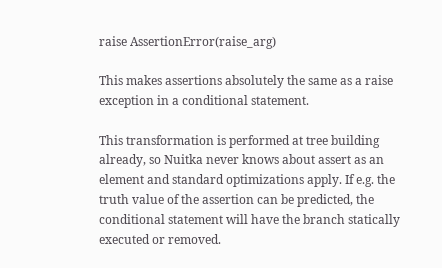raise AssertionError(raise_arg)

This makes assertions absolutely the same as a raise exception in a conditional statement.

This transformation is performed at tree building already, so Nuitka never knows about assert as an element and standard optimizations apply. If e.g. the truth value of the assertion can be predicted, the conditional statement will have the branch statically executed or removed.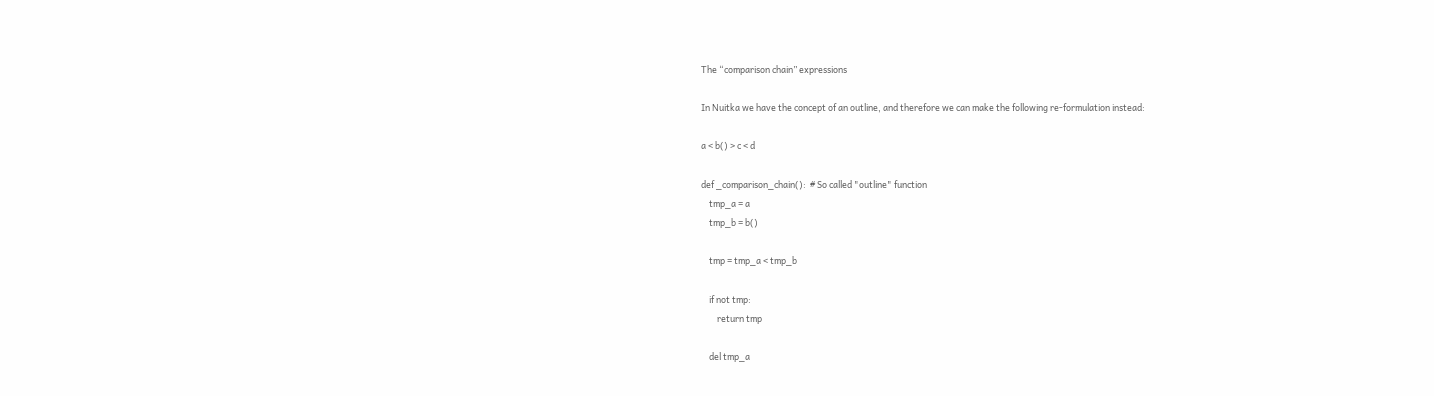The “comparison chain” expressions

In Nuitka we have the concept of an outline, and therefore we can make the following re-formulation instead:

a < b() > c < d

def _comparison_chain():  # So called "outline" function
    tmp_a = a
    tmp_b = b()

    tmp = tmp_a < tmp_b

    if not tmp:
        return tmp

    del tmp_a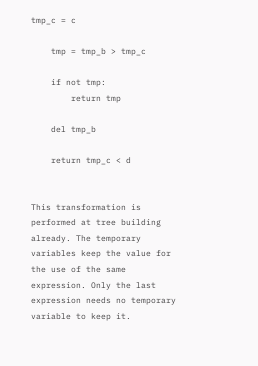tmp_c = c

    tmp = tmp_b > tmp_c

    if not tmp:
        return tmp

    del tmp_b

    return tmp_c < d


This transformation is performed at tree building already. The temporary variables keep the value for the use of the same expression. Only the last expression needs no temporary variable to keep it.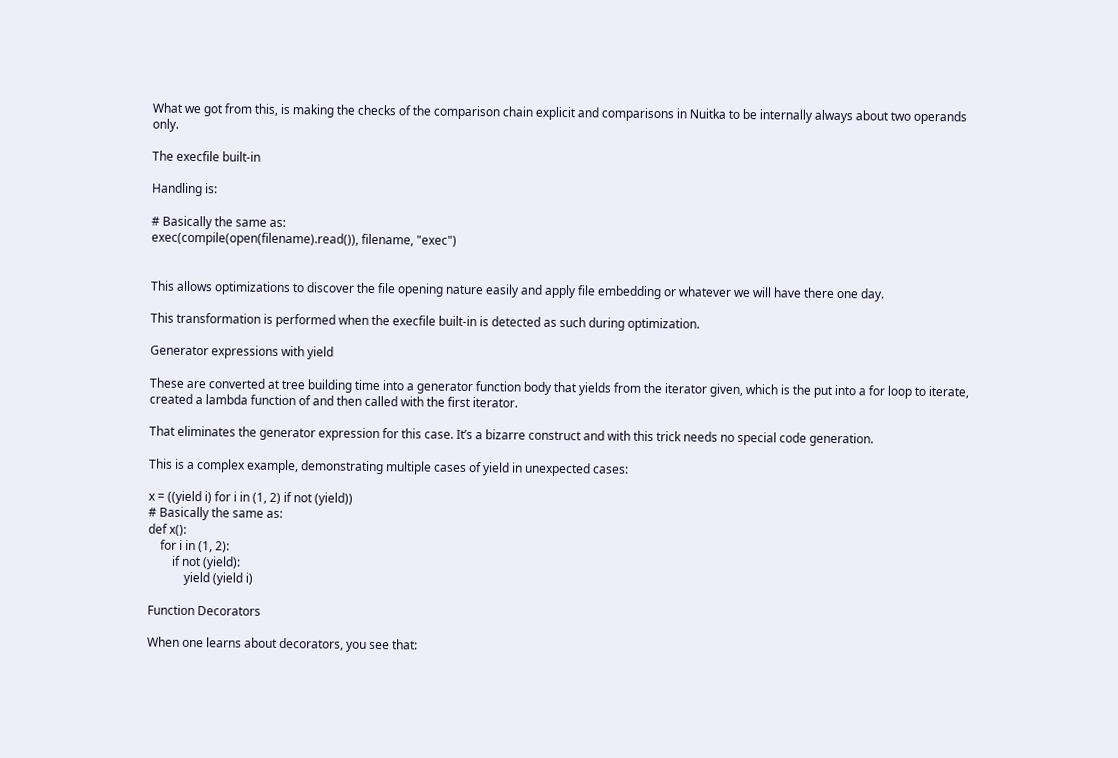What we got from this, is making the checks of the comparison chain explicit and comparisons in Nuitka to be internally always about two operands only.

The execfile built-in

Handling is:

# Basically the same as:
exec(compile(open(filename).read()), filename, "exec")


This allows optimizations to discover the file opening nature easily and apply file embedding or whatever we will have there one day.

This transformation is performed when the execfile built-in is detected as such during optimization.

Generator expressions with yield

These are converted at tree building time into a generator function body that yields from the iterator given, which is the put into a for loop to iterate, created a lambda function of and then called with the first iterator.

That eliminates the generator expression for this case. It’s a bizarre construct and with this trick needs no special code generation.

This is a complex example, demonstrating multiple cases of yield in unexpected cases:

x = ((yield i) for i in (1, 2) if not (yield))
# Basically the same as:
def x():
    for i in (1, 2):
        if not (yield):
            yield (yield i)

Function Decorators

When one learns about decorators, you see that: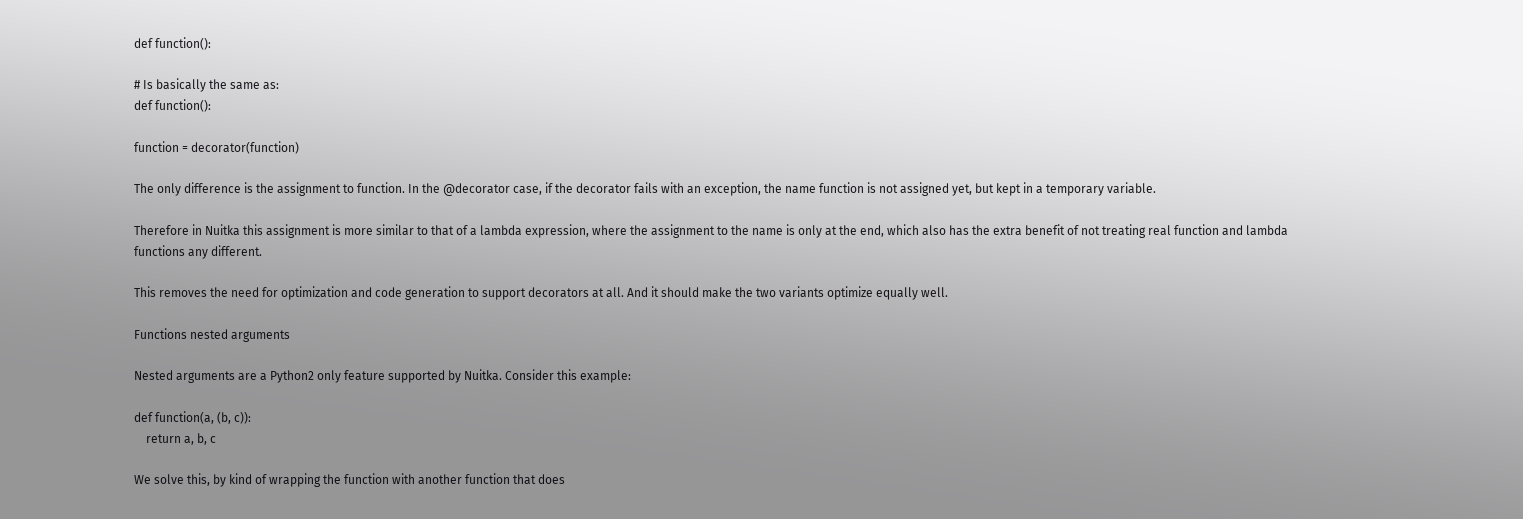def function():

# Is basically the same as:
def function():

function = decorator(function)

The only difference is the assignment to function. In the @decorator case, if the decorator fails with an exception, the name function is not assigned yet, but kept in a temporary variable.

Therefore in Nuitka this assignment is more similar to that of a lambda expression, where the assignment to the name is only at the end, which also has the extra benefit of not treating real function and lambda functions any different.

This removes the need for optimization and code generation to support decorators at all. And it should make the two variants optimize equally well.

Functions nested arguments

Nested arguments are a Python2 only feature supported by Nuitka. Consider this example:

def function(a, (b, c)):
    return a, b, c

We solve this, by kind of wrapping the function with another function that does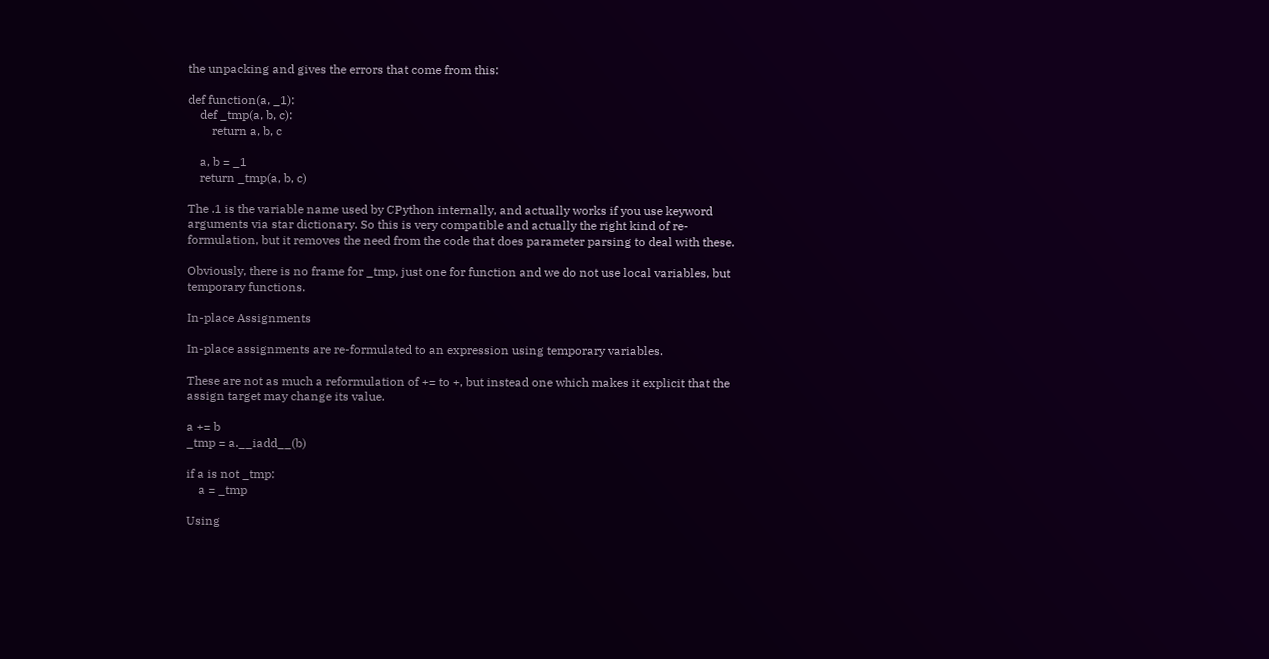the unpacking and gives the errors that come from this:

def function(a, _1):
    def _tmp(a, b, c):
        return a, b, c

    a, b = _1
    return _tmp(a, b, c)

The .1 is the variable name used by CPython internally, and actually works if you use keyword arguments via star dictionary. So this is very compatible and actually the right kind of re-formulation, but it removes the need from the code that does parameter parsing to deal with these.

Obviously, there is no frame for _tmp, just one for function and we do not use local variables, but temporary functions.

In-place Assignments

In-place assignments are re-formulated to an expression using temporary variables.

These are not as much a reformulation of += to +, but instead one which makes it explicit that the assign target may change its value.

a += b
_tmp = a.__iadd__(b)

if a is not _tmp:
    a = _tmp

Using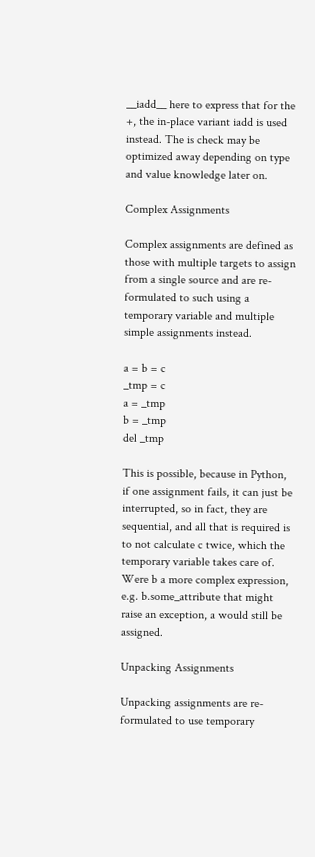__iadd__ here to express that for the +, the in-place variant iadd is used instead. The is check may be optimized away depending on type and value knowledge later on.

Complex Assignments

Complex assignments are defined as those with multiple targets to assign from a single source and are re-formulated to such using a temporary variable and multiple simple assignments instead.

a = b = c
_tmp = c
a = _tmp
b = _tmp
del _tmp

This is possible, because in Python, if one assignment fails, it can just be interrupted, so in fact, they are sequential, and all that is required is to not calculate c twice, which the temporary variable takes care of. Were b a more complex expression, e.g. b.some_attribute that might raise an exception, a would still be assigned.

Unpacking Assignments

Unpacking assignments are re-formulated to use temporary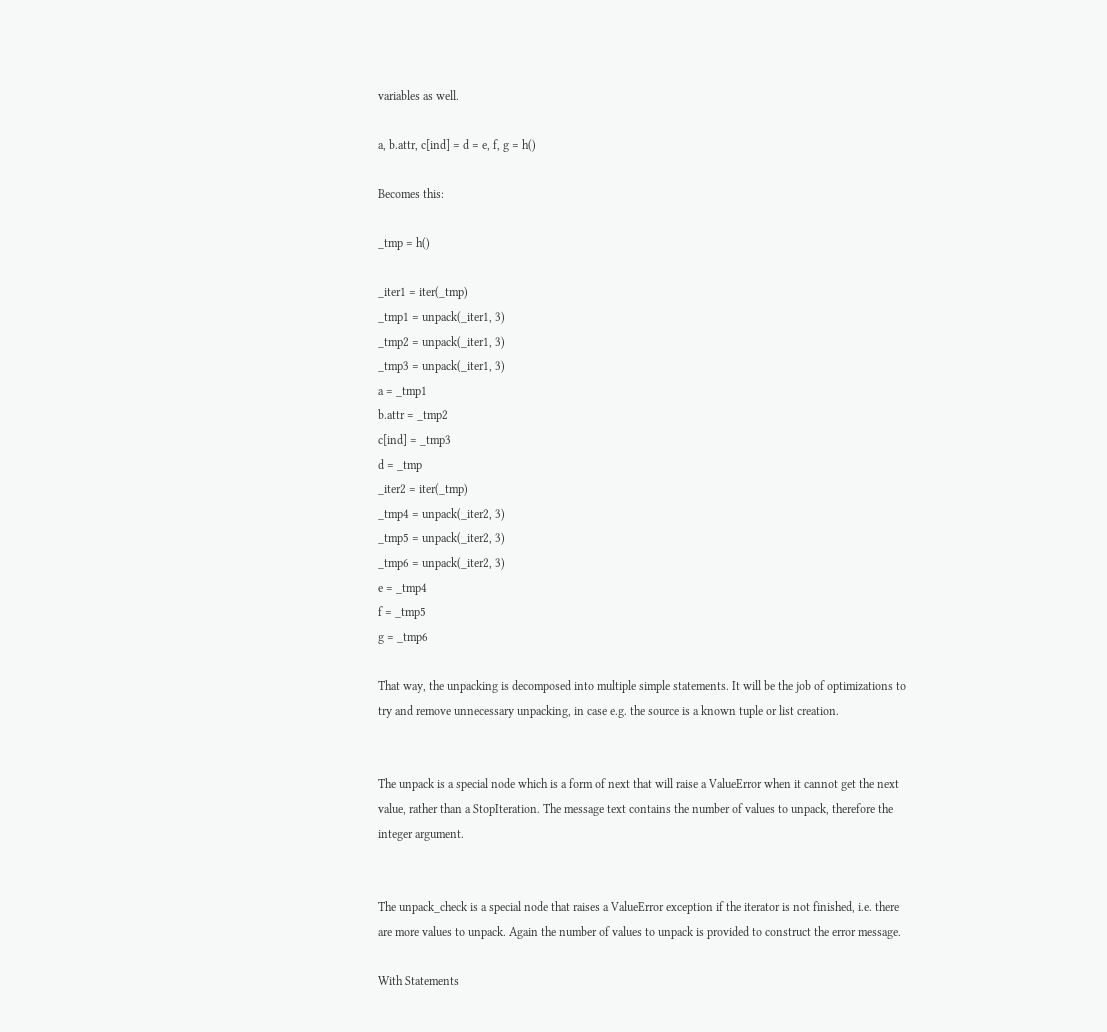variables as well.

a, b.attr, c[ind] = d = e, f, g = h()

Becomes this:

_tmp = h()

_iter1 = iter(_tmp)
_tmp1 = unpack(_iter1, 3)
_tmp2 = unpack(_iter1, 3)
_tmp3 = unpack(_iter1, 3)
a = _tmp1
b.attr = _tmp2
c[ind] = _tmp3
d = _tmp
_iter2 = iter(_tmp)
_tmp4 = unpack(_iter2, 3)
_tmp5 = unpack(_iter2, 3)
_tmp6 = unpack(_iter2, 3)
e = _tmp4
f = _tmp5
g = _tmp6

That way, the unpacking is decomposed into multiple simple statements. It will be the job of optimizations to try and remove unnecessary unpacking, in case e.g. the source is a known tuple or list creation.


The unpack is a special node which is a form of next that will raise a ValueError when it cannot get the next value, rather than a StopIteration. The message text contains the number of values to unpack, therefore the integer argument.


The unpack_check is a special node that raises a ValueError exception if the iterator is not finished, i.e. there are more values to unpack. Again the number of values to unpack is provided to construct the error message.

With Statements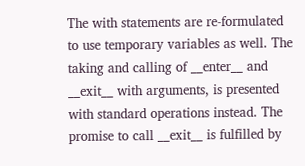The with statements are re-formulated to use temporary variables as well. The taking and calling of __enter__ and __exit__ with arguments, is presented with standard operations instead. The promise to call __exit__ is fulfilled by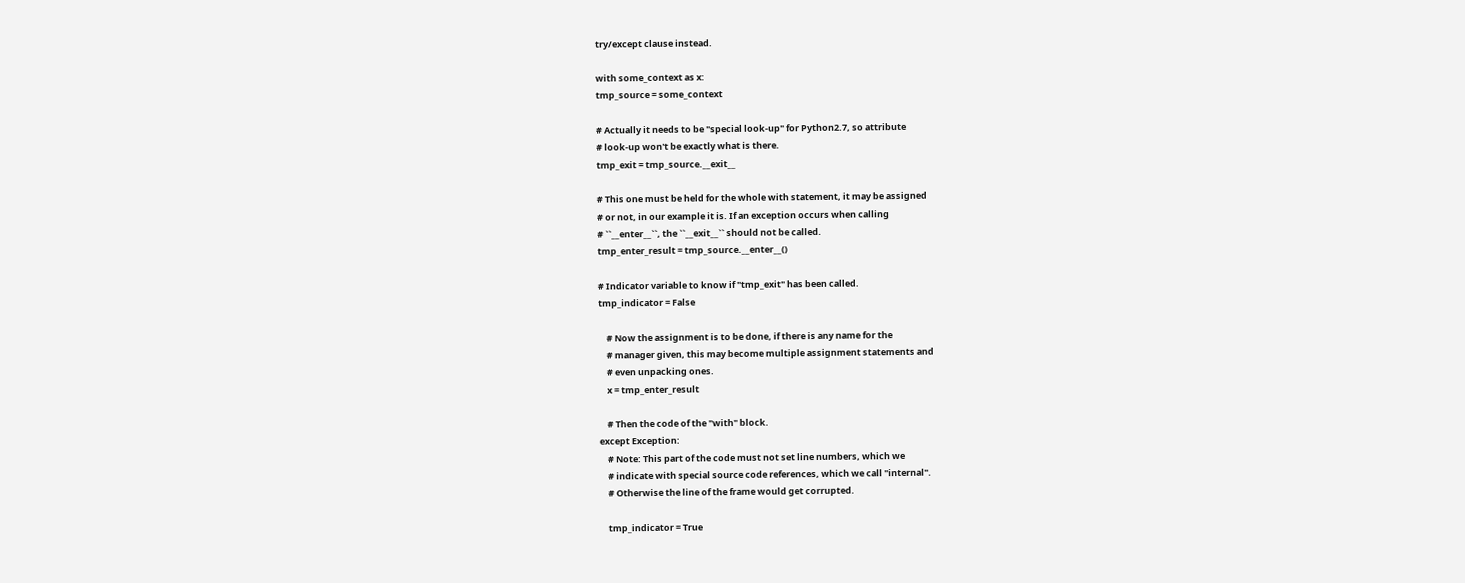try/except clause instead.

with some_context as x:
tmp_source = some_context

# Actually it needs to be "special look-up" for Python2.7, so attribute
# look-up won't be exactly what is there.
tmp_exit = tmp_source.__exit__

# This one must be held for the whole with statement, it may be assigned
# or not, in our example it is. If an exception occurs when calling
# ``__enter__``, the ``__exit__`` should not be called.
tmp_enter_result = tmp_source.__enter__()

# Indicator variable to know if "tmp_exit" has been called.
tmp_indicator = False

    # Now the assignment is to be done, if there is any name for the
    # manager given, this may become multiple assignment statements and
    # even unpacking ones.
    x = tmp_enter_result

    # Then the code of the "with" block.
except Exception:
    # Note: This part of the code must not set line numbers, which we
    # indicate with special source code references, which we call "internal".
    # Otherwise the line of the frame would get corrupted.

    tmp_indicator = True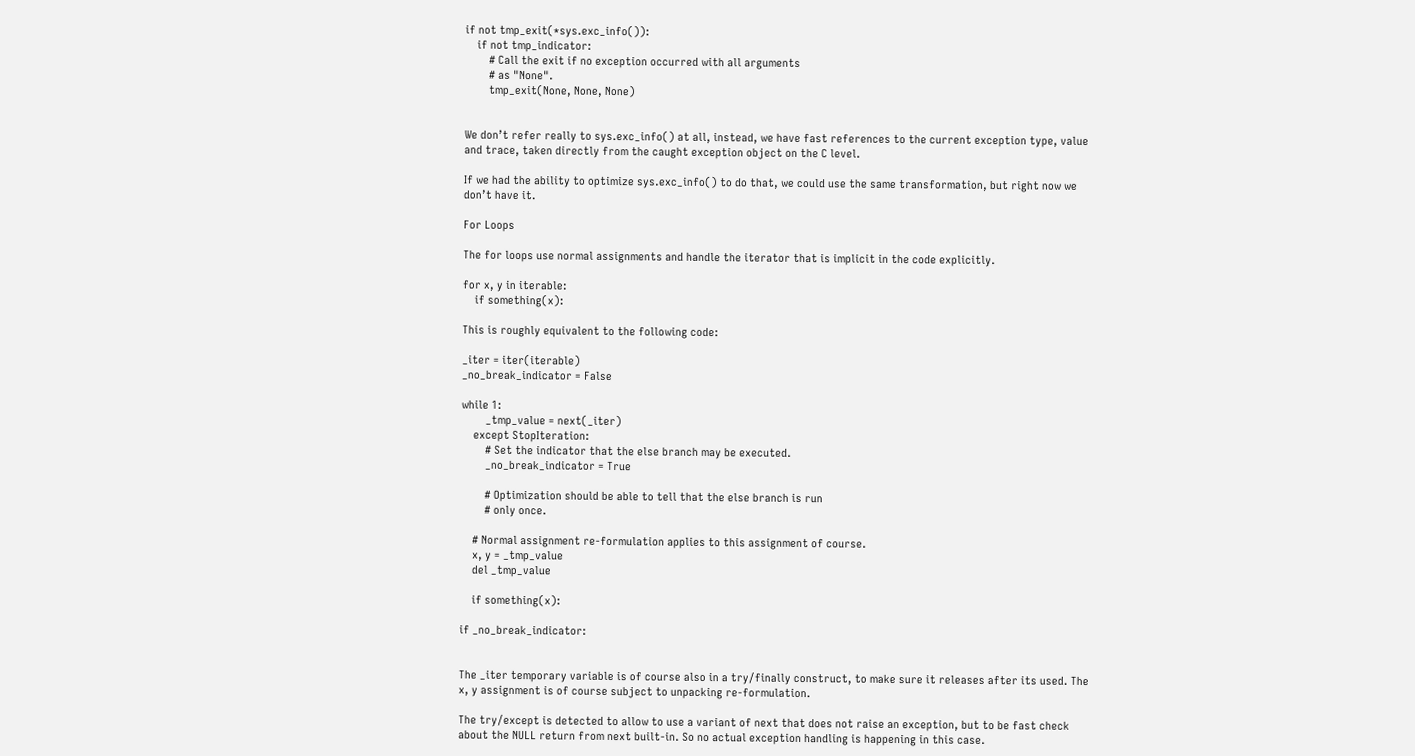if not tmp_exit(*sys.exc_info()):
    if not tmp_indicator:
        # Call the exit if no exception occurred with all arguments
        # as "None".
        tmp_exit(None, None, None)


We don’t refer really to sys.exc_info() at all, instead, we have fast references to the current exception type, value and trace, taken directly from the caught exception object on the C level.

If we had the ability to optimize sys.exc_info() to do that, we could use the same transformation, but right now we don’t have it.

For Loops

The for loops use normal assignments and handle the iterator that is implicit in the code explicitly.

for x, y in iterable:
    if something(x):

This is roughly equivalent to the following code:

_iter = iter(iterable)
_no_break_indicator = False

while 1:
        _tmp_value = next(_iter)
    except StopIteration:
        # Set the indicator that the else branch may be executed.
        _no_break_indicator = True

        # Optimization should be able to tell that the else branch is run
        # only once.

    # Normal assignment re-formulation applies to this assignment of course.
    x, y = _tmp_value
    del _tmp_value

    if something(x):

if _no_break_indicator:


The _iter temporary variable is of course also in a try/finally construct, to make sure it releases after its used. The x, y assignment is of course subject to unpacking re-formulation.

The try/except is detected to allow to use a variant of next that does not raise an exception, but to be fast check about the NULL return from next built-in. So no actual exception handling is happening in this case.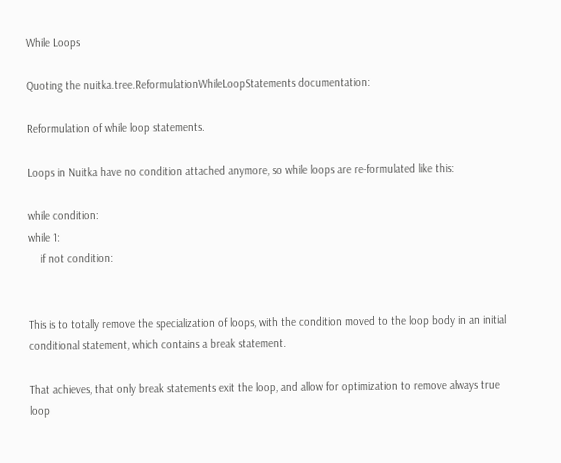While Loops

Quoting the nuitka.tree.ReformulationWhileLoopStatements documentation:

Reformulation of while loop statements.

Loops in Nuitka have no condition attached anymore, so while loops are re-formulated like this:

while condition:
while 1:
    if not condition:


This is to totally remove the specialization of loops, with the condition moved to the loop body in an initial conditional statement, which contains a break statement.

That achieves, that only break statements exit the loop, and allow for optimization to remove always true loop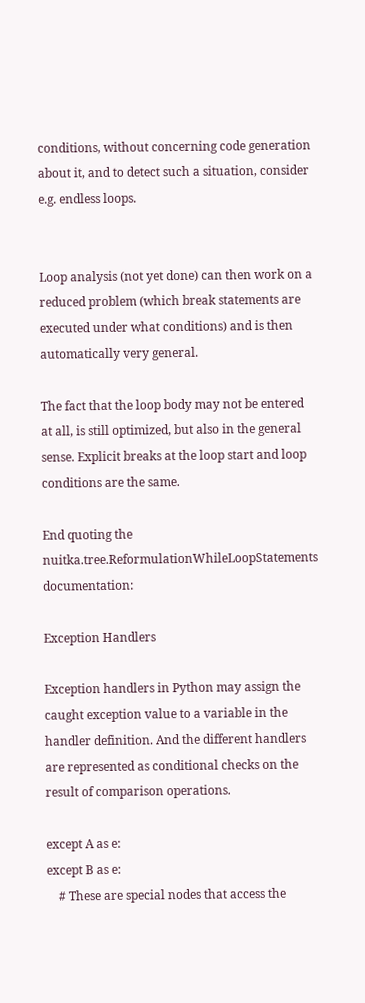conditions, without concerning code generation about it, and to detect such a situation, consider e.g. endless loops.


Loop analysis (not yet done) can then work on a reduced problem (which break statements are executed under what conditions) and is then automatically very general.

The fact that the loop body may not be entered at all, is still optimized, but also in the general sense. Explicit breaks at the loop start and loop conditions are the same.

End quoting the nuitka.tree.ReformulationWhileLoopStatements documentation:

Exception Handlers

Exception handlers in Python may assign the caught exception value to a variable in the handler definition. And the different handlers are represented as conditional checks on the result of comparison operations.

except A as e:
except B as e:
    # These are special nodes that access the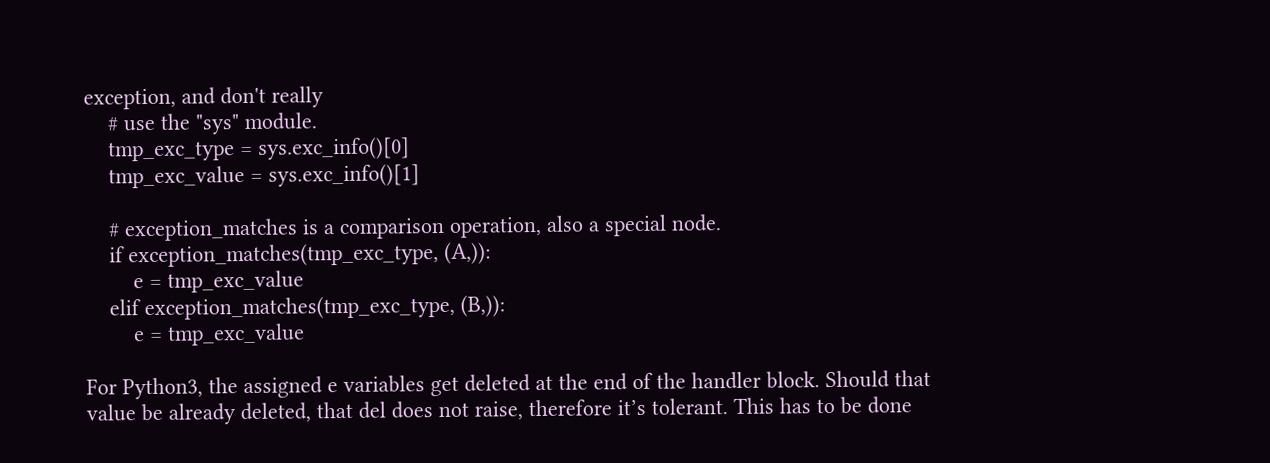exception, and don't really
    # use the "sys" module.
    tmp_exc_type = sys.exc_info()[0]
    tmp_exc_value = sys.exc_info()[1]

    # exception_matches is a comparison operation, also a special node.
    if exception_matches(tmp_exc_type, (A,)):
        e = tmp_exc_value
    elif exception_matches(tmp_exc_type, (B,)):
        e = tmp_exc_value

For Python3, the assigned e variables get deleted at the end of the handler block. Should that value be already deleted, that del does not raise, therefore it’s tolerant. This has to be done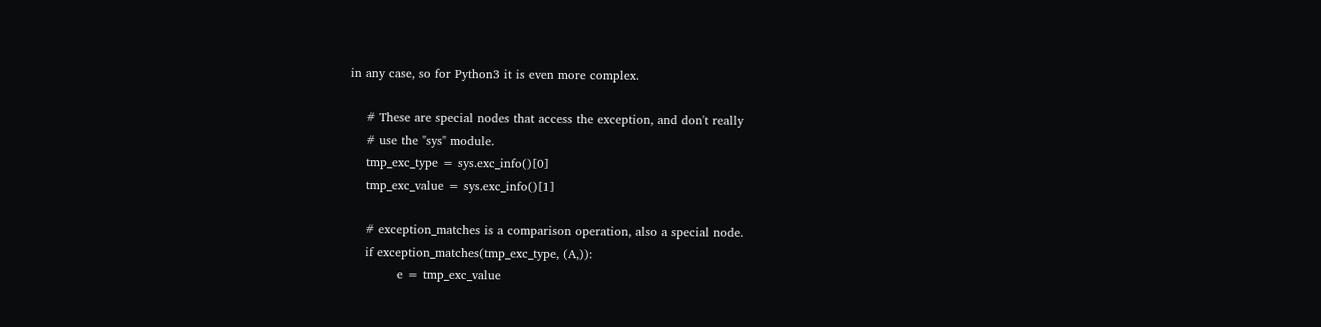in any case, so for Python3 it is even more complex.

    # These are special nodes that access the exception, and don't really
    # use the "sys" module.
    tmp_exc_type = sys.exc_info()[0]
    tmp_exc_value = sys.exc_info()[1]

    # exception_matches is a comparison operation, also a special node.
    if exception_matches(tmp_exc_type, (A,)):
            e = tmp_exc_value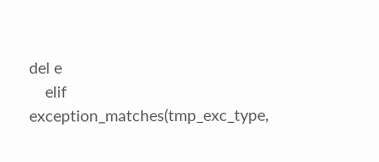del e
    elif exception_matches(tmp_exc_type,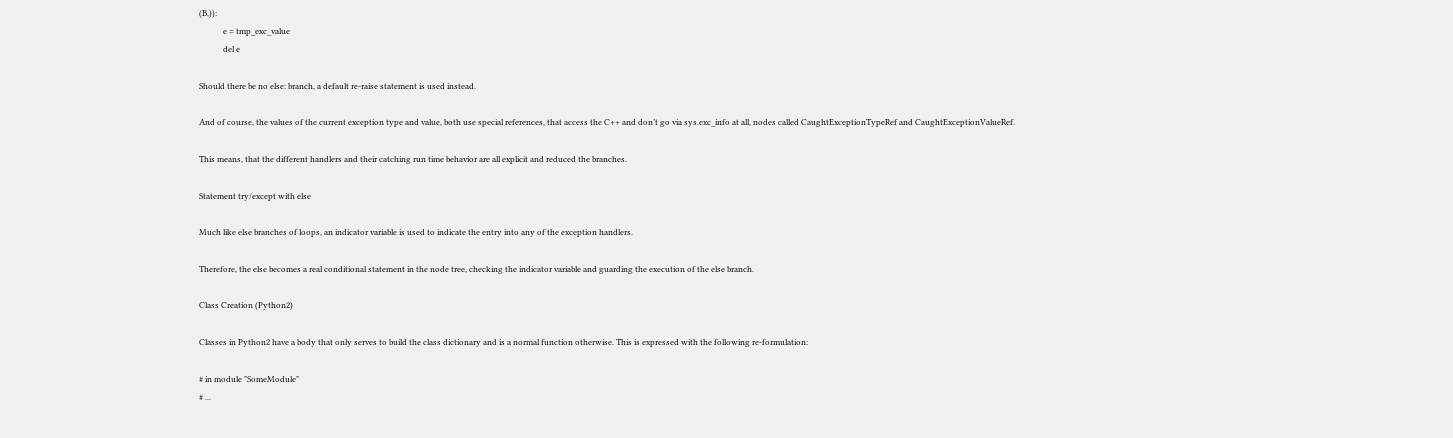(B,)):
            e = tmp_exc_value
            del e

Should there be no else: branch, a default re-raise statement is used instead.

And of course, the values of the current exception type and value, both use special references, that access the C++ and don’t go via sys.exc_info at all, nodes called CaughtExceptionTypeRef and CaughtExceptionValueRef.

This means, that the different handlers and their catching run time behavior are all explicit and reduced the branches.

Statement try/except with else

Much like else branches of loops, an indicator variable is used to indicate the entry into any of the exception handlers.

Therefore, the else becomes a real conditional statement in the node tree, checking the indicator variable and guarding the execution of the else branch.

Class Creation (Python2)

Classes in Python2 have a body that only serves to build the class dictionary and is a normal function otherwise. This is expressed with the following re-formulation:

# in module "SomeModule"
# ...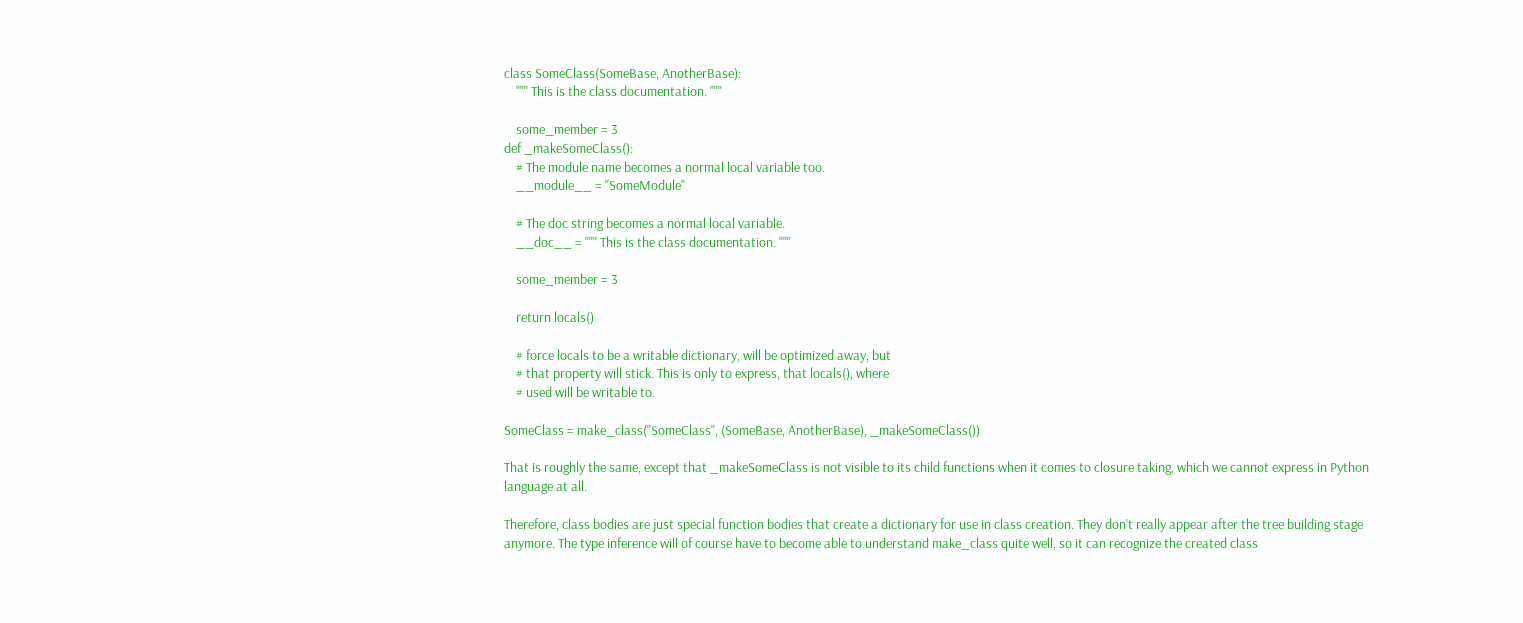class SomeClass(SomeBase, AnotherBase):
    """ This is the class documentation. """

    some_member = 3
def _makeSomeClass():
    # The module name becomes a normal local variable too.
    __module__ = "SomeModule"

    # The doc string becomes a normal local variable.
    __doc__ = """ This is the class documentation. """

    some_member = 3

    return locals()

    # force locals to be a writable dictionary, will be optimized away, but
    # that property will stick. This is only to express, that locals(), where
    # used will be writable to.

SomeClass = make_class("SomeClass", (SomeBase, AnotherBase), _makeSomeClass())

That is roughly the same, except that _makeSomeClass is not visible to its child functions when it comes to closure taking, which we cannot express in Python language at all.

Therefore, class bodies are just special function bodies that create a dictionary for use in class creation. They don’t really appear after the tree building stage anymore. The type inference will of course have to become able to understand make_class quite well, so it can recognize the created class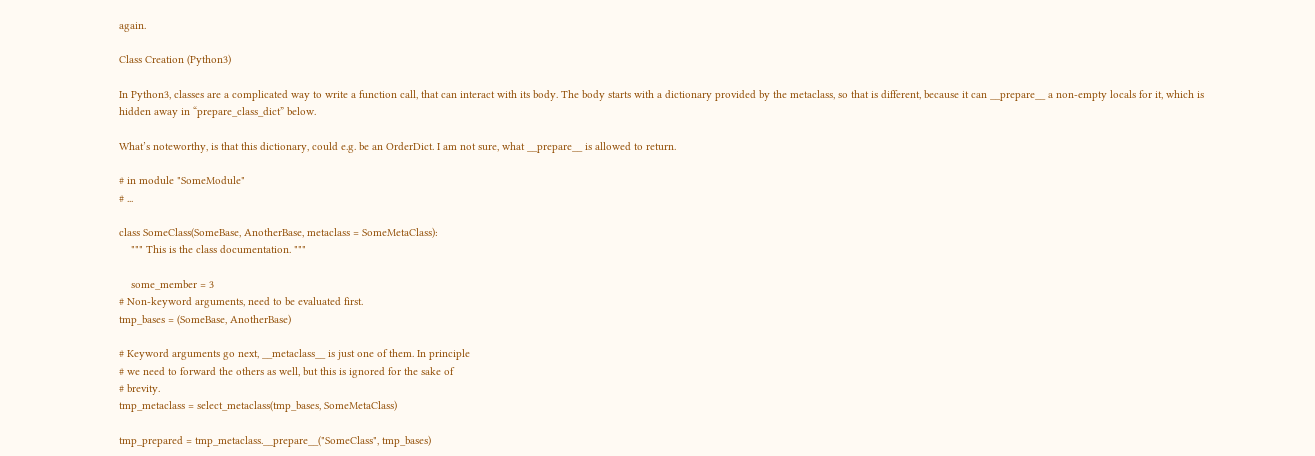again.

Class Creation (Python3)

In Python3, classes are a complicated way to write a function call, that can interact with its body. The body starts with a dictionary provided by the metaclass, so that is different, because it can __prepare__ a non-empty locals for it, which is hidden away in “prepare_class_dict” below.

What’s noteworthy, is that this dictionary, could e.g. be an OrderDict. I am not sure, what __prepare__ is allowed to return.

# in module "SomeModule"
# ...

class SomeClass(SomeBase, AnotherBase, metaclass = SomeMetaClass):
    """ This is the class documentation. """

    some_member = 3
# Non-keyword arguments, need to be evaluated first.
tmp_bases = (SomeBase, AnotherBase)

# Keyword arguments go next, __metaclass__ is just one of them. In principle
# we need to forward the others as well, but this is ignored for the sake of
# brevity.
tmp_metaclass = select_metaclass(tmp_bases, SomeMetaClass)

tmp_prepared = tmp_metaclass.__prepare__("SomeClass", tmp_bases)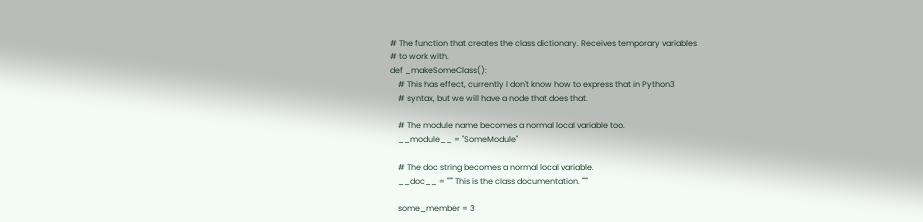# The function that creates the class dictionary. Receives temporary variables
# to work with.
def _makeSomeClass():
    # This has effect, currently I don't know how to express that in Python3
    # syntax, but we will have a node that does that.

    # The module name becomes a normal local variable too.
    __module__ = "SomeModule"

    # The doc string becomes a normal local variable.
    __doc__ = """ This is the class documentation. """

    some_member = 3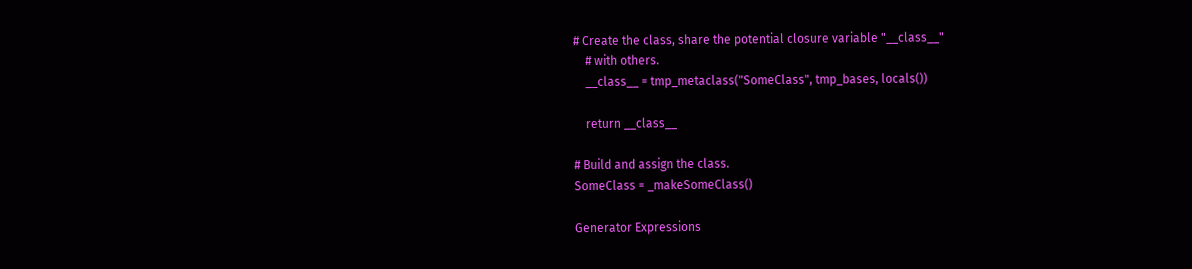# Create the class, share the potential closure variable "__class__"
    # with others.
    __class__ = tmp_metaclass("SomeClass", tmp_bases, locals())

    return __class__

# Build and assign the class.
SomeClass = _makeSomeClass()

Generator Expressions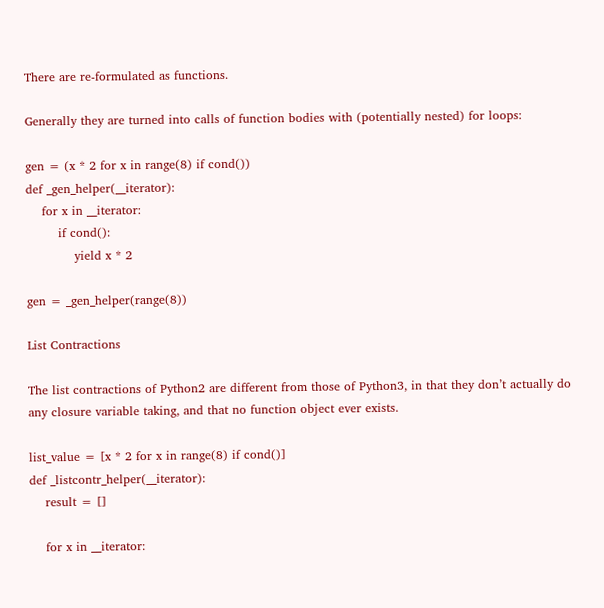There are re-formulated as functions.

Generally they are turned into calls of function bodies with (potentially nested) for loops:

gen = (x * 2 for x in range(8) if cond())
def _gen_helper(__iterator):
    for x in __iterator:
        if cond():
            yield x * 2

gen = _gen_helper(range(8))

List Contractions

The list contractions of Python2 are different from those of Python3, in that they don’t actually do any closure variable taking, and that no function object ever exists.

list_value = [x * 2 for x in range(8) if cond()]
def _listcontr_helper(__iterator):
    result = []

    for x in __iterator: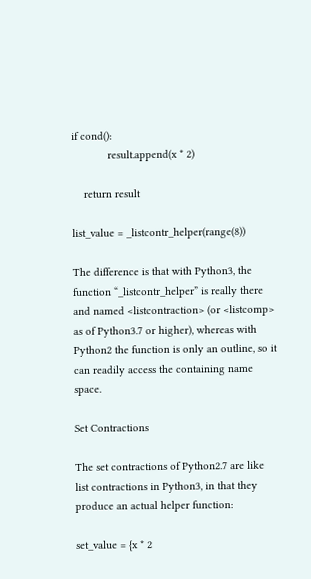if cond():
            result.append(x * 2)

    return result

list_value = _listcontr_helper(range(8))

The difference is that with Python3, the function “_listcontr_helper” is really there and named <listcontraction> (or <listcomp> as of Python3.7 or higher), whereas with Python2 the function is only an outline, so it can readily access the containing name space.

Set Contractions

The set contractions of Python2.7 are like list contractions in Python3, in that they produce an actual helper function:

set_value = {x * 2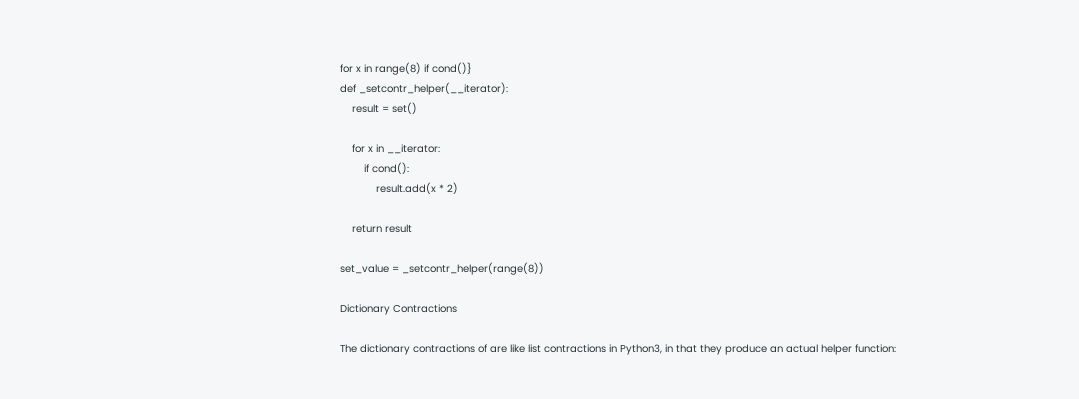for x in range(8) if cond()}
def _setcontr_helper(__iterator):
    result = set()

    for x in __iterator:
        if cond():
            result.add(x * 2)

    return result

set_value = _setcontr_helper(range(8))

Dictionary Contractions

The dictionary contractions of are like list contractions in Python3, in that they produce an actual helper function: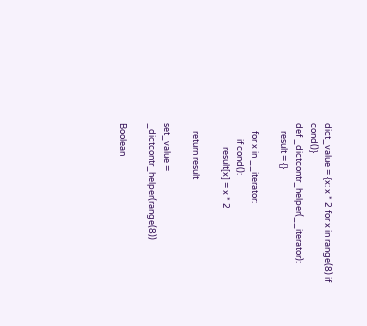dict_value = {x: x * 2 for x in range(8) if cond()}
def _dictcontr_helper(__iterator):
    result = {}

    for x in __iterator:
        if cond():
            result[x] = x * 2

    return result

set_value = _dictcontr_helper(range(8))

Boolean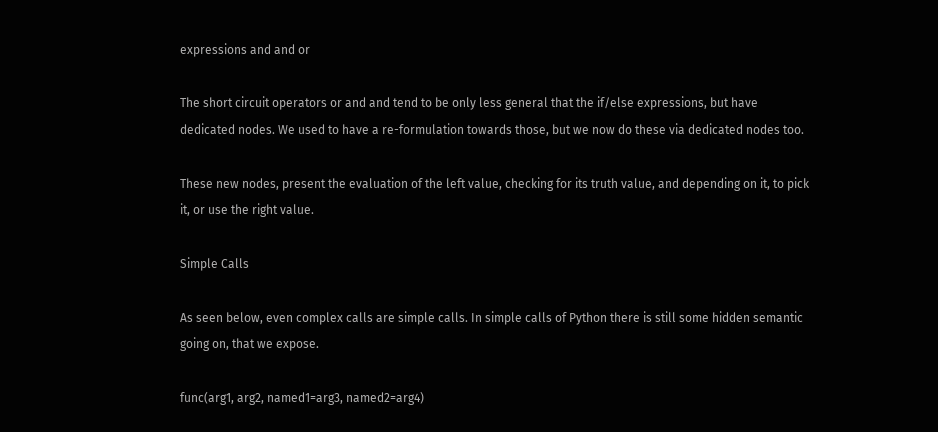expressions and and or

The short circuit operators or and and tend to be only less general that the if/else expressions, but have dedicated nodes. We used to have a re-formulation towards those, but we now do these via dedicated nodes too.

These new nodes, present the evaluation of the left value, checking for its truth value, and depending on it, to pick it, or use the right value.

Simple Calls

As seen below, even complex calls are simple calls. In simple calls of Python there is still some hidden semantic going on, that we expose.

func(arg1, arg2, named1=arg3, named2=arg4)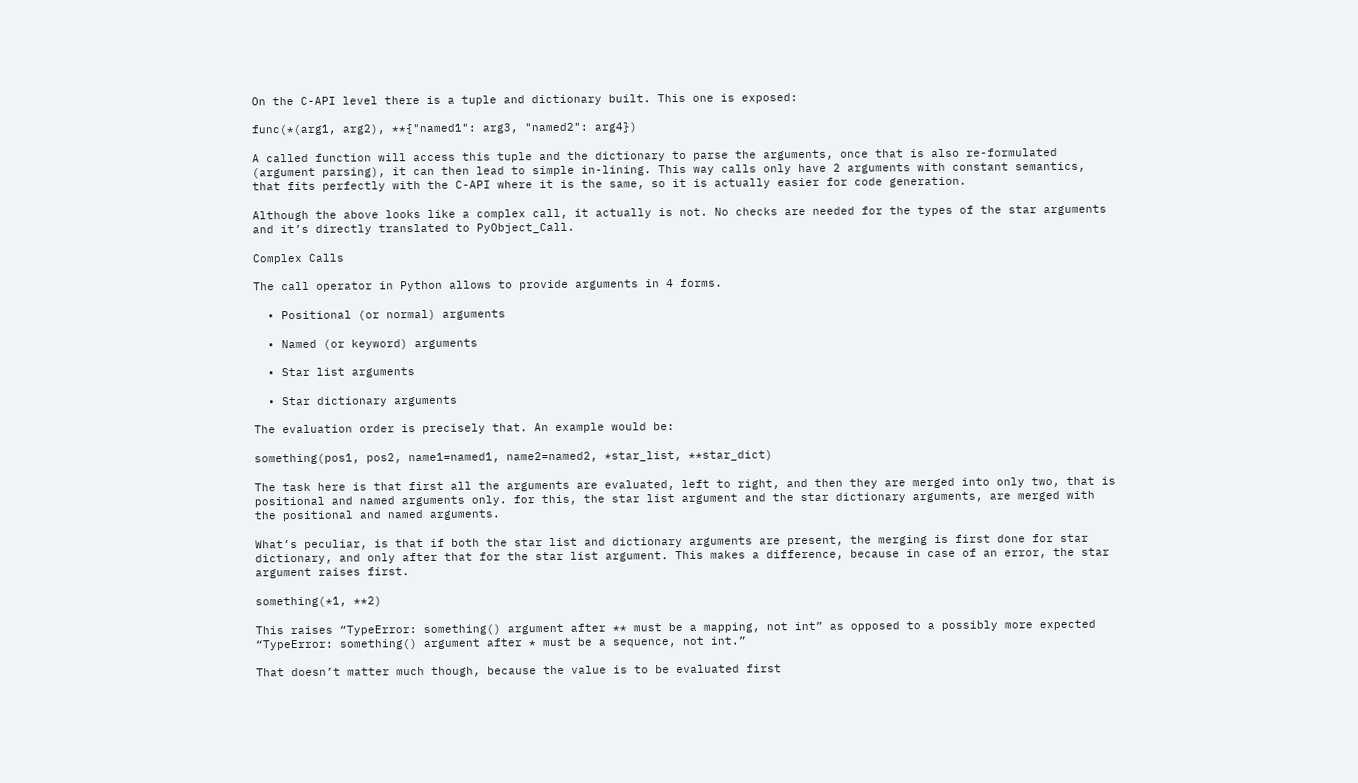On the C-API level there is a tuple and dictionary built. This one is exposed:

func(*(arg1, arg2), **{"named1": arg3, "named2": arg4})

A called function will access this tuple and the dictionary to parse the arguments, once that is also re-formulated (argument parsing), it can then lead to simple in-lining. This way calls only have 2 arguments with constant semantics, that fits perfectly with the C-API where it is the same, so it is actually easier for code generation.

Although the above looks like a complex call, it actually is not. No checks are needed for the types of the star arguments and it’s directly translated to PyObject_Call.

Complex Calls

The call operator in Python allows to provide arguments in 4 forms.

  • Positional (or normal) arguments

  • Named (or keyword) arguments

  • Star list arguments

  • Star dictionary arguments

The evaluation order is precisely that. An example would be:

something(pos1, pos2, name1=named1, name2=named2, *star_list, **star_dict)

The task here is that first all the arguments are evaluated, left to right, and then they are merged into only two, that is positional and named arguments only. for this, the star list argument and the star dictionary arguments, are merged with the positional and named arguments.

What’s peculiar, is that if both the star list and dictionary arguments are present, the merging is first done for star dictionary, and only after that for the star list argument. This makes a difference, because in case of an error, the star argument raises first.

something(*1, **2)

This raises “TypeError: something() argument after ** must be a mapping, not int” as opposed to a possibly more expected “TypeError: something() argument after * must be a sequence, not int.”

That doesn’t matter much though, because the value is to be evaluated first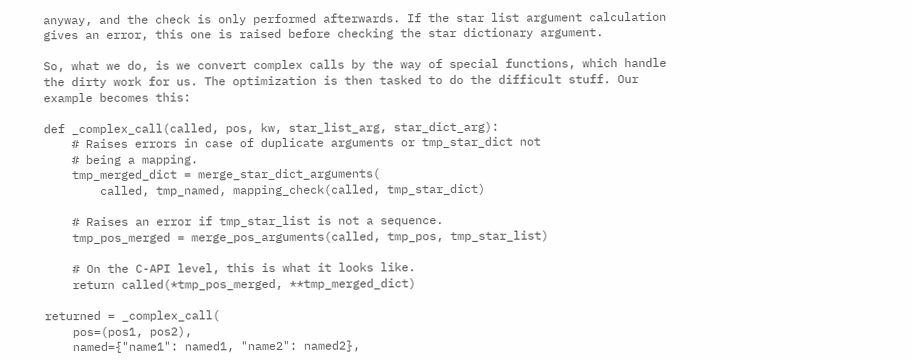anyway, and the check is only performed afterwards. If the star list argument calculation gives an error, this one is raised before checking the star dictionary argument.

So, what we do, is we convert complex calls by the way of special functions, which handle the dirty work for us. The optimization is then tasked to do the difficult stuff. Our example becomes this:

def _complex_call(called, pos, kw, star_list_arg, star_dict_arg):
    # Raises errors in case of duplicate arguments or tmp_star_dict not
    # being a mapping.
    tmp_merged_dict = merge_star_dict_arguments(
        called, tmp_named, mapping_check(called, tmp_star_dict)

    # Raises an error if tmp_star_list is not a sequence.
    tmp_pos_merged = merge_pos_arguments(called, tmp_pos, tmp_star_list)

    # On the C-API level, this is what it looks like.
    return called(*tmp_pos_merged, **tmp_merged_dict)

returned = _complex_call(
    pos=(pos1, pos2),
    named={"name1": named1, "name2": named2},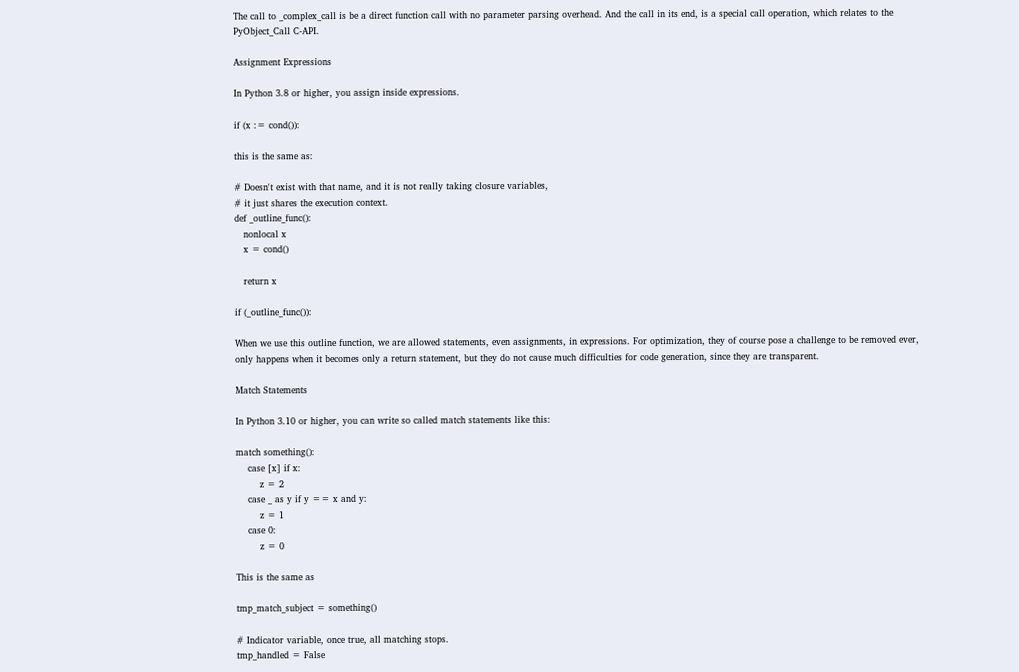The call to _complex_call is be a direct function call with no parameter parsing overhead. And the call in its end, is a special call operation, which relates to the PyObject_Call C-API.

Assignment Expressions

In Python 3.8 or higher, you assign inside expressions.

if (x := cond()):

this is the same as:

# Doesn't exist with that name, and it is not really taking closure variables,
# it just shares the execution context.
def _outline_func():
   nonlocal x
   x = cond()

   return x

if (_outline_func()):

When we use this outline function, we are allowed statements, even assignments, in expressions. For optimization, they of course pose a challenge to be removed ever, only happens when it becomes only a return statement, but they do not cause much difficulties for code generation, since they are transparent.

Match Statements

In Python 3.10 or higher, you can write so called match statements like this:

match something():
    case [x] if x:
        z = 2
    case _ as y if y == x and y:
        z = 1
    case 0:
        z = 0

This is the same as

tmp_match_subject = something()

# Indicator variable, once true, all matching stops.
tmp_handled = False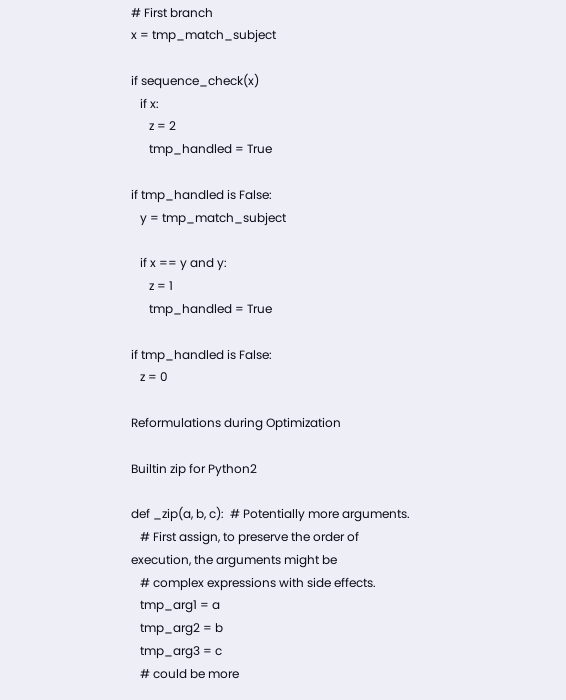# First branch
x = tmp_match_subject

if sequence_check(x)
   if x:
      z = 2
      tmp_handled = True

if tmp_handled is False:
   y = tmp_match_subject

   if x == y and y:
      z = 1
      tmp_handled = True

if tmp_handled is False:
   z = 0

Reformulations during Optimization

Builtin zip for Python2

def _zip(a, b, c):  # Potentially more arguments.
   # First assign, to preserve the order of execution, the arguments might be
   # complex expressions with side effects.
   tmp_arg1 = a
   tmp_arg2 = b
   tmp_arg3 = c
   # could be more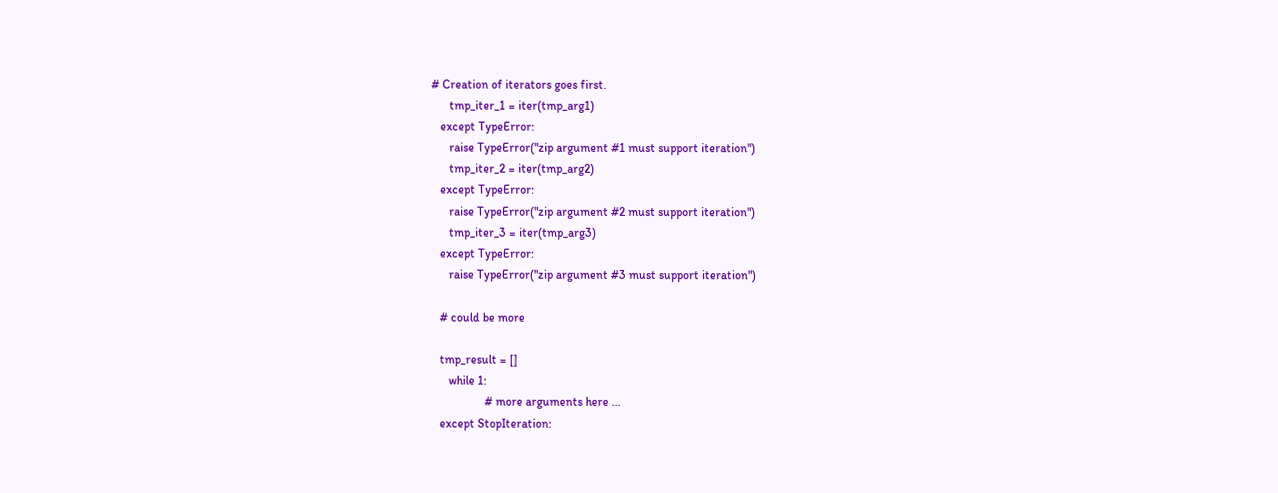# Creation of iterators goes first.
      tmp_iter_1 = iter(tmp_arg1)
   except TypeError:
      raise TypeError("zip argument #1 must support iteration")
      tmp_iter_2 = iter(tmp_arg2)
   except TypeError:
      raise TypeError("zip argument #2 must support iteration")
      tmp_iter_3 = iter(tmp_arg3)
   except TypeError:
      raise TypeError("zip argument #3 must support iteration")

   # could be more

   tmp_result = []
      while 1:
                  # more arguments here ...
   except StopIteration: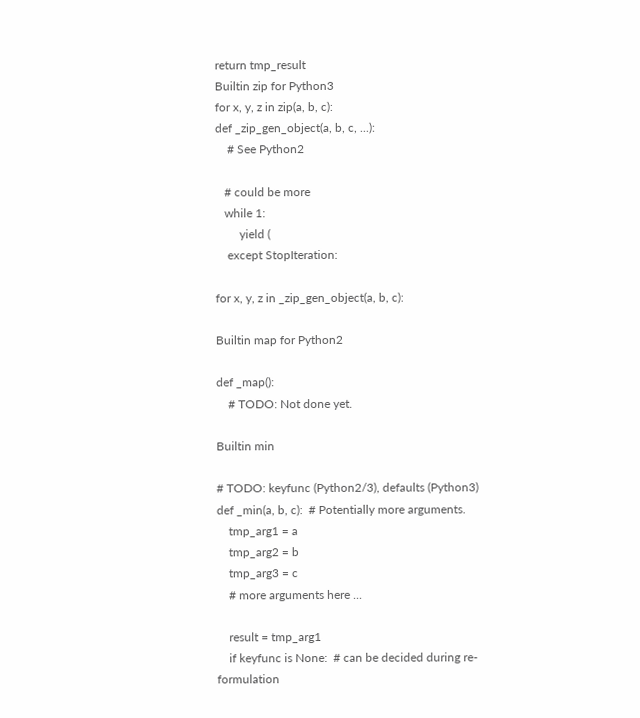return tmp_result
Builtin zip for Python3
for x, y, z in zip(a, b, c):
def _zip_gen_object(a, b, c, ...):
    # See Python2

   # could be more
   while 1:
        yield (
    except StopIteration:

for x, y, z in _zip_gen_object(a, b, c):

Builtin map for Python2

def _map():
    # TODO: Not done yet.

Builtin min

# TODO: keyfunc (Python2/3), defaults (Python3)
def _min(a, b, c):  # Potentially more arguments.
    tmp_arg1 = a
    tmp_arg2 = b
    tmp_arg3 = c
    # more arguments here ...

    result = tmp_arg1
    if keyfunc is None:  # can be decided during re-formulation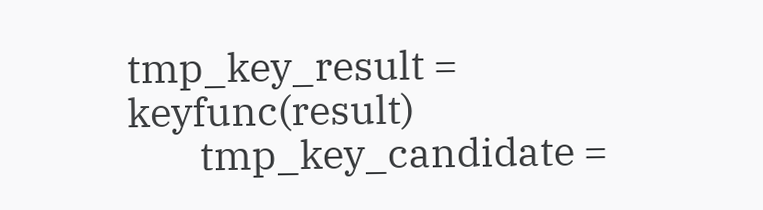tmp_key_result = keyfunc(result)
        tmp_key_candidate =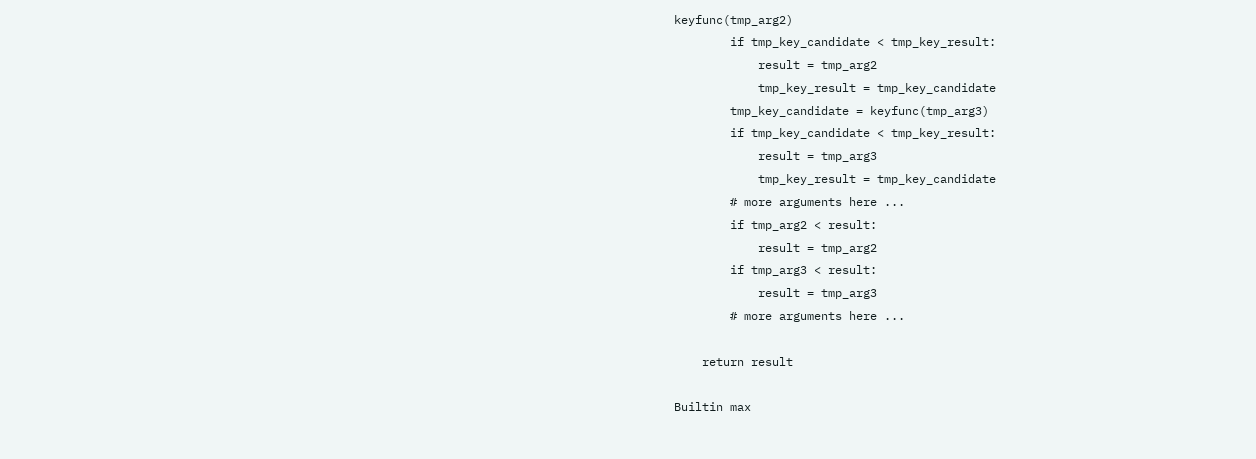keyfunc(tmp_arg2)
        if tmp_key_candidate < tmp_key_result:
            result = tmp_arg2
            tmp_key_result = tmp_key_candidate
        tmp_key_candidate = keyfunc(tmp_arg3)
        if tmp_key_candidate < tmp_key_result:
            result = tmp_arg3
            tmp_key_result = tmp_key_candidate
        # more arguments here ...
        if tmp_arg2 < result:
            result = tmp_arg2
        if tmp_arg3 < result:
            result = tmp_arg3
        # more arguments here ...

    return result

Builtin max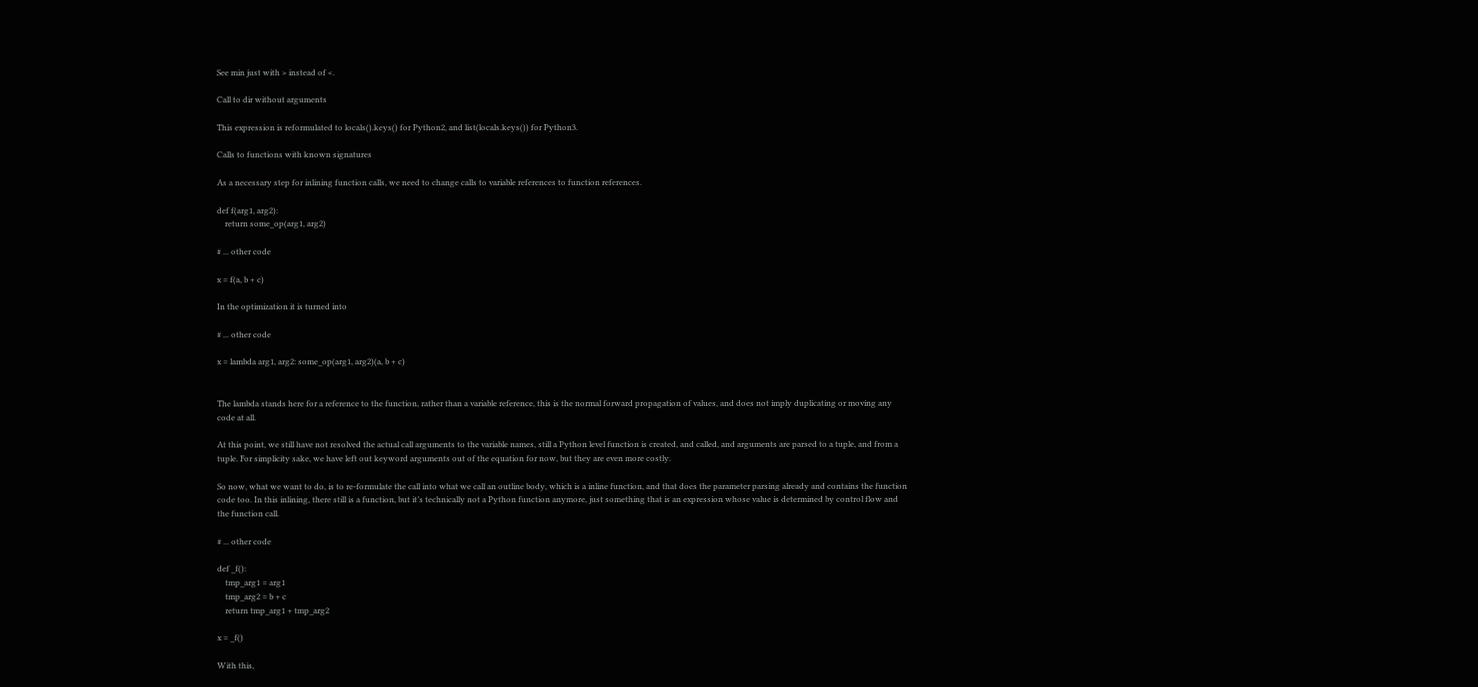See min just with > instead of <.

Call to dir without arguments

This expression is reformulated to locals().keys() for Python2, and list(locals.keys()) for Python3.

Calls to functions with known signatures

As a necessary step for inlining function calls, we need to change calls to variable references to function references.

def f(arg1, arg2):
    return some_op(arg1, arg2)

# ... other code

x = f(a, b + c)

In the optimization it is turned into

# ... other code

x = lambda arg1, arg2: some_op(arg1, arg2)(a, b + c)


The lambda stands here for a reference to the function, rather than a variable reference, this is the normal forward propagation of values, and does not imply duplicating or moving any code at all.

At this point, we still have not resolved the actual call arguments to the variable names, still a Python level function is created, and called, and arguments are parsed to a tuple, and from a tuple. For simplicity sake, we have left out keyword arguments out of the equation for now, but they are even more costly.

So now, what we want to do, is to re-formulate the call into what we call an outline body, which is a inline function, and that does the parameter parsing already and contains the function code too. In this inlining, there still is a function, but it’s technically not a Python function anymore, just something that is an expression whose value is determined by control flow and the function call.

# ... other code

def _f():
    tmp_arg1 = arg1
    tmp_arg2 = b + c
    return tmp_arg1 + tmp_arg2

x = _f()

With this,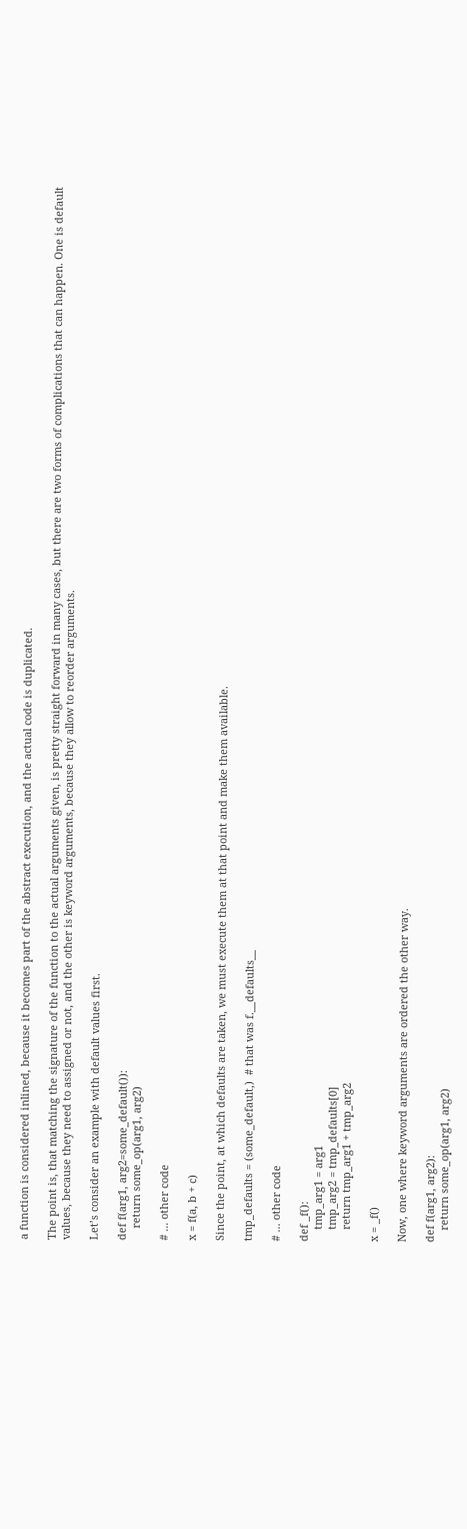a function is considered inlined, because it becomes part of the abstract execution, and the actual code is duplicated.

The point is, that matching the signature of the function to the actual arguments given, is pretty straight forward in many cases, but there are two forms of complications that can happen. One is default values, because they need to assigned or not, and the other is keyword arguments, because they allow to reorder arguments.

Let’s consider an example with default values first.

def f(arg1, arg2=some_default()):
    return some_op(arg1, arg2)

# ... other code

x = f(a, b + c)

Since the point, at which defaults are taken, we must execute them at that point and make them available.

tmp_defaults = (some_default,)  # that was f.__defaults__

# ... other code

def _f():
    tmp_arg1 = arg1
    tmp_arg2 = tmp_defaults[0]
    return tmp_arg1 + tmp_arg2

x = _f()

Now, one where keyword arguments are ordered the other way.

def f(arg1, arg2):
    return some_op(arg1, arg2)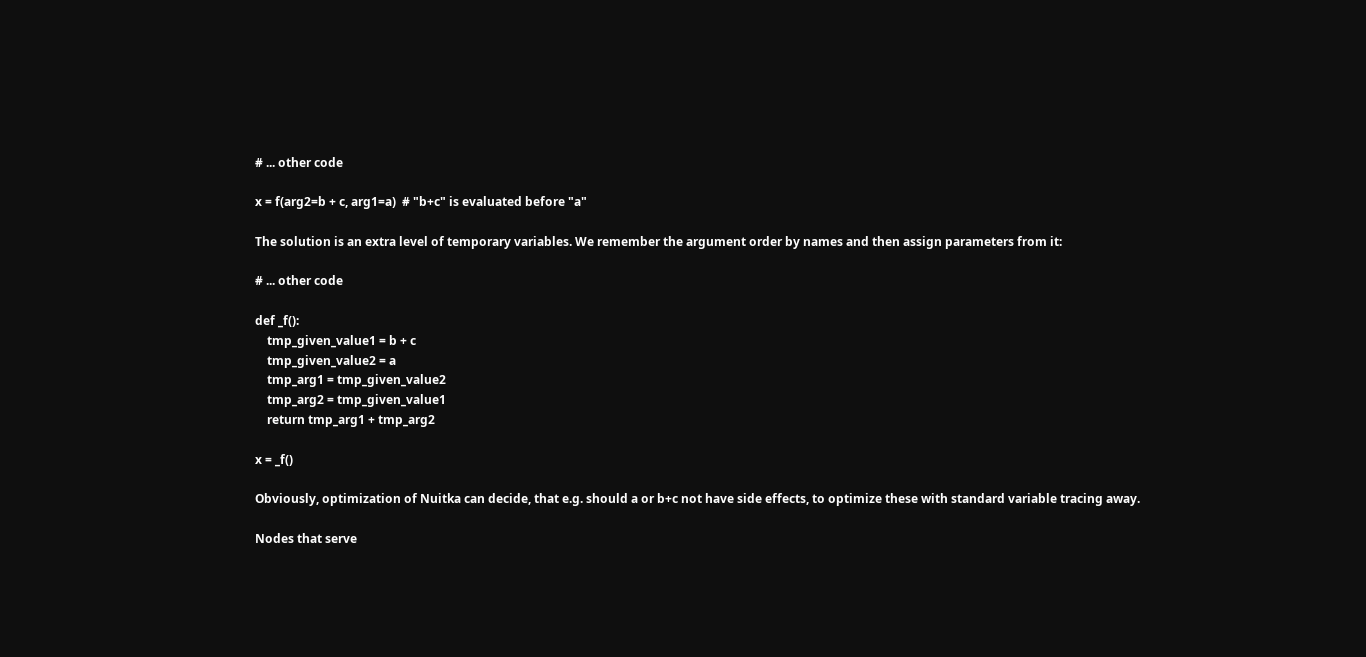# ... other code

x = f(arg2=b + c, arg1=a)  # "b+c" is evaluated before "a"

The solution is an extra level of temporary variables. We remember the argument order by names and then assign parameters from it:

# ... other code

def _f():
    tmp_given_value1 = b + c
    tmp_given_value2 = a
    tmp_arg1 = tmp_given_value2
    tmp_arg2 = tmp_given_value1
    return tmp_arg1 + tmp_arg2

x = _f()

Obviously, optimization of Nuitka can decide, that e.g. should a or b+c not have side effects, to optimize these with standard variable tracing away.

Nodes that serve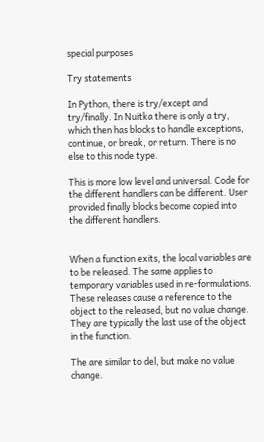special purposes

Try statements

In Python, there is try/except and try/finally. In Nuitka there is only a try, which then has blocks to handle exceptions, continue, or break, or return. There is no else to this node type.

This is more low level and universal. Code for the different handlers can be different. User provided finally blocks become copied into the different handlers.


When a function exits, the local variables are to be released. The same applies to temporary variables used in re-formulations. These releases cause a reference to the object to the released, but no value change. They are typically the last use of the object in the function.

The are similar to del, but make no value change.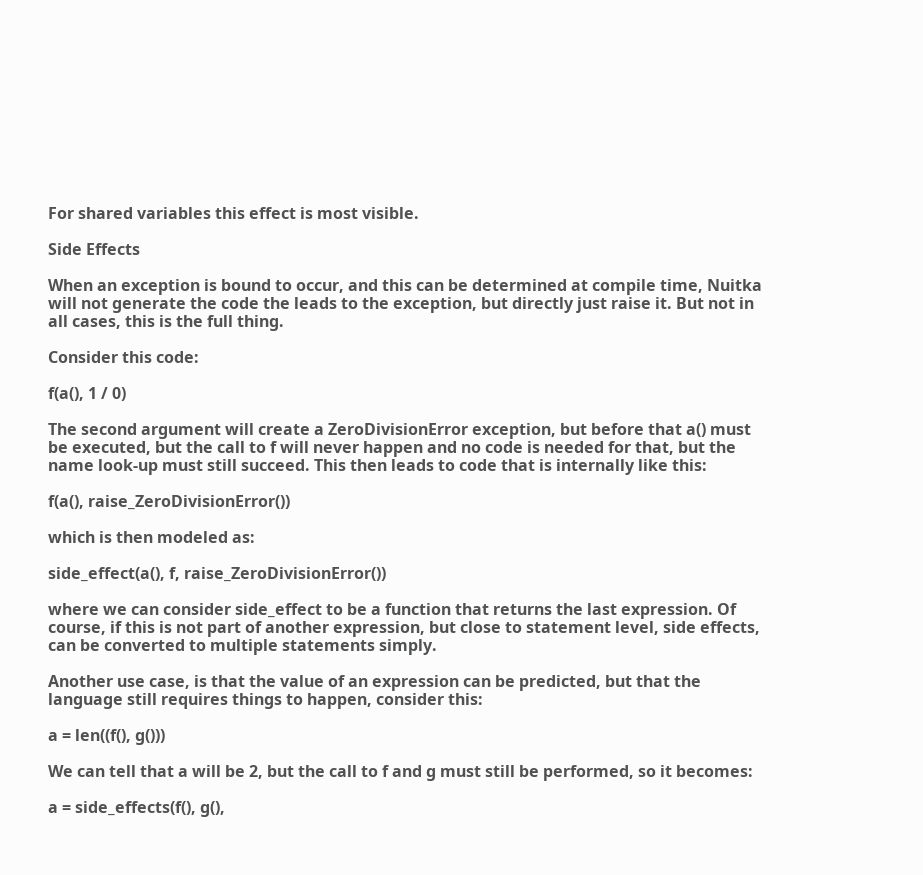For shared variables this effect is most visible.

Side Effects

When an exception is bound to occur, and this can be determined at compile time, Nuitka will not generate the code the leads to the exception, but directly just raise it. But not in all cases, this is the full thing.

Consider this code:

f(a(), 1 / 0)

The second argument will create a ZeroDivisionError exception, but before that a() must be executed, but the call to f will never happen and no code is needed for that, but the name look-up must still succeed. This then leads to code that is internally like this:

f(a(), raise_ZeroDivisionError())

which is then modeled as:

side_effect(a(), f, raise_ZeroDivisionError())

where we can consider side_effect to be a function that returns the last expression. Of course, if this is not part of another expression, but close to statement level, side effects, can be converted to multiple statements simply.

Another use case, is that the value of an expression can be predicted, but that the language still requires things to happen, consider this:

a = len((f(), g()))

We can tell that a will be 2, but the call to f and g must still be performed, so it becomes:

a = side_effects(f(), g(),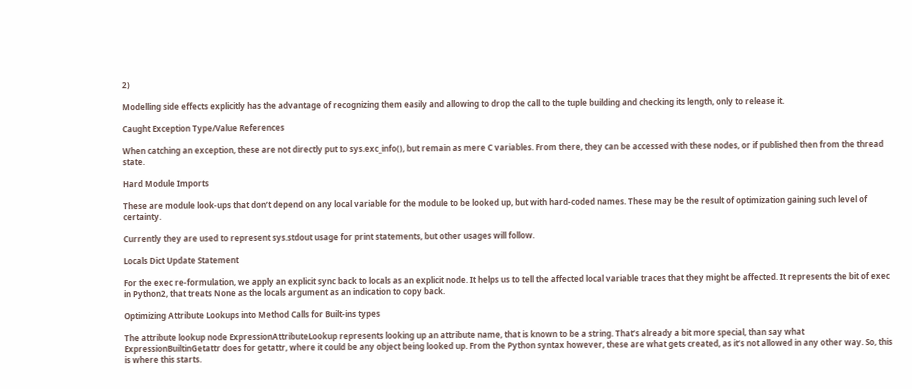2)

Modelling side effects explicitly has the advantage of recognizing them easily and allowing to drop the call to the tuple building and checking its length, only to release it.

Caught Exception Type/Value References

When catching an exception, these are not directly put to sys.exc_info(), but remain as mere C variables. From there, they can be accessed with these nodes, or if published then from the thread state.

Hard Module Imports

These are module look-ups that don’t depend on any local variable for the module to be looked up, but with hard-coded names. These may be the result of optimization gaining such level of certainty.

Currently they are used to represent sys.stdout usage for print statements, but other usages will follow.

Locals Dict Update Statement

For the exec re-formulation, we apply an explicit sync back to locals as an explicit node. It helps us to tell the affected local variable traces that they might be affected. It represents the bit of exec in Python2, that treats None as the locals argument as an indication to copy back.

Optimizing Attribute Lookups into Method Calls for Built-ins types

The attribute lookup node ExpressionAttributeLookup represents looking up an attribute name, that is known to be a string. That’s already a bit more special, than say what ExpressionBuiltinGetattr does for getattr, where it could be any object being looked up. From the Python syntax however, these are what gets created, as it’s not allowed in any other way. So, this is where this starts.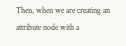Then, when we are creating an attribute node with a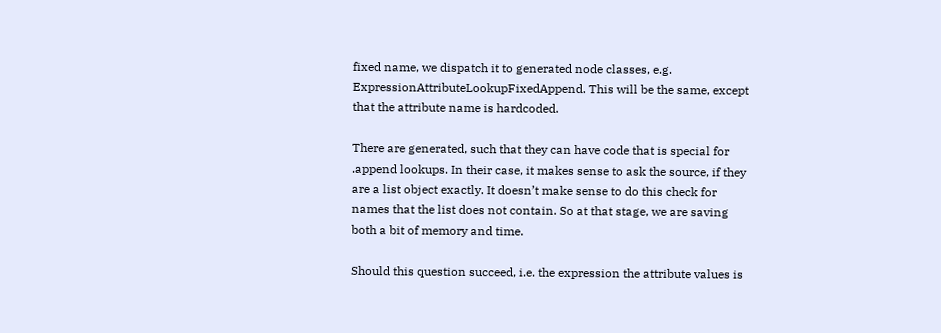fixed name, we dispatch it to generated node classes, e.g. ExpressionAttributeLookupFixedAppend. This will be the same, except that the attribute name is hardcoded.

There are generated, such that they can have code that is special for .append lookups. In their case, it makes sense to ask the source, if they are a list object exactly. It doesn’t make sense to do this check for names that the list does not contain. So at that stage, we are saving both a bit of memory and time.

Should this question succeed, i.e. the expression the attribute values is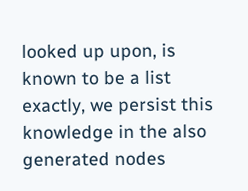looked up upon, is known to be a list exactly, we persist this knowledge in the also generated nodes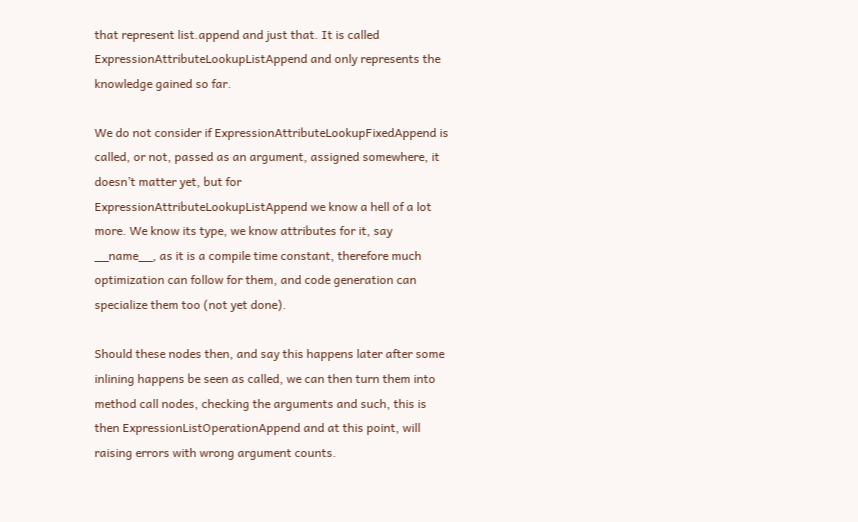that represent list.append and just that. It is called ExpressionAttributeLookupListAppend and only represents the knowledge gained so far.

We do not consider if ExpressionAttributeLookupFixedAppend is called, or not, passed as an argument, assigned somewhere, it doesn’t matter yet, but for ExpressionAttributeLookupListAppend we know a hell of a lot more. We know its type, we know attributes for it, say __name__, as it is a compile time constant, therefore much optimization can follow for them, and code generation can specialize them too (not yet done).

Should these nodes then, and say this happens later after some inlining happens be seen as called, we can then turn them into method call nodes, checking the arguments and such, this is then ExpressionListOperationAppend and at this point, will raising errors with wrong argument counts.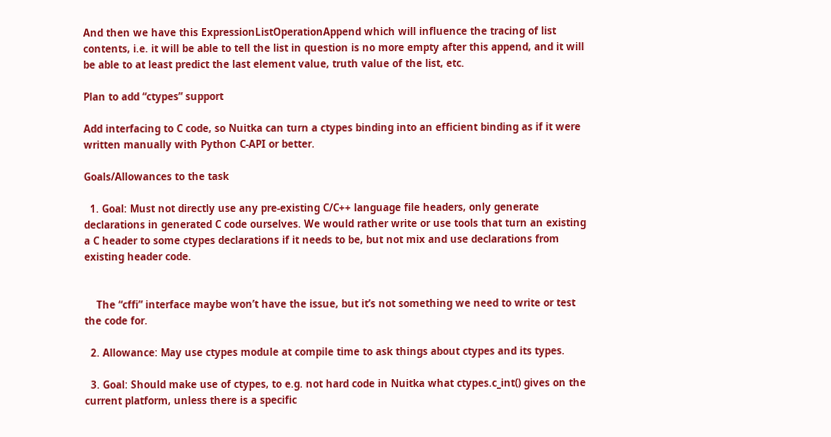And then we have this ExpressionListOperationAppend which will influence the tracing of list contents, i.e. it will be able to tell the list in question is no more empty after this append, and it will be able to at least predict the last element value, truth value of the list, etc.

Plan to add “ctypes” support

Add interfacing to C code, so Nuitka can turn a ctypes binding into an efficient binding as if it were written manually with Python C-API or better.

Goals/Allowances to the task

  1. Goal: Must not directly use any pre-existing C/C++ language file headers, only generate declarations in generated C code ourselves. We would rather write or use tools that turn an existing a C header to some ctypes declarations if it needs to be, but not mix and use declarations from existing header code.


    The “cffi” interface maybe won’t have the issue, but it’s not something we need to write or test the code for.

  2. Allowance: May use ctypes module at compile time to ask things about ctypes and its types.

  3. Goal: Should make use of ctypes, to e.g. not hard code in Nuitka what ctypes.c_int() gives on the current platform, unless there is a specific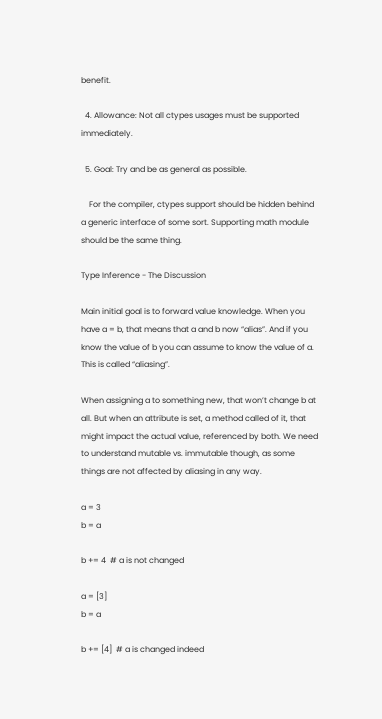benefit.

  4. Allowance: Not all ctypes usages must be supported immediately.

  5. Goal: Try and be as general as possible.

    For the compiler, ctypes support should be hidden behind a generic interface of some sort. Supporting math module should be the same thing.

Type Inference - The Discussion

Main initial goal is to forward value knowledge. When you have a = b, that means that a and b now “alias”. And if you know the value of b you can assume to know the value of a. This is called “aliasing”.

When assigning a to something new, that won’t change b at all. But when an attribute is set, a method called of it, that might impact the actual value, referenced by both. We need to understand mutable vs. immutable though, as some things are not affected by aliasing in any way.

a = 3
b = a

b += 4  # a is not changed

a = [3]
b = a

b += [4]  # a is changed indeed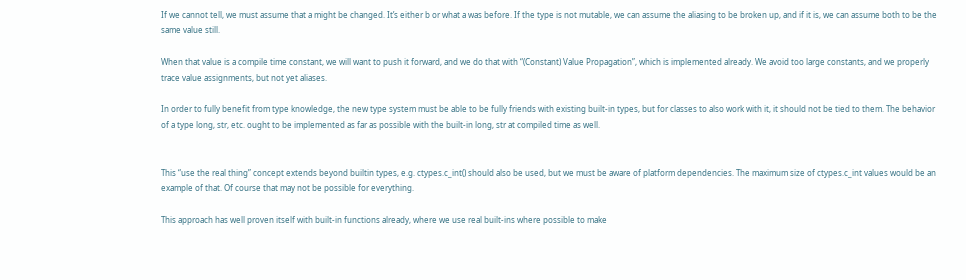If we cannot tell, we must assume that a might be changed. It’s either b or what a was before. If the type is not mutable, we can assume the aliasing to be broken up, and if it is, we can assume both to be the same value still.

When that value is a compile time constant, we will want to push it forward, and we do that with “(Constant) Value Propagation”, which is implemented already. We avoid too large constants, and we properly trace value assignments, but not yet aliases.

In order to fully benefit from type knowledge, the new type system must be able to be fully friends with existing built-in types, but for classes to also work with it, it should not be tied to them. The behavior of a type long, str, etc. ought to be implemented as far as possible with the built-in long, str at compiled time as well.


This “use the real thing” concept extends beyond builtin types, e.g. ctypes.c_int() should also be used, but we must be aware of platform dependencies. The maximum size of ctypes.c_int values would be an example of that. Of course that may not be possible for everything.

This approach has well proven itself with built-in functions already, where we use real built-ins where possible to make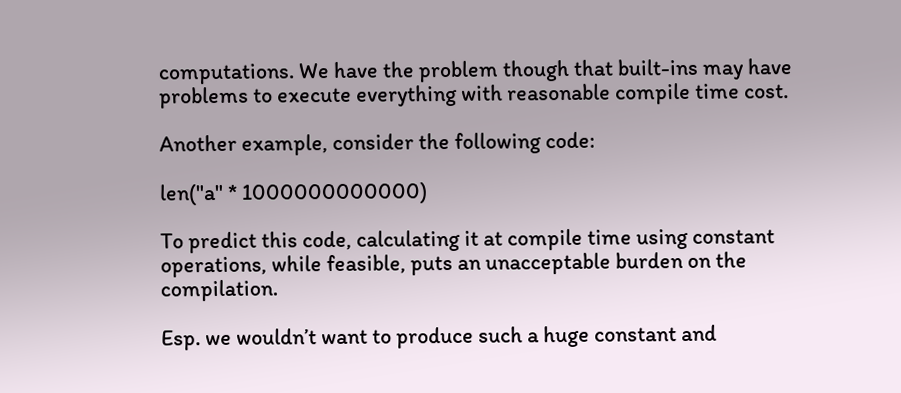computations. We have the problem though that built-ins may have problems to execute everything with reasonable compile time cost.

Another example, consider the following code:

len("a" * 1000000000000)

To predict this code, calculating it at compile time using constant operations, while feasible, puts an unacceptable burden on the compilation.

Esp. we wouldn’t want to produce such a huge constant and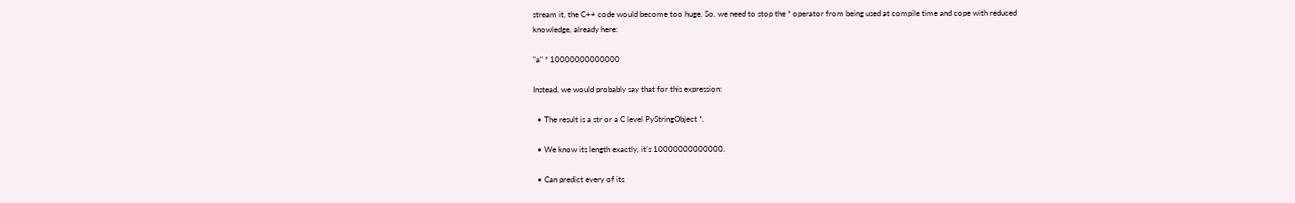stream it, the C++ code would become too huge. So, we need to stop the * operator from being used at compile time and cope with reduced knowledge, already here:

"a" * 10000000000000

Instead, we would probably say that for this expression:

  • The result is a str or a C level PyStringObject *.

  • We know its length exactly, it’s 10000000000000.

  • Can predict every of its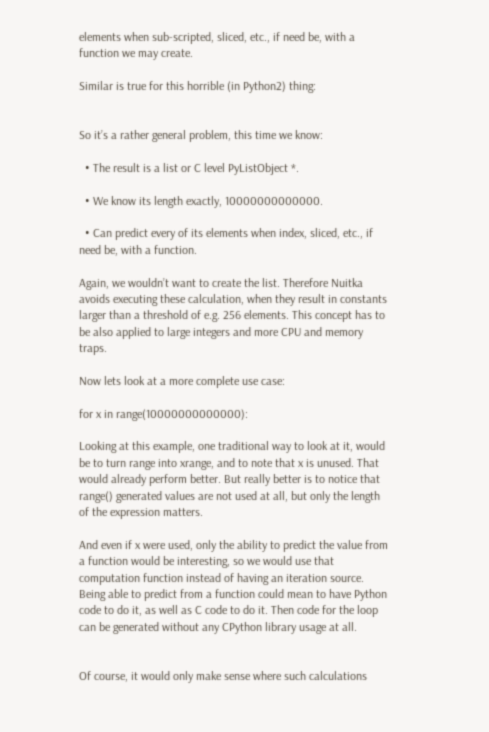elements when sub-scripted, sliced, etc., if need be, with a function we may create.

Similar is true for this horrible (in Python2) thing:


So it’s a rather general problem, this time we know:

  • The result is a list or C level PyListObject *.

  • We know its length exactly, 10000000000000.

  • Can predict every of its elements when index, sliced, etc., if need be, with a function.

Again, we wouldn’t want to create the list. Therefore Nuitka avoids executing these calculation, when they result in constants larger than a threshold of e.g. 256 elements. This concept has to be also applied to large integers and more CPU and memory traps.

Now lets look at a more complete use case:

for x in range(10000000000000):

Looking at this example, one traditional way to look at it, would be to turn range into xrange, and to note that x is unused. That would already perform better. But really better is to notice that range() generated values are not used at all, but only the length of the expression matters.

And even if x were used, only the ability to predict the value from a function would be interesting, so we would use that computation function instead of having an iteration source. Being able to predict from a function could mean to have Python code to do it, as well as C code to do it. Then code for the loop can be generated without any CPython library usage at all.


Of course, it would only make sense where such calculations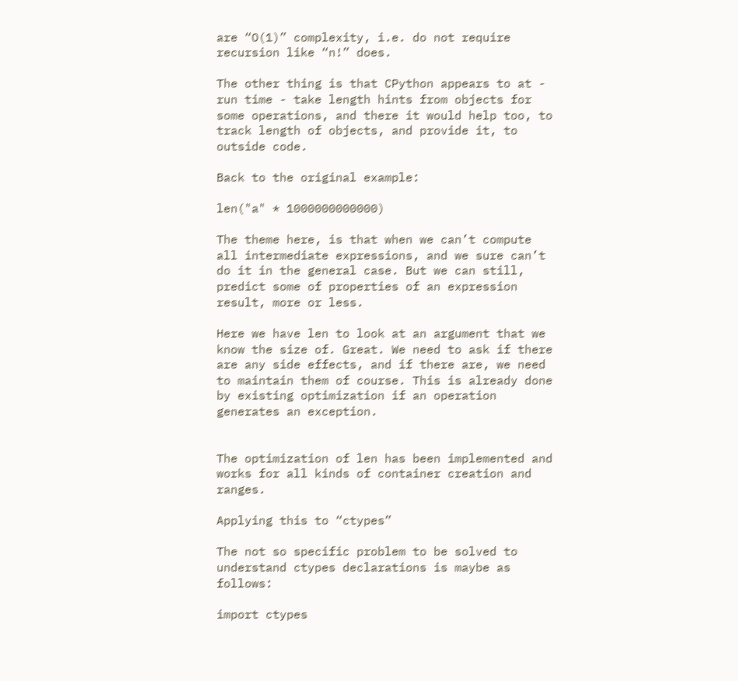are “O(1)” complexity, i.e. do not require recursion like “n!” does.

The other thing is that CPython appears to at - run time - take length hints from objects for some operations, and there it would help too, to track length of objects, and provide it, to outside code.

Back to the original example:

len("a" * 1000000000000)

The theme here, is that when we can’t compute all intermediate expressions, and we sure can’t do it in the general case. But we can still, predict some of properties of an expression result, more or less.

Here we have len to look at an argument that we know the size of. Great. We need to ask if there are any side effects, and if there are, we need to maintain them of course. This is already done by existing optimization if an operation generates an exception.


The optimization of len has been implemented and works for all kinds of container creation and ranges.

Applying this to “ctypes”

The not so specific problem to be solved to understand ctypes declarations is maybe as follows:

import ctypes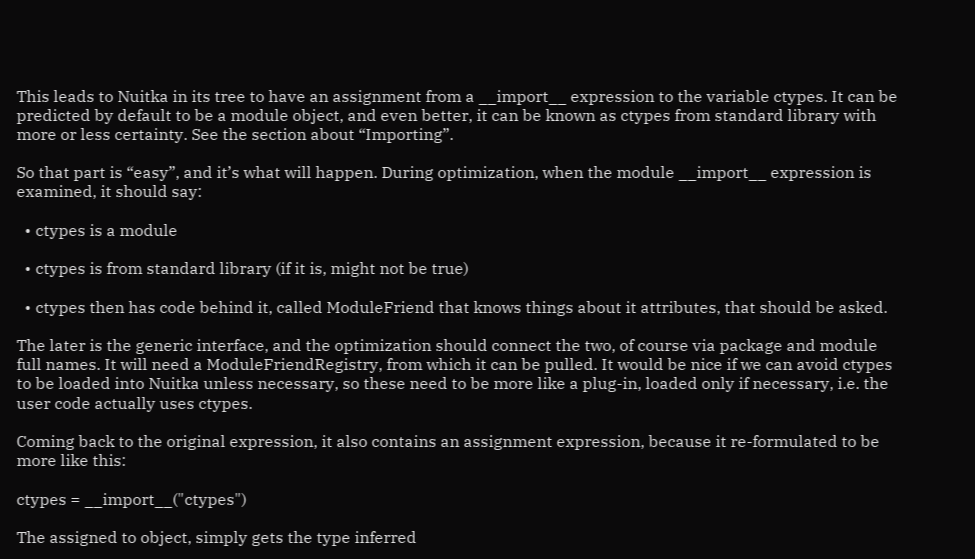This leads to Nuitka in its tree to have an assignment from a __import__ expression to the variable ctypes. It can be predicted by default to be a module object, and even better, it can be known as ctypes from standard library with more or less certainty. See the section about “Importing”.

So that part is “easy”, and it’s what will happen. During optimization, when the module __import__ expression is examined, it should say:

  • ctypes is a module

  • ctypes is from standard library (if it is, might not be true)

  • ctypes then has code behind it, called ModuleFriend that knows things about it attributes, that should be asked.

The later is the generic interface, and the optimization should connect the two, of course via package and module full names. It will need a ModuleFriendRegistry, from which it can be pulled. It would be nice if we can avoid ctypes to be loaded into Nuitka unless necessary, so these need to be more like a plug-in, loaded only if necessary, i.e. the user code actually uses ctypes.

Coming back to the original expression, it also contains an assignment expression, because it re-formulated to be more like this:

ctypes = __import__("ctypes")

The assigned to object, simply gets the type inferred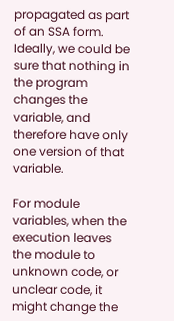propagated as part of an SSA form. Ideally, we could be sure that nothing in the program changes the variable, and therefore have only one version of that variable.

For module variables, when the execution leaves the module to unknown code, or unclear code, it might change the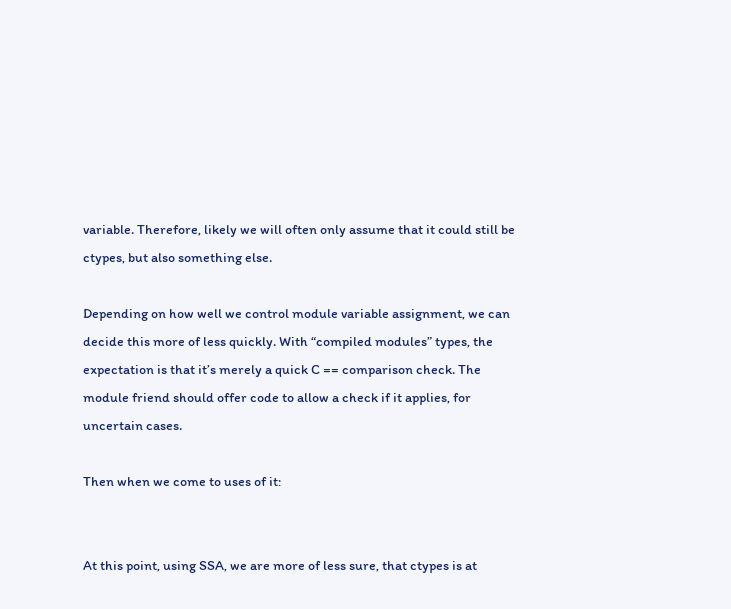variable. Therefore, likely we will often only assume that it could still be ctypes, but also something else.

Depending on how well we control module variable assignment, we can decide this more of less quickly. With “compiled modules” types, the expectation is that it’s merely a quick C == comparison check. The module friend should offer code to allow a check if it applies, for uncertain cases.

Then when we come to uses of it:


At this point, using SSA, we are more of less sure, that ctypes is at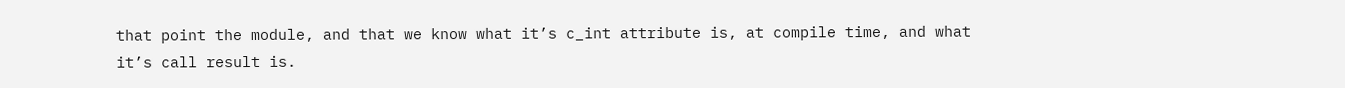that point the module, and that we know what it’s c_int attribute is, at compile time, and what it’s call result is.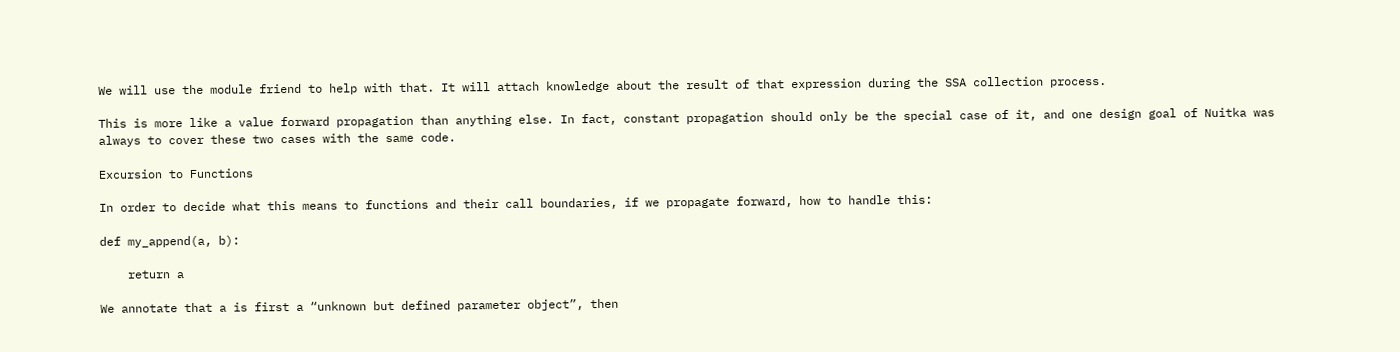We will use the module friend to help with that. It will attach knowledge about the result of that expression during the SSA collection process.

This is more like a value forward propagation than anything else. In fact, constant propagation should only be the special case of it, and one design goal of Nuitka was always to cover these two cases with the same code.

Excursion to Functions

In order to decide what this means to functions and their call boundaries, if we propagate forward, how to handle this:

def my_append(a, b):

    return a

We annotate that a is first a “unknown but defined parameter object”, then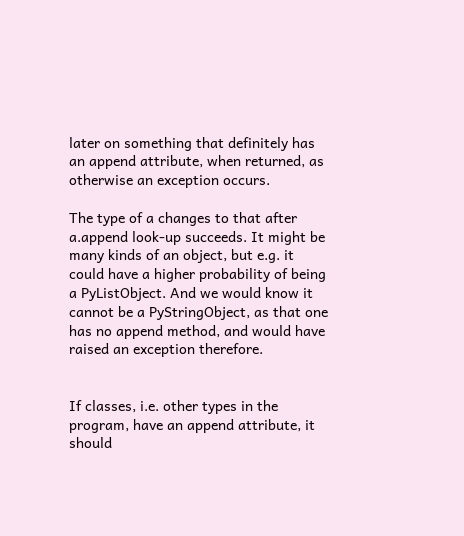later on something that definitely has an append attribute, when returned, as otherwise an exception occurs.

The type of a changes to that after a.append look-up succeeds. It might be many kinds of an object, but e.g. it could have a higher probability of being a PyListObject. And we would know it cannot be a PyStringObject, as that one has no append method, and would have raised an exception therefore.


If classes, i.e. other types in the program, have an append attribute, it should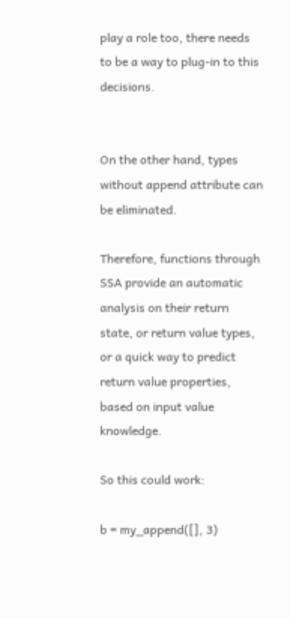play a role too, there needs to be a way to plug-in to this decisions.


On the other hand, types without append attribute can be eliminated.

Therefore, functions through SSA provide an automatic analysis on their return state, or return value types, or a quick way to predict return value properties, based on input value knowledge.

So this could work:

b = my_append([], 3)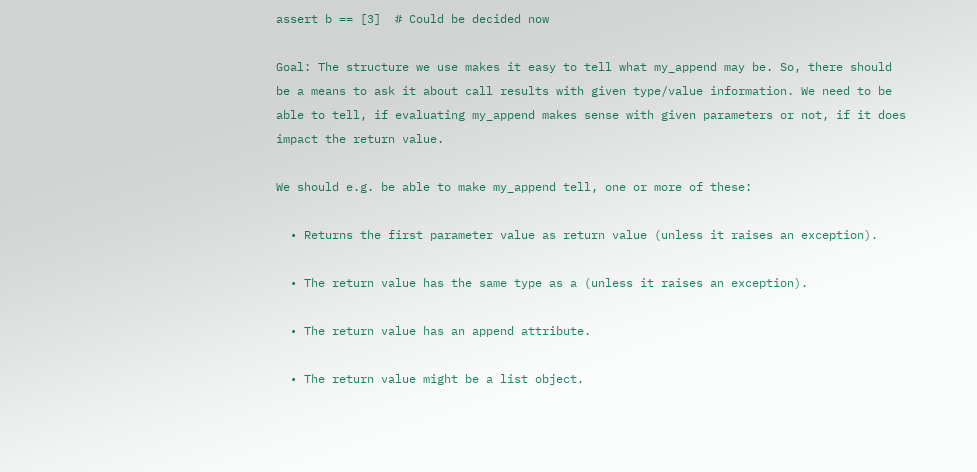assert b == [3]  # Could be decided now

Goal: The structure we use makes it easy to tell what my_append may be. So, there should be a means to ask it about call results with given type/value information. We need to be able to tell, if evaluating my_append makes sense with given parameters or not, if it does impact the return value.

We should e.g. be able to make my_append tell, one or more of these:

  • Returns the first parameter value as return value (unless it raises an exception).

  • The return value has the same type as a (unless it raises an exception).

  • The return value has an append attribute.

  • The return value might be a list object.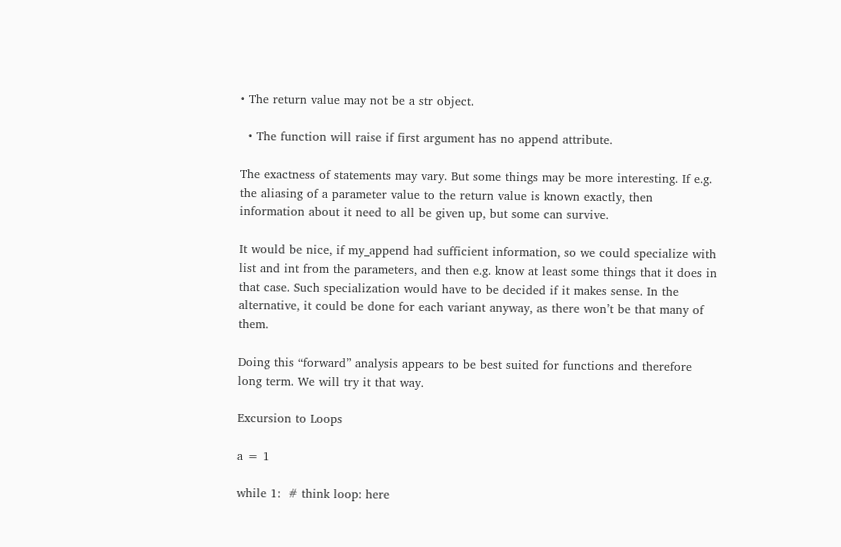• The return value may not be a str object.

  • The function will raise if first argument has no append attribute.

The exactness of statements may vary. But some things may be more interesting. If e.g. the aliasing of a parameter value to the return value is known exactly, then information about it need to all be given up, but some can survive.

It would be nice, if my_append had sufficient information, so we could specialize with list and int from the parameters, and then e.g. know at least some things that it does in that case. Such specialization would have to be decided if it makes sense. In the alternative, it could be done for each variant anyway, as there won’t be that many of them.

Doing this “forward” analysis appears to be best suited for functions and therefore long term. We will try it that way.

Excursion to Loops

a = 1

while 1:  # think loop: here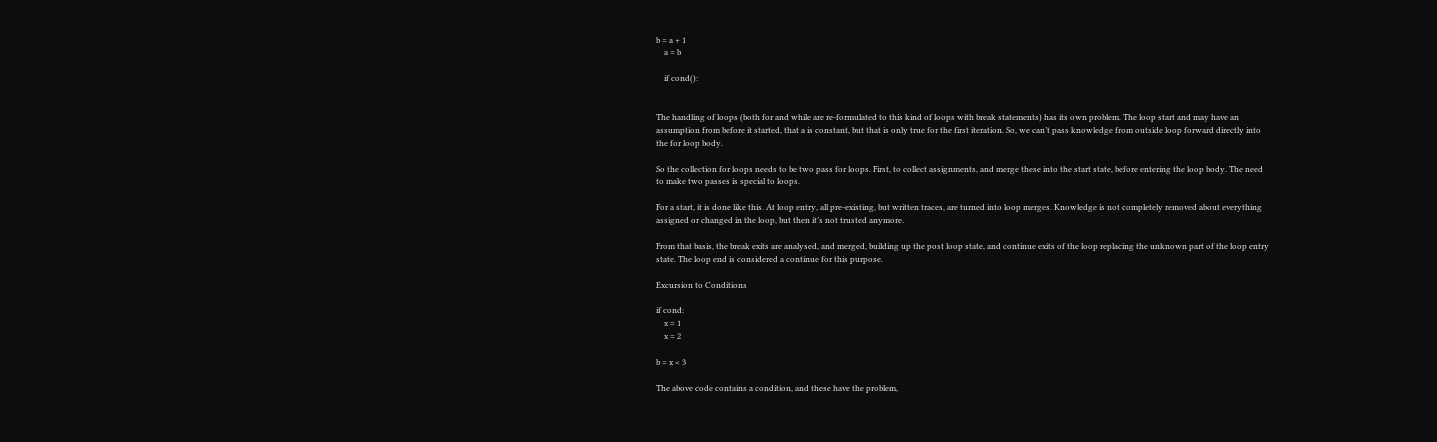b = a + 1
    a = b

    if cond():


The handling of loops (both for and while are re-formulated to this kind of loops with break statements) has its own problem. The loop start and may have an assumption from before it started, that a is constant, but that is only true for the first iteration. So, we can’t pass knowledge from outside loop forward directly into the for loop body.

So the collection for loops needs to be two pass for loops. First, to collect assignments, and merge these into the start state, before entering the loop body. The need to make two passes is special to loops.

For a start, it is done like this. At loop entry, all pre-existing, but written traces, are turned into loop merges. Knowledge is not completely removed about everything assigned or changed in the loop, but then it’s not trusted anymore.

From that basis, the break exits are analysed, and merged, building up the post loop state, and continue exits of the loop replacing the unknown part of the loop entry state. The loop end is considered a continue for this purpose.

Excursion to Conditions

if cond:
    x = 1
    x = 2

b = x < 3

The above code contains a condition, and these have the problem,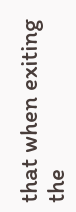that when exiting the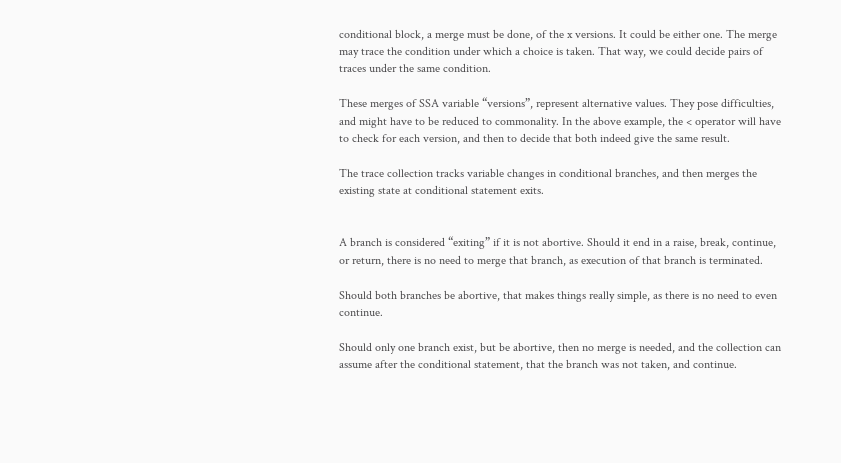conditional block, a merge must be done, of the x versions. It could be either one. The merge may trace the condition under which a choice is taken. That way, we could decide pairs of traces under the same condition.

These merges of SSA variable “versions”, represent alternative values. They pose difficulties, and might have to be reduced to commonality. In the above example, the < operator will have to check for each version, and then to decide that both indeed give the same result.

The trace collection tracks variable changes in conditional branches, and then merges the existing state at conditional statement exits.


A branch is considered “exiting” if it is not abortive. Should it end in a raise, break, continue, or return, there is no need to merge that branch, as execution of that branch is terminated.

Should both branches be abortive, that makes things really simple, as there is no need to even continue.

Should only one branch exist, but be abortive, then no merge is needed, and the collection can assume after the conditional statement, that the branch was not taken, and continue.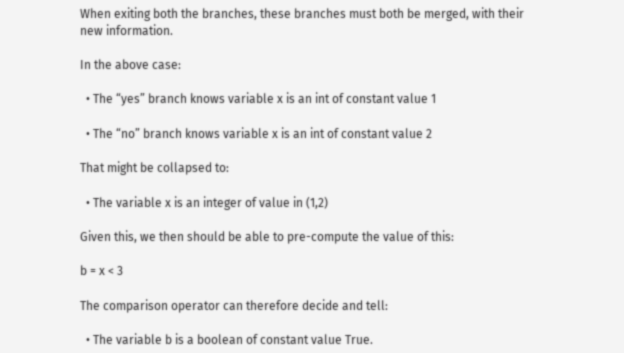When exiting both the branches, these branches must both be merged, with their new information.

In the above case:

  • The “yes” branch knows variable x is an int of constant value 1

  • The “no” branch knows variable x is an int of constant value 2

That might be collapsed to:

  • The variable x is an integer of value in (1,2)

Given this, we then should be able to pre-compute the value of this:

b = x < 3

The comparison operator can therefore decide and tell:

  • The variable b is a boolean of constant value True.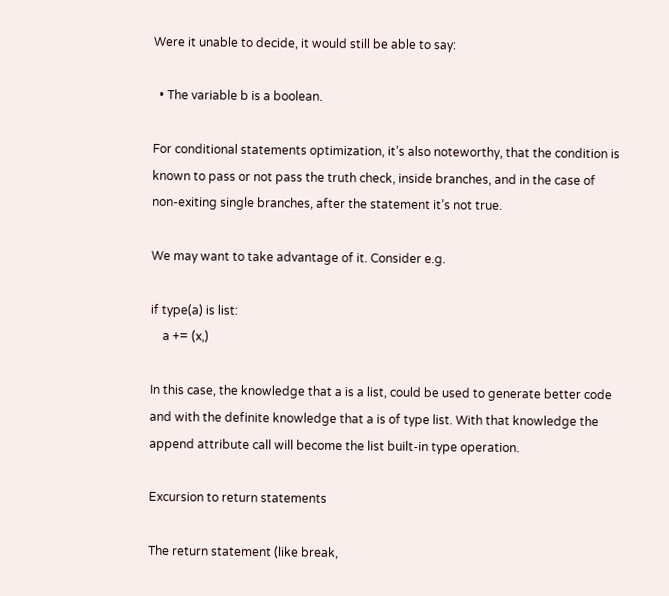Were it unable to decide, it would still be able to say:

  • The variable b is a boolean.

For conditional statements optimization, it’s also noteworthy, that the condition is known to pass or not pass the truth check, inside branches, and in the case of non-exiting single branches, after the statement it’s not true.

We may want to take advantage of it. Consider e.g.

if type(a) is list:
    a += (x,)

In this case, the knowledge that a is a list, could be used to generate better code and with the definite knowledge that a is of type list. With that knowledge the append attribute call will become the list built-in type operation.

Excursion to return statements

The return statement (like break,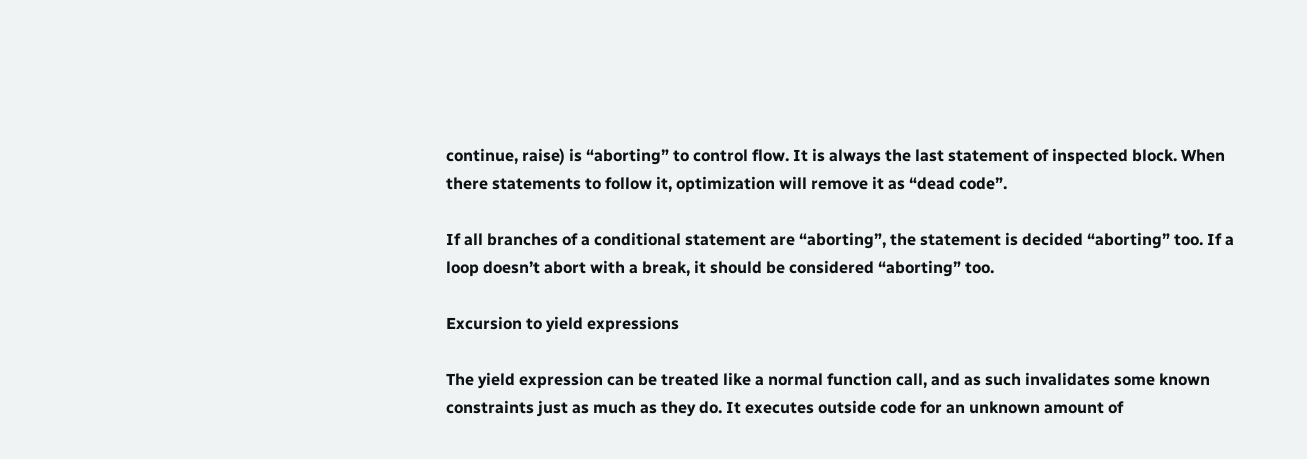continue, raise) is “aborting” to control flow. It is always the last statement of inspected block. When there statements to follow it, optimization will remove it as “dead code”.

If all branches of a conditional statement are “aborting”, the statement is decided “aborting” too. If a loop doesn’t abort with a break, it should be considered “aborting” too.

Excursion to yield expressions

The yield expression can be treated like a normal function call, and as such invalidates some known constraints just as much as they do. It executes outside code for an unknown amount of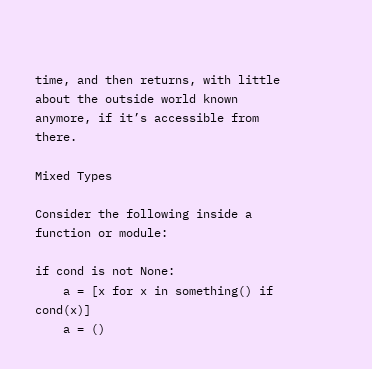time, and then returns, with little about the outside world known anymore, if it’s accessible from there.

Mixed Types

Consider the following inside a function or module:

if cond is not None:
    a = [x for x in something() if cond(x)]
    a = ()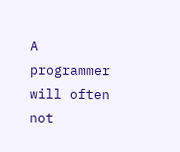A programmer will often not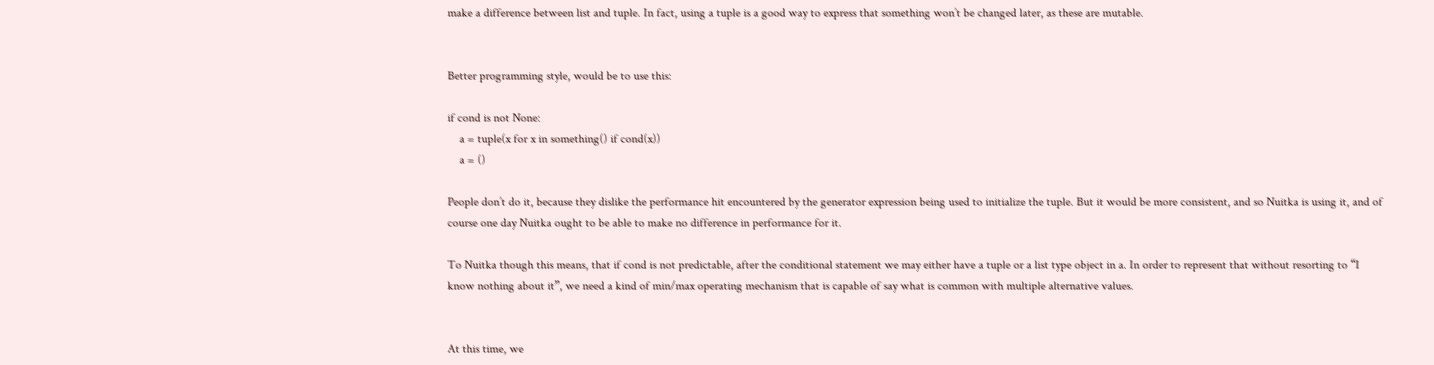make a difference between list and tuple. In fact, using a tuple is a good way to express that something won’t be changed later, as these are mutable.


Better programming style, would be to use this:

if cond is not None:
    a = tuple(x for x in something() if cond(x))
    a = ()

People don’t do it, because they dislike the performance hit encountered by the generator expression being used to initialize the tuple. But it would be more consistent, and so Nuitka is using it, and of course one day Nuitka ought to be able to make no difference in performance for it.

To Nuitka though this means, that if cond is not predictable, after the conditional statement we may either have a tuple or a list type object in a. In order to represent that without resorting to “I know nothing about it”, we need a kind of min/max operating mechanism that is capable of say what is common with multiple alternative values.


At this time, we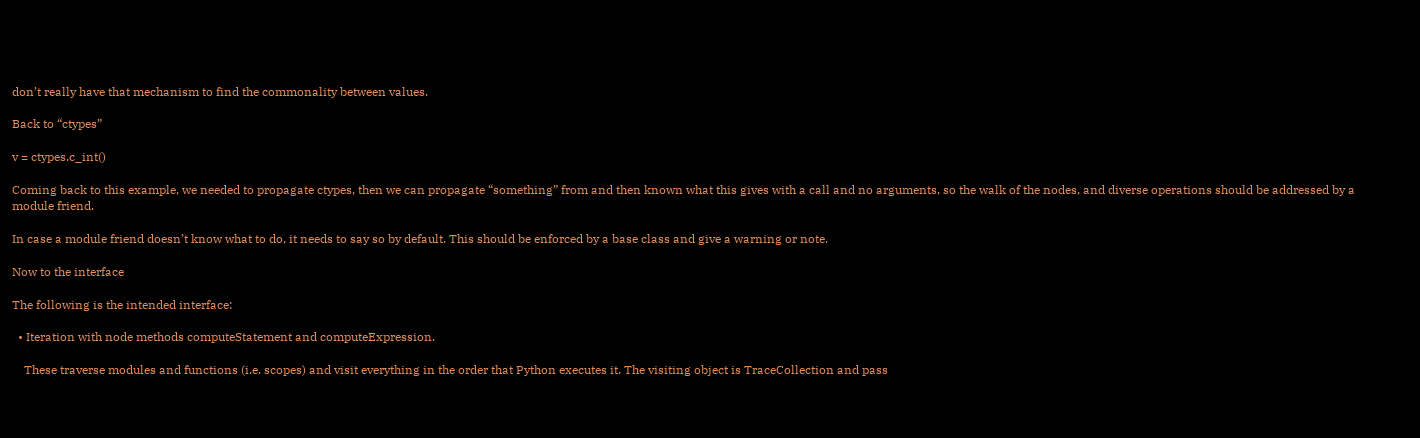don’t really have that mechanism to find the commonality between values.

Back to “ctypes”

v = ctypes.c_int()

Coming back to this example, we needed to propagate ctypes, then we can propagate “something” from and then known what this gives with a call and no arguments, so the walk of the nodes, and diverse operations should be addressed by a module friend.

In case a module friend doesn’t know what to do, it needs to say so by default. This should be enforced by a base class and give a warning or note.

Now to the interface

The following is the intended interface:

  • Iteration with node methods computeStatement and computeExpression.

    These traverse modules and functions (i.e. scopes) and visit everything in the order that Python executes it. The visiting object is TraceCollection and pass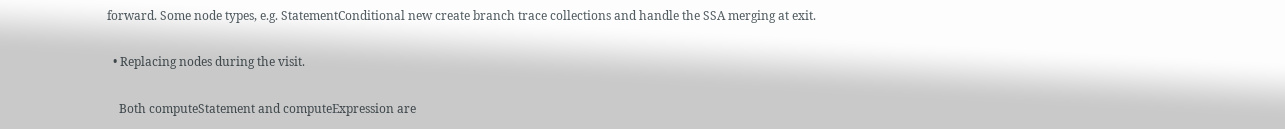forward. Some node types, e.g. StatementConditional new create branch trace collections and handle the SSA merging at exit.

  • Replacing nodes during the visit.

    Both computeStatement and computeExpression are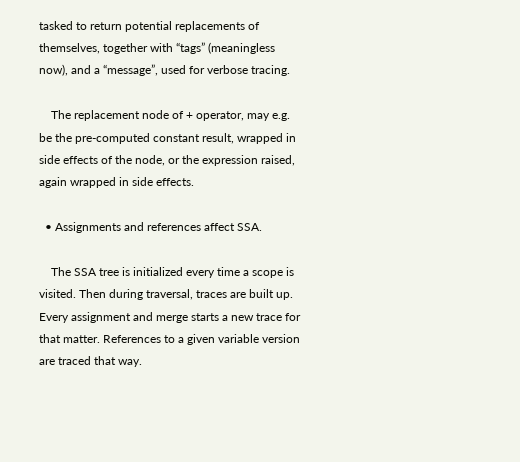tasked to return potential replacements of themselves, together with “tags” (meaningless now), and a “message”, used for verbose tracing.

    The replacement node of + operator, may e.g. be the pre-computed constant result, wrapped in side effects of the node, or the expression raised, again wrapped in side effects.

  • Assignments and references affect SSA.

    The SSA tree is initialized every time a scope is visited. Then during traversal, traces are built up. Every assignment and merge starts a new trace for that matter. References to a given variable version are traced that way.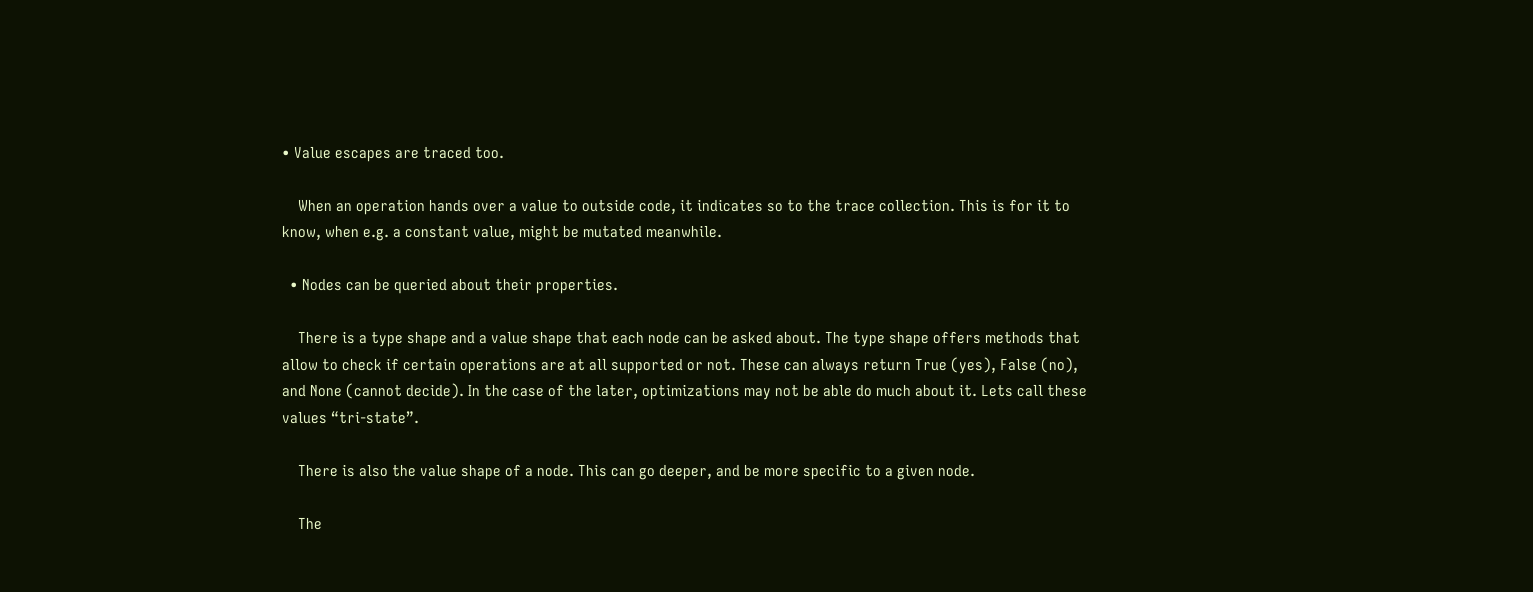• Value escapes are traced too.

    When an operation hands over a value to outside code, it indicates so to the trace collection. This is for it to know, when e.g. a constant value, might be mutated meanwhile.

  • Nodes can be queried about their properties.

    There is a type shape and a value shape that each node can be asked about. The type shape offers methods that allow to check if certain operations are at all supported or not. These can always return True (yes), False (no), and None (cannot decide). In the case of the later, optimizations may not be able do much about it. Lets call these values “tri-state”.

    There is also the value shape of a node. This can go deeper, and be more specific to a given node.

    The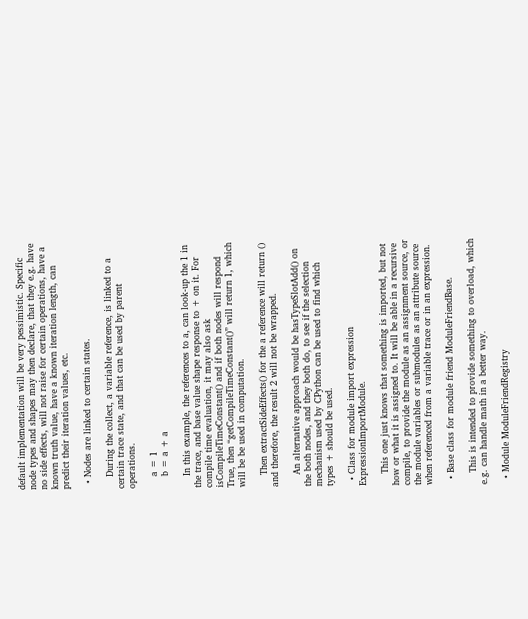default implementation will be very pessimistic. Specific node types and shapes may then declare, that they e.g. have no side effects, will not raise for certain operations, have a known truth value, have a known iteration length, can predict their iteration values, etc.

  • Nodes are linked to certain states.

    During the collect, a variable reference, is linked to a certain trace state, and that can be used by parent operations.

    a = 1
    b = a + a

    In this example, the references to a, can look-up the 1 in the trace, and base value shape response to + on it. For compile time evaluation, it may also ask isCompileTimeConstant() and if both nodes will respond True, then “getCompileTimeConstant()” will return 1, which will be be used in computation.

    Then extractSideEffects() for the a reference will return () and therefore, the result 2 will not be wrapped.

    An alternative approach would be hasTypeSlotAdd() on the both nodes, and they both do, to see if the selection mechanism used by CPython can be used to find which types + should be used.

  • Class for module import expression ExpressionImportModule.

    This one just knows that something is imported, but not how or what it is assigned to. It will be able in a recursive compile, to provide the module as an assignment source, or the module variables or submodules as an attribute source when referenced from a variable trace or in an expression.

  • Base class for module friend ModuleFriendBase.

    This is intended to provide something to overload, which e.g. can handle math in a better way.

  • Module ModuleFriendRegistry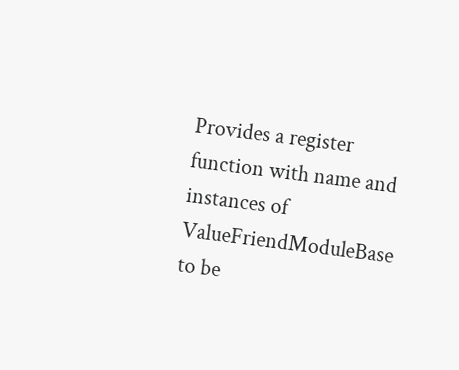Provides a register function with name and instances of ValueFriendModuleBase to be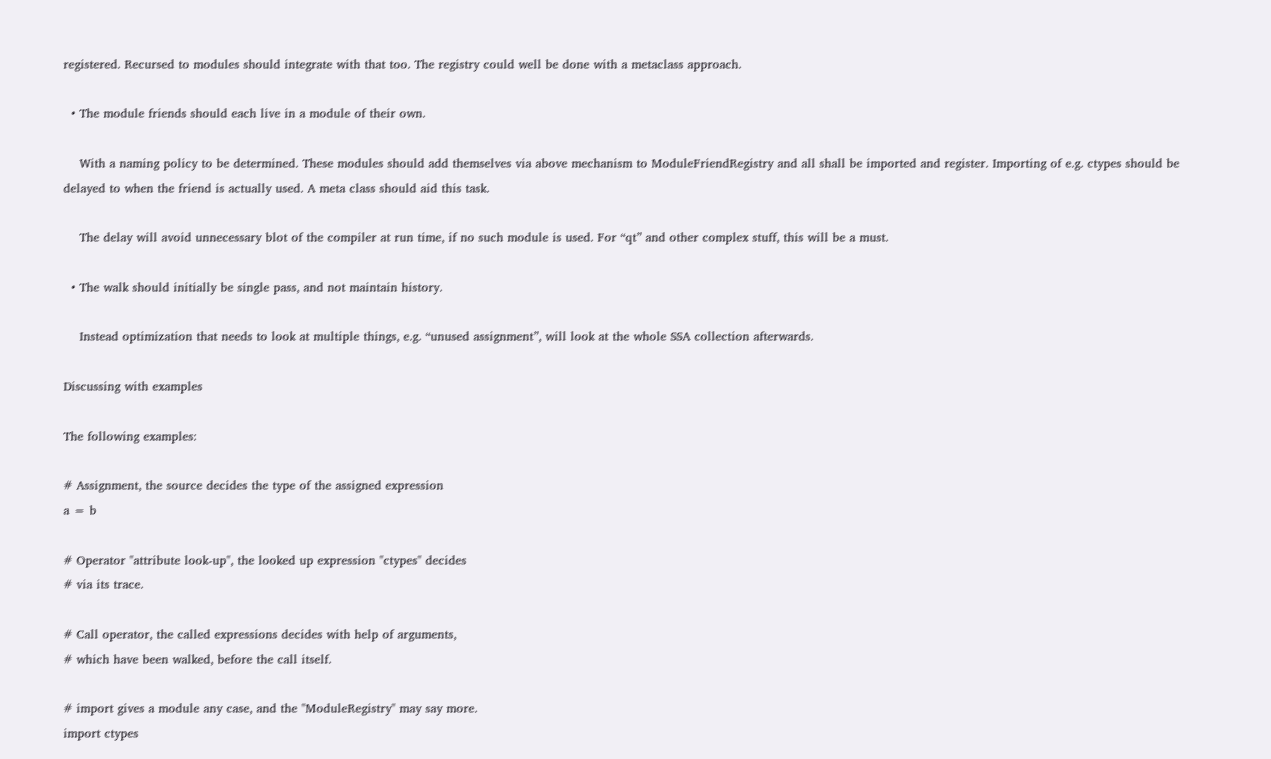registered. Recursed to modules should integrate with that too. The registry could well be done with a metaclass approach.

  • The module friends should each live in a module of their own.

    With a naming policy to be determined. These modules should add themselves via above mechanism to ModuleFriendRegistry and all shall be imported and register. Importing of e.g. ctypes should be delayed to when the friend is actually used. A meta class should aid this task.

    The delay will avoid unnecessary blot of the compiler at run time, if no such module is used. For “qt” and other complex stuff, this will be a must.

  • The walk should initially be single pass, and not maintain history.

    Instead optimization that needs to look at multiple things, e.g. “unused assignment”, will look at the whole SSA collection afterwards.

Discussing with examples

The following examples:

# Assignment, the source decides the type of the assigned expression
a = b

# Operator "attribute look-up", the looked up expression "ctypes" decides
# via its trace.

# Call operator, the called expressions decides with help of arguments,
# which have been walked, before the call itself.

# import gives a module any case, and the "ModuleRegistry" may say more.
import ctypes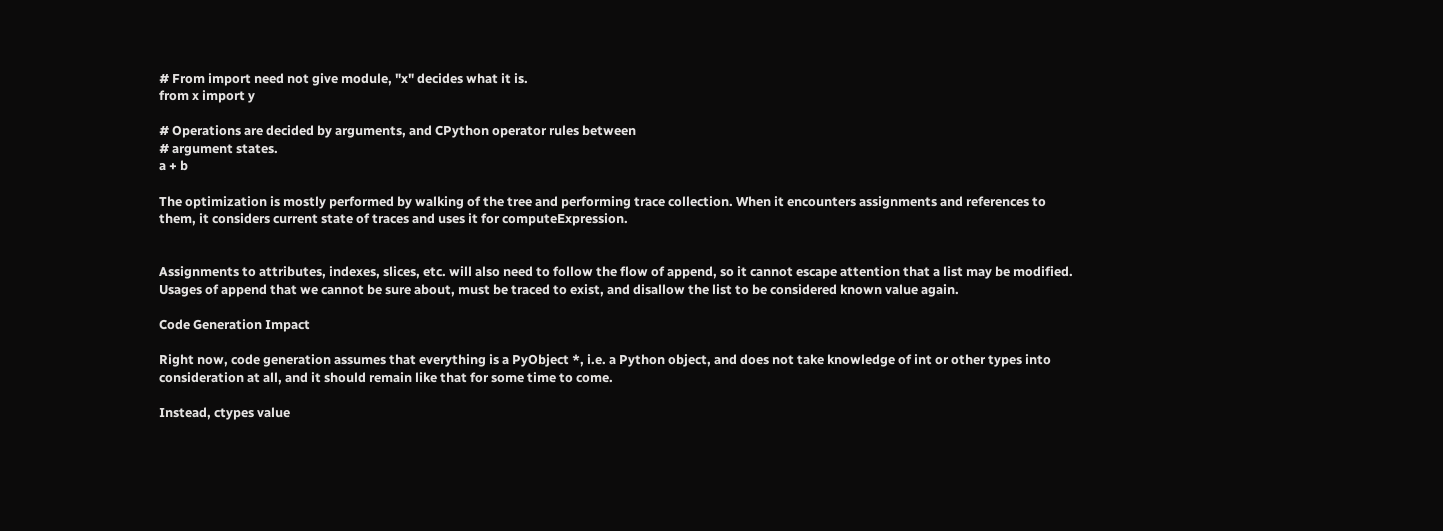# From import need not give module, "x" decides what it is.
from x import y

# Operations are decided by arguments, and CPython operator rules between
# argument states.
a + b

The optimization is mostly performed by walking of the tree and performing trace collection. When it encounters assignments and references to them, it considers current state of traces and uses it for computeExpression.


Assignments to attributes, indexes, slices, etc. will also need to follow the flow of append, so it cannot escape attention that a list may be modified. Usages of append that we cannot be sure about, must be traced to exist, and disallow the list to be considered known value again.

Code Generation Impact

Right now, code generation assumes that everything is a PyObject *, i.e. a Python object, and does not take knowledge of int or other types into consideration at all, and it should remain like that for some time to come.

Instead, ctypes value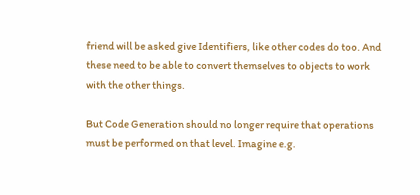friend will be asked give Identifiers, like other codes do too. And these need to be able to convert themselves to objects to work with the other things.

But Code Generation should no longer require that operations must be performed on that level. Imagine e.g.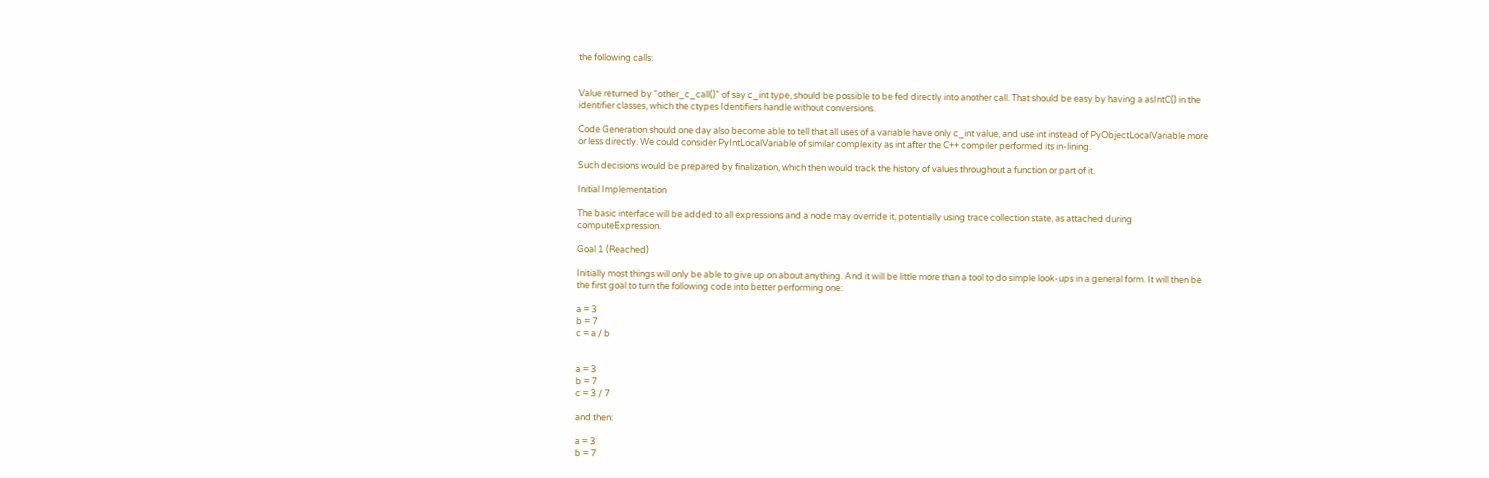the following calls:


Value returned by “other_c_call()” of say c_int type, should be possible to be fed directly into another call. That should be easy by having a asIntC() in the identifier classes, which the ctypes Identifiers handle without conversions.

Code Generation should one day also become able to tell that all uses of a variable have only c_int value, and use int instead of PyObjectLocalVariable more or less directly. We could consider PyIntLocalVariable of similar complexity as int after the C++ compiler performed its in-lining.

Such decisions would be prepared by finalization, which then would track the history of values throughout a function or part of it.

Initial Implementation

The basic interface will be added to all expressions and a node may override it, potentially using trace collection state, as attached during computeExpression.

Goal 1 (Reached)

Initially most things will only be able to give up on about anything. And it will be little more than a tool to do simple look-ups in a general form. It will then be the first goal to turn the following code into better performing one:

a = 3
b = 7
c = a / b


a = 3
b = 7
c = 3 / 7

and then:

a = 3
b = 7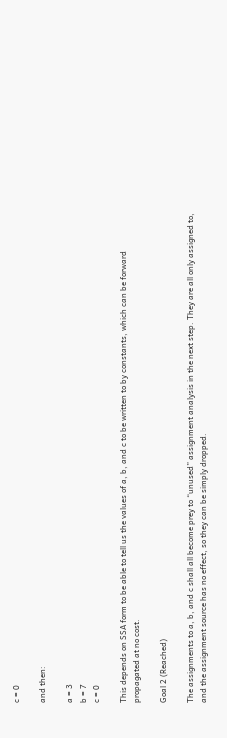c = 0

and then:

a = 3
b = 7
c = 0

This depends on SSA form to be able to tell us the values of a, b, and c to be written to by constants, which can be forward propagated at no cost.

Goal 2 (Reached)

The assignments to a, b, and c shall all become prey to “unused” assignment analysis in the next step. They are all only assigned to, and the assignment source has no effect, so they can be simply dropped.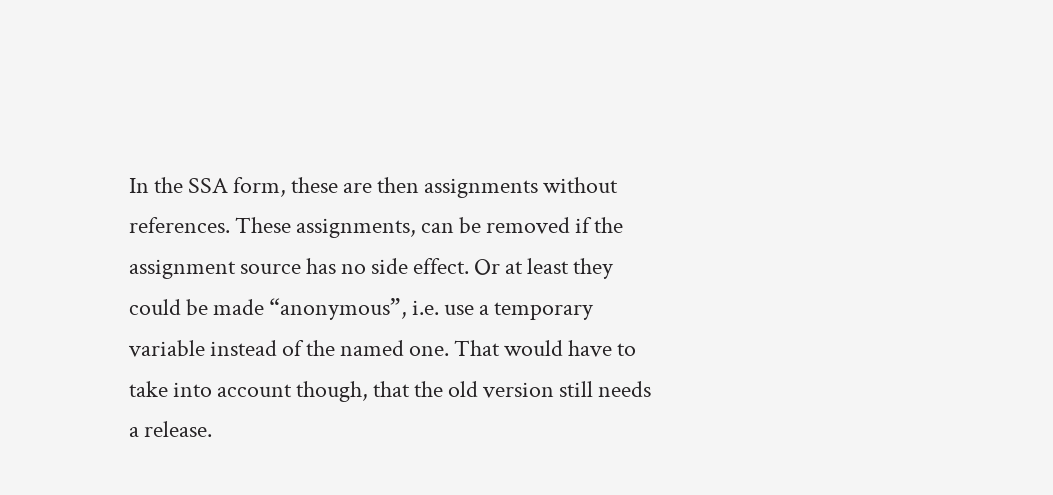In the SSA form, these are then assignments without references. These assignments, can be removed if the assignment source has no side effect. Or at least they could be made “anonymous”, i.e. use a temporary variable instead of the named one. That would have to take into account though, that the old version still needs a release.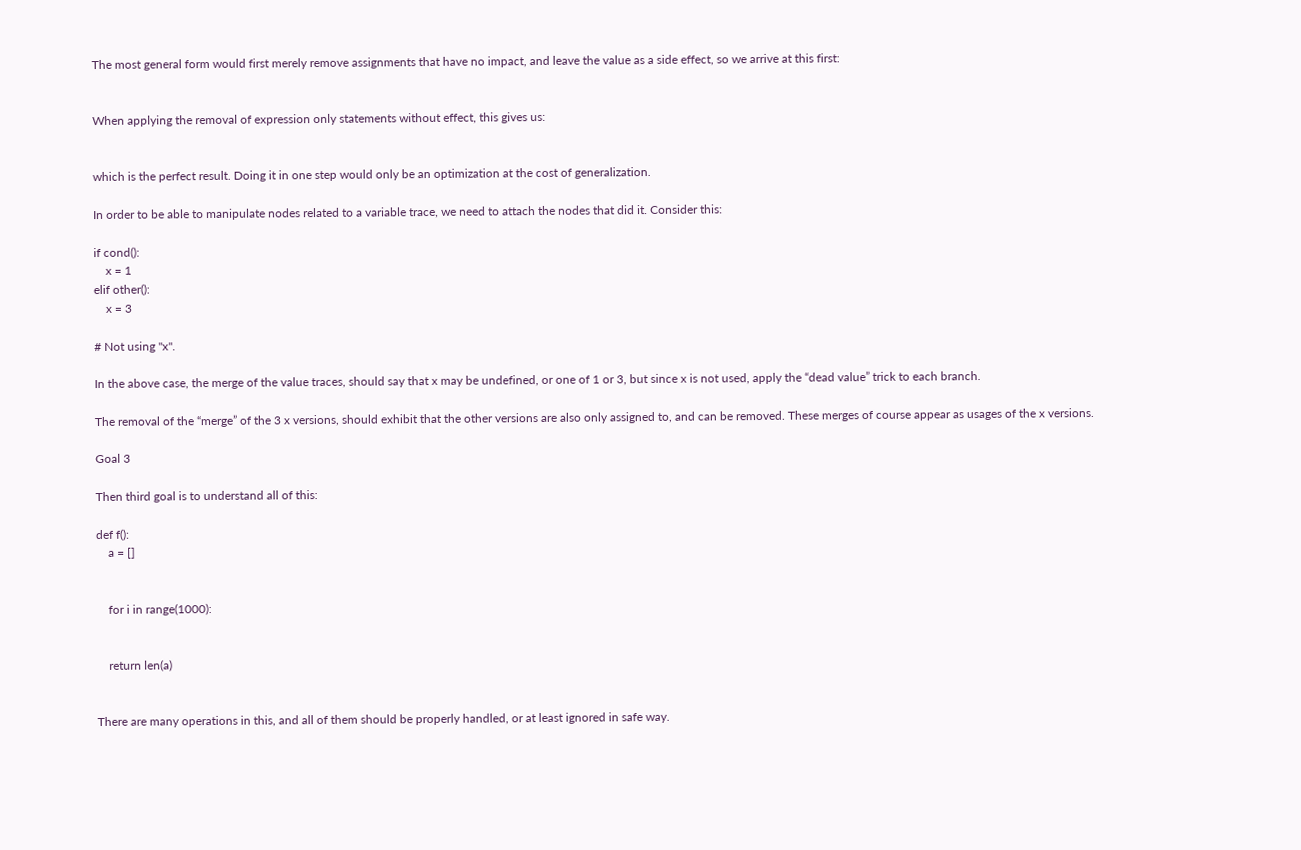The most general form would first merely remove assignments that have no impact, and leave the value as a side effect, so we arrive at this first:


When applying the removal of expression only statements without effect, this gives us:


which is the perfect result. Doing it in one step would only be an optimization at the cost of generalization.

In order to be able to manipulate nodes related to a variable trace, we need to attach the nodes that did it. Consider this:

if cond():
    x = 1
elif other():
    x = 3

# Not using "x".

In the above case, the merge of the value traces, should say that x may be undefined, or one of 1 or 3, but since x is not used, apply the “dead value” trick to each branch.

The removal of the “merge” of the 3 x versions, should exhibit that the other versions are also only assigned to, and can be removed. These merges of course appear as usages of the x versions.

Goal 3

Then third goal is to understand all of this:

def f():
    a = []


    for i in range(1000):


    return len(a)


There are many operations in this, and all of them should be properly handled, or at least ignored in safe way.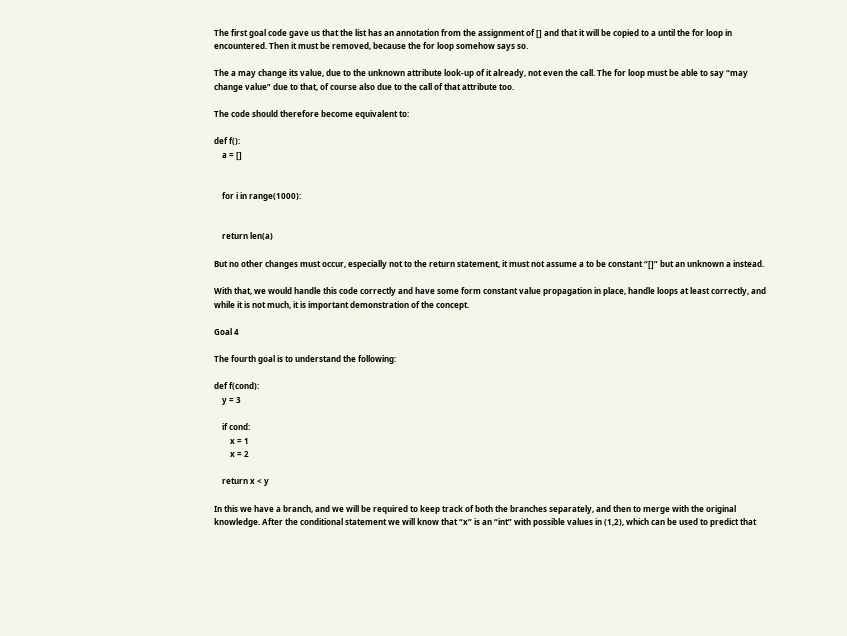The first goal code gave us that the list has an annotation from the assignment of [] and that it will be copied to a until the for loop in encountered. Then it must be removed, because the for loop somehow says so.

The a may change its value, due to the unknown attribute look-up of it already, not even the call. The for loop must be able to say “may change value” due to that, of course also due to the call of that attribute too.

The code should therefore become equivalent to:

def f():
    a = []


    for i in range(1000):


    return len(a)

But no other changes must occur, especially not to the return statement, it must not assume a to be constant “[]” but an unknown a instead.

With that, we would handle this code correctly and have some form constant value propagation in place, handle loops at least correctly, and while it is not much, it is important demonstration of the concept.

Goal 4

The fourth goal is to understand the following:

def f(cond):
    y = 3

    if cond:
        x = 1
        x = 2

    return x < y

In this we have a branch, and we will be required to keep track of both the branches separately, and then to merge with the original knowledge. After the conditional statement we will know that “x” is an “int” with possible values in (1,2), which can be used to predict that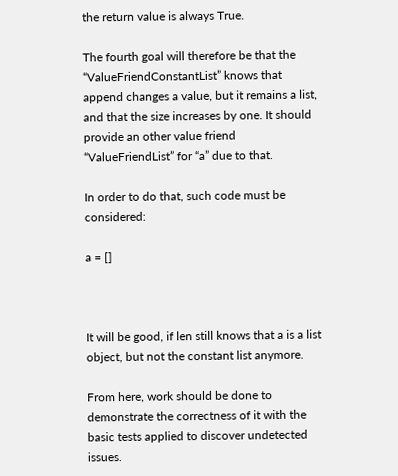the return value is always True.

The fourth goal will therefore be that the “ValueFriendConstantList” knows that append changes a value, but it remains a list, and that the size increases by one. It should provide an other value friend “ValueFriendList” for “a” due to that.

In order to do that, such code must be considered:

a = []



It will be good, if len still knows that a is a list object, but not the constant list anymore.

From here, work should be done to demonstrate the correctness of it with the basic tests applied to discover undetected issues.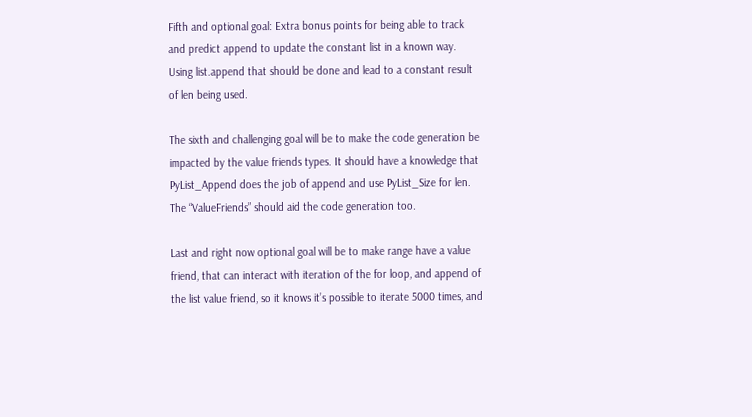Fifth and optional goal: Extra bonus points for being able to track and predict append to update the constant list in a known way. Using list.append that should be done and lead to a constant result of len being used.

The sixth and challenging goal will be to make the code generation be impacted by the value friends types. It should have a knowledge that PyList_Append does the job of append and use PyList_Size for len. The “ValueFriends” should aid the code generation too.

Last and right now optional goal will be to make range have a value friend, that can interact with iteration of the for loop, and append of the list value friend, so it knows it’s possible to iterate 5000 times, and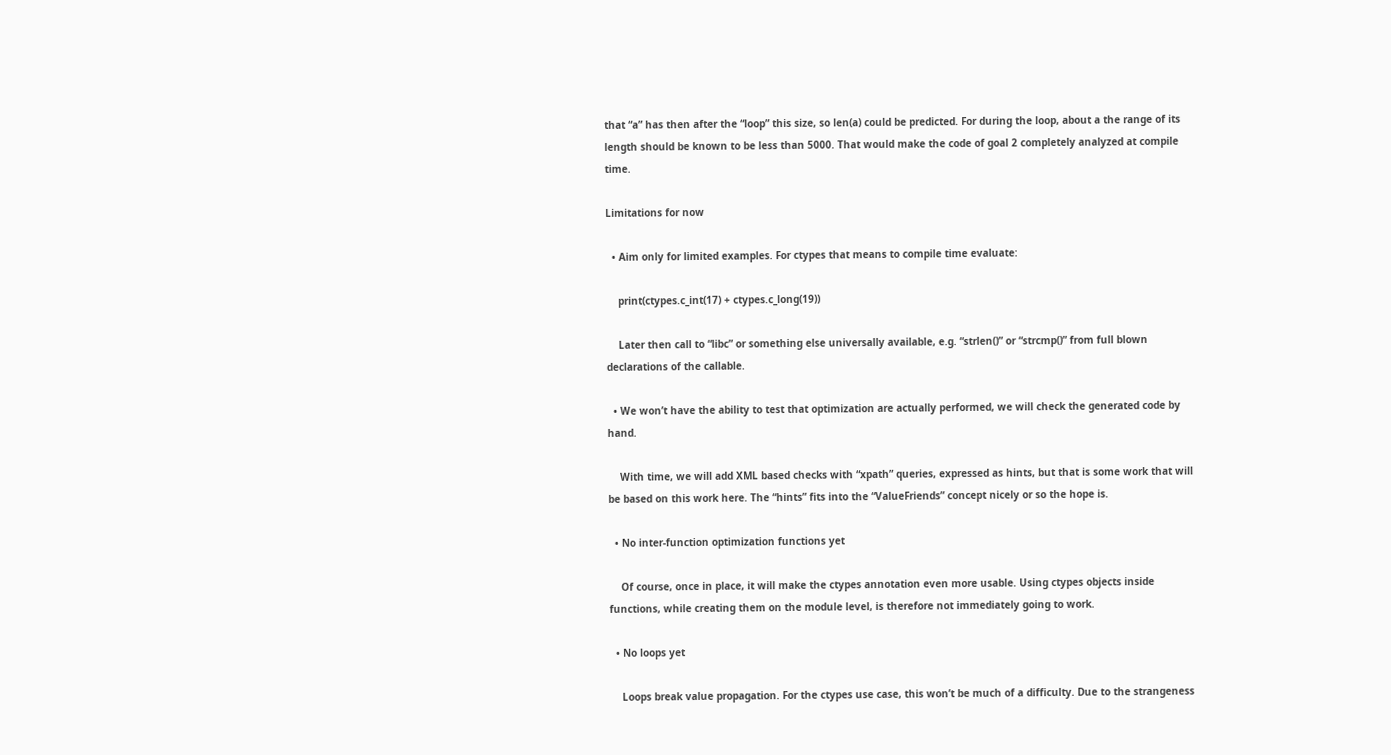that “a” has then after the “loop” this size, so len(a) could be predicted. For during the loop, about a the range of its length should be known to be less than 5000. That would make the code of goal 2 completely analyzed at compile time.

Limitations for now

  • Aim only for limited examples. For ctypes that means to compile time evaluate:

    print(ctypes.c_int(17) + ctypes.c_long(19))

    Later then call to “libc” or something else universally available, e.g. “strlen()” or “strcmp()” from full blown declarations of the callable.

  • We won’t have the ability to test that optimization are actually performed, we will check the generated code by hand.

    With time, we will add XML based checks with “xpath” queries, expressed as hints, but that is some work that will be based on this work here. The “hints” fits into the “ValueFriends” concept nicely or so the hope is.

  • No inter-function optimization functions yet

    Of course, once in place, it will make the ctypes annotation even more usable. Using ctypes objects inside functions, while creating them on the module level, is therefore not immediately going to work.

  • No loops yet

    Loops break value propagation. For the ctypes use case, this won’t be much of a difficulty. Due to the strangeness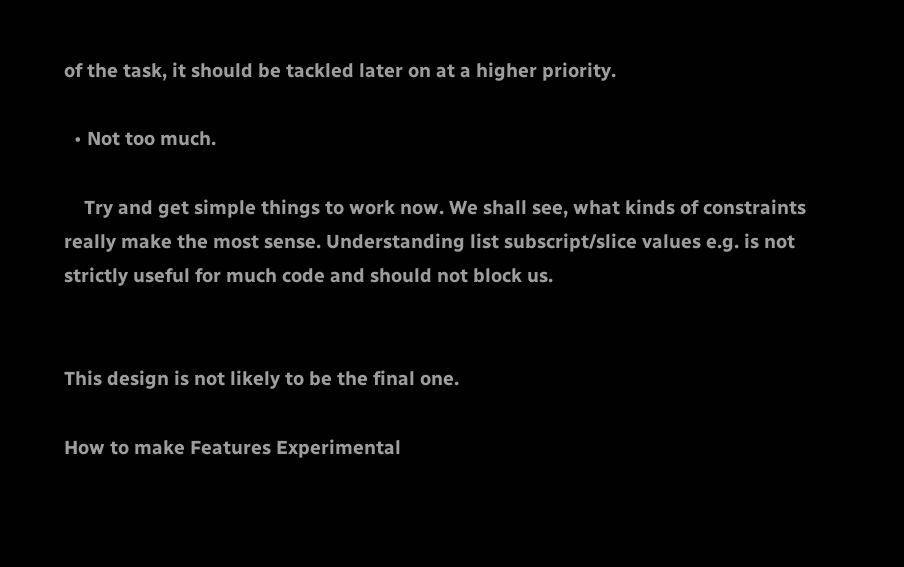of the task, it should be tackled later on at a higher priority.

  • Not too much.

    Try and get simple things to work now. We shall see, what kinds of constraints really make the most sense. Understanding list subscript/slice values e.g. is not strictly useful for much code and should not block us.


This design is not likely to be the final one.

How to make Features Experimental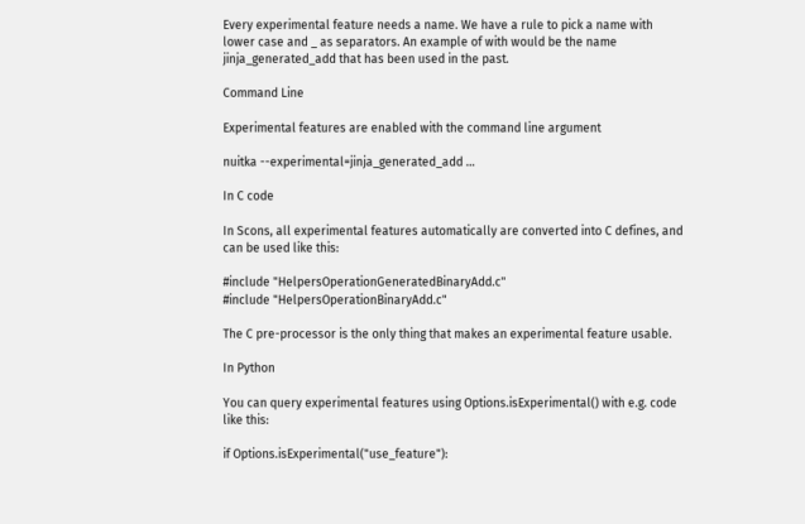Every experimental feature needs a name. We have a rule to pick a name with lower case and _ as separators. An example of with would be the name jinja_generated_add that has been used in the past.

Command Line

Experimental features are enabled with the command line argument

nuitka --experimental=jinja_generated_add ...

In C code

In Scons, all experimental features automatically are converted into C defines, and can be used like this:

#include "HelpersOperationGeneratedBinaryAdd.c"
#include "HelpersOperationBinaryAdd.c"

The C pre-processor is the only thing that makes an experimental feature usable.

In Python

You can query experimental features using Options.isExperimental() with e.g. code like this:

if Options.isExperimental("use_feature"):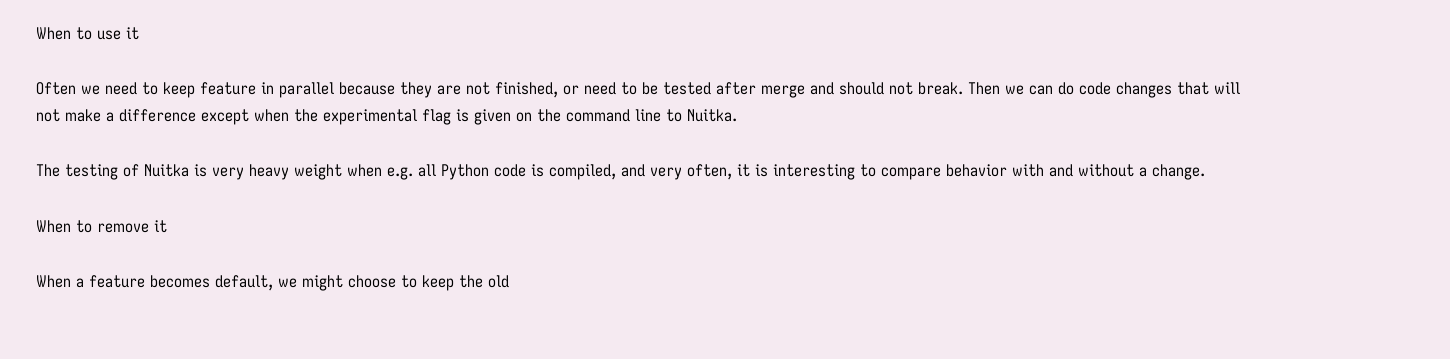When to use it

Often we need to keep feature in parallel because they are not finished, or need to be tested after merge and should not break. Then we can do code changes that will not make a difference except when the experimental flag is given on the command line to Nuitka.

The testing of Nuitka is very heavy weight when e.g. all Python code is compiled, and very often, it is interesting to compare behavior with and without a change.

When to remove it

When a feature becomes default, we might choose to keep the old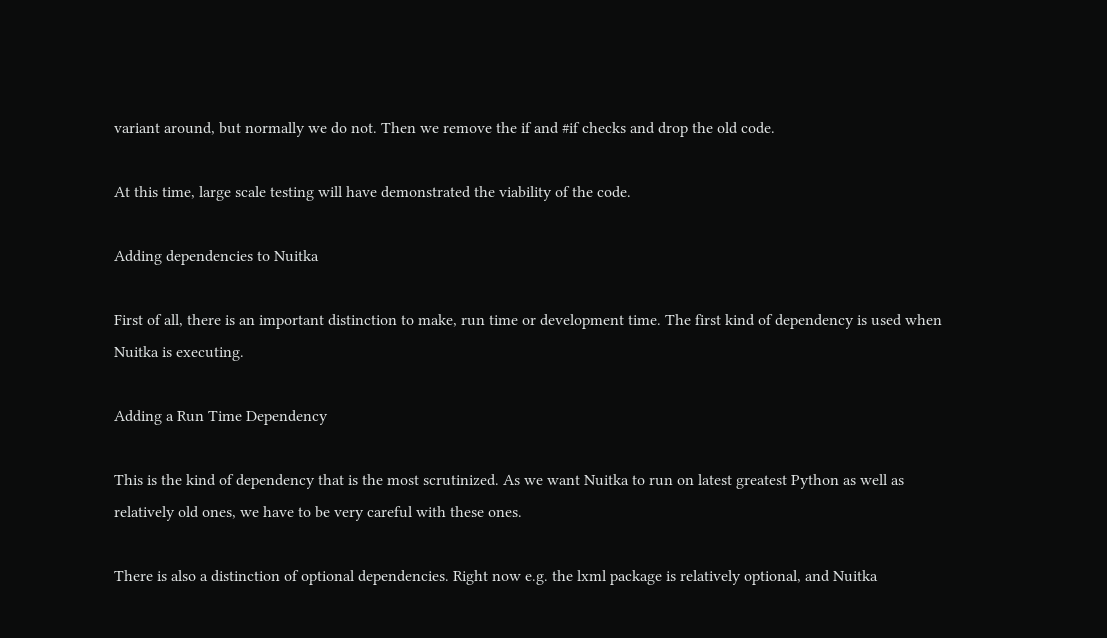variant around, but normally we do not. Then we remove the if and #if checks and drop the old code.

At this time, large scale testing will have demonstrated the viability of the code.

Adding dependencies to Nuitka

First of all, there is an important distinction to make, run time or development time. The first kind of dependency is used when Nuitka is executing.

Adding a Run Time Dependency

This is the kind of dependency that is the most scrutinized. As we want Nuitka to run on latest greatest Python as well as relatively old ones, we have to be very careful with these ones.

There is also a distinction of optional dependencies. Right now e.g. the lxml package is relatively optional, and Nuitka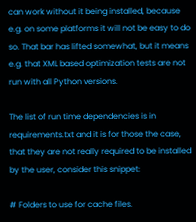can work without it being installed, because e.g. on some platforms it will not be easy to do so. That bar has lifted somewhat, but it means e.g. that XML based optimization tests are not run with all Python versions.

The list of run time dependencies is in requirements.txt and it is for those the case, that they are not really required to be installed by the user, consider this snippet:

# Folders to use for cache files.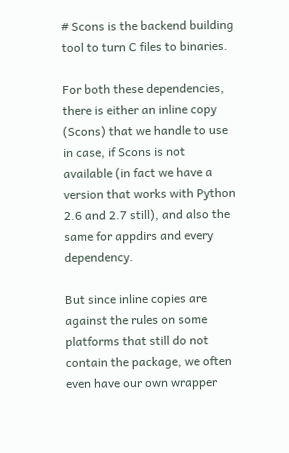# Scons is the backend building tool to turn C files to binaries.

For both these dependencies, there is either an inline copy (Scons) that we handle to use in case, if Scons is not available (in fact we have a version that works with Python 2.6 and 2.7 still), and also the same for appdirs and every dependency.

But since inline copies are against the rules on some platforms that still do not contain the package, we often even have our own wrapper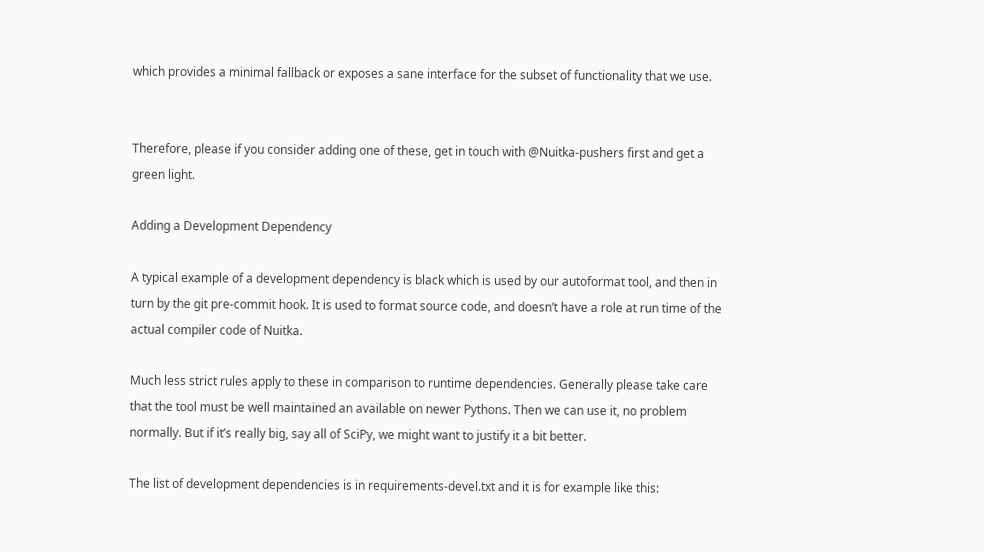which provides a minimal fallback or exposes a sane interface for the subset of functionality that we use.


Therefore, please if you consider adding one of these, get in touch with @Nuitka-pushers first and get a green light.

Adding a Development Dependency

A typical example of a development dependency is black which is used by our autoformat tool, and then in turn by the git pre-commit hook. It is used to format source code, and doesn’t have a role at run time of the actual compiler code of Nuitka.

Much less strict rules apply to these in comparison to runtime dependencies. Generally please take care that the tool must be well maintained an available on newer Pythons. Then we can use it, no problem normally. But if it’s really big, say all of SciPy, we might want to justify it a bit better.

The list of development dependencies is in requirements-devel.txt and it is for example like this: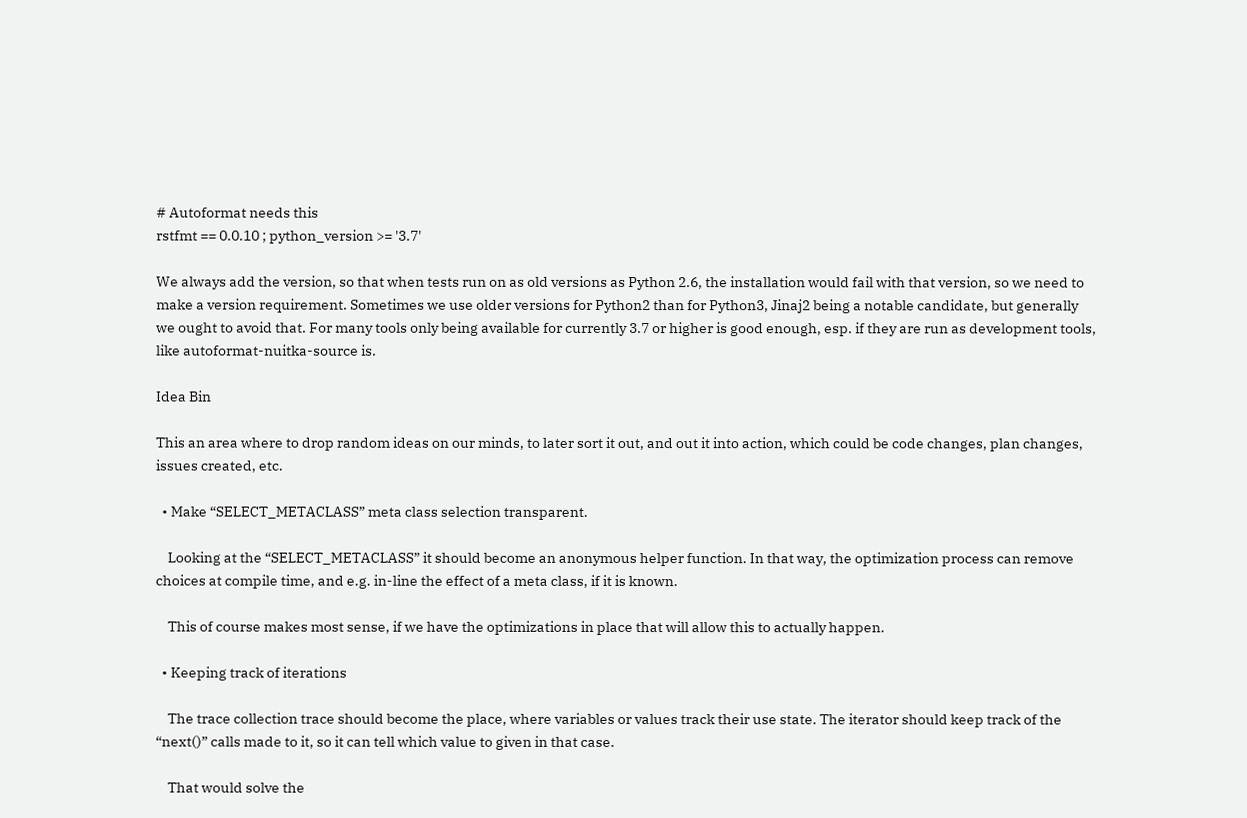# Autoformat needs this
rstfmt == 0.0.10 ; python_version >= '3.7'

We always add the version, so that when tests run on as old versions as Python 2.6, the installation would fail with that version, so we need to make a version requirement. Sometimes we use older versions for Python2 than for Python3, Jinaj2 being a notable candidate, but generally we ought to avoid that. For many tools only being available for currently 3.7 or higher is good enough, esp. if they are run as development tools, like autoformat-nuitka-source is.

Idea Bin

This an area where to drop random ideas on our minds, to later sort it out, and out it into action, which could be code changes, plan changes, issues created, etc.

  • Make “SELECT_METACLASS” meta class selection transparent.

    Looking at the “SELECT_METACLASS” it should become an anonymous helper function. In that way, the optimization process can remove choices at compile time, and e.g. in-line the effect of a meta class, if it is known.

    This of course makes most sense, if we have the optimizations in place that will allow this to actually happen.

  • Keeping track of iterations

    The trace collection trace should become the place, where variables or values track their use state. The iterator should keep track of the “next()” calls made to it, so it can tell which value to given in that case.

    That would solve the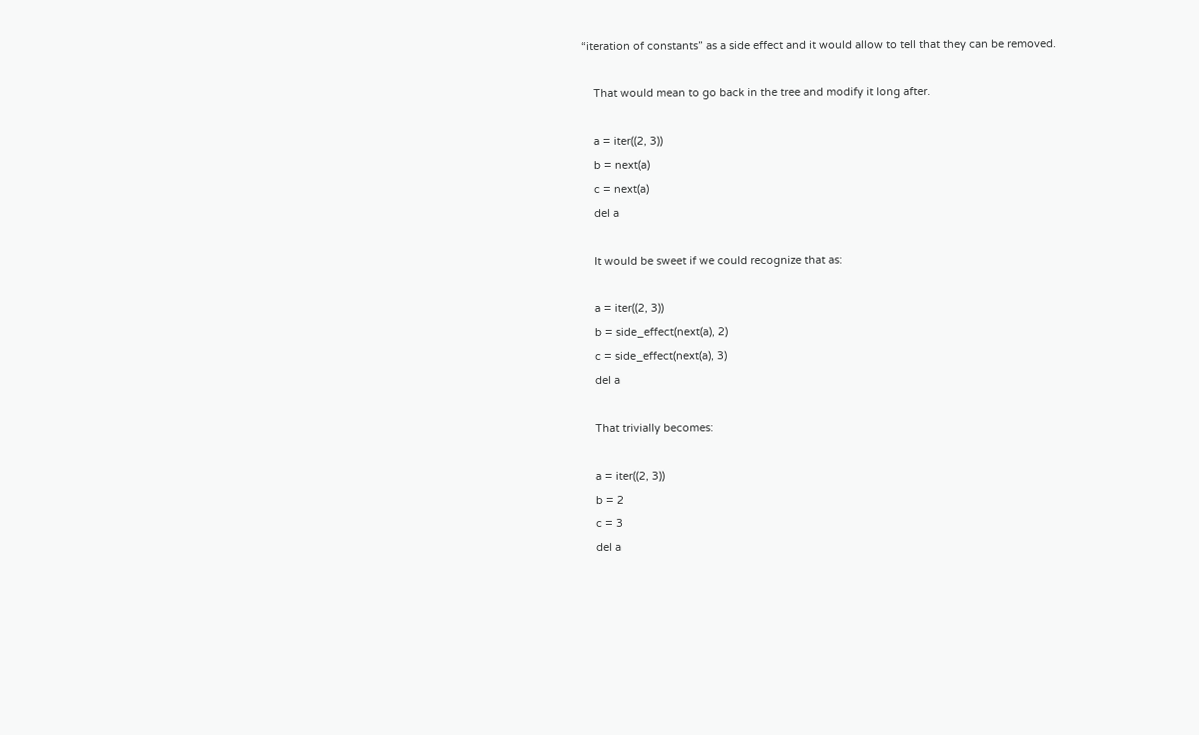“iteration of constants” as a side effect and it would allow to tell that they can be removed.

    That would mean to go back in the tree and modify it long after.

    a = iter((2, 3))
    b = next(a)
    c = next(a)
    del a

    It would be sweet if we could recognize that as:

    a = iter((2, 3))
    b = side_effect(next(a), 2)
    c = side_effect(next(a), 3)
    del a

    That trivially becomes:

    a = iter((2, 3))
    b = 2
    c = 3
    del a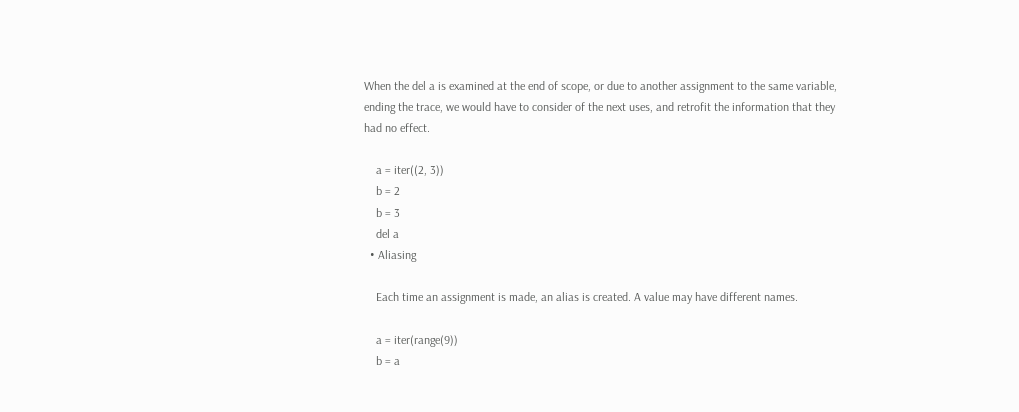When the del a is examined at the end of scope, or due to another assignment to the same variable, ending the trace, we would have to consider of the next uses, and retrofit the information that they had no effect.

    a = iter((2, 3))
    b = 2
    b = 3
    del a
  • Aliasing

    Each time an assignment is made, an alias is created. A value may have different names.

    a = iter(range(9))
    b = a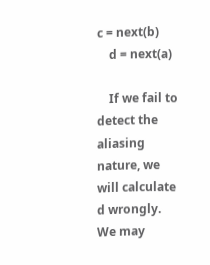c = next(b)
    d = next(a)

    If we fail to detect the aliasing nature, we will calculate d wrongly. We may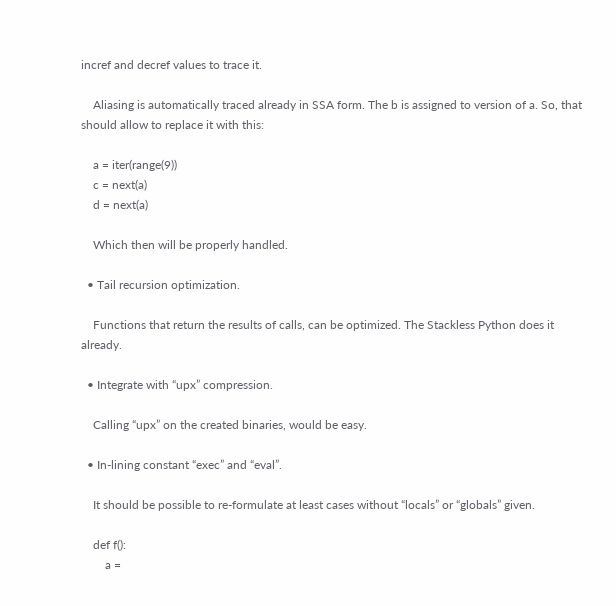incref and decref values to trace it.

    Aliasing is automatically traced already in SSA form. The b is assigned to version of a. So, that should allow to replace it with this:

    a = iter(range(9))
    c = next(a)
    d = next(a)

    Which then will be properly handled.

  • Tail recursion optimization.

    Functions that return the results of calls, can be optimized. The Stackless Python does it already.

  • Integrate with “upx” compression.

    Calling “upx” on the created binaries, would be easy.

  • In-lining constant “exec” and “eval”.

    It should be possible to re-formulate at least cases without “locals” or “globals” given.

    def f():
        a =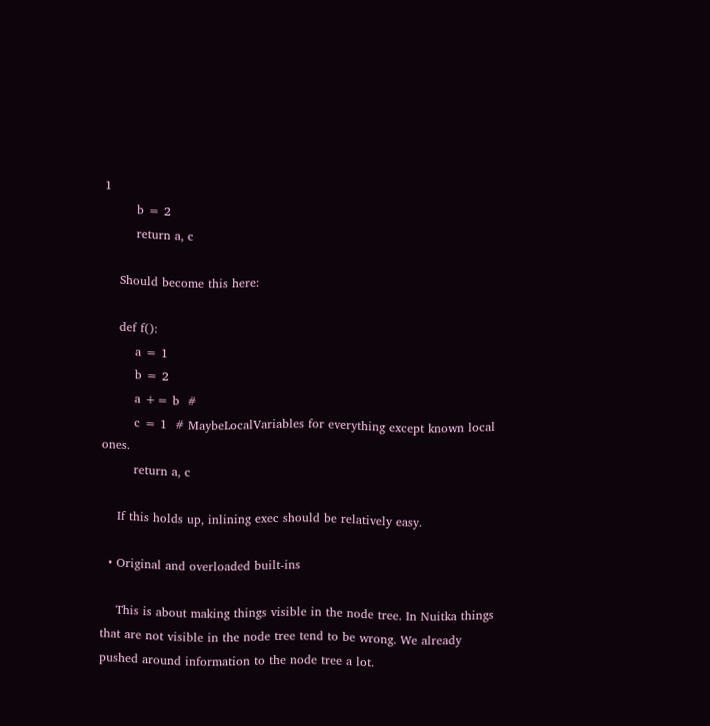1
        b = 2
        return a, c

    Should become this here:

    def f():
        a = 1
        b = 2
        a += b  #
        c = 1  # MaybeLocalVariables for everything except known local ones.
        return a, c

    If this holds up, inlining exec should be relatively easy.

  • Original and overloaded built-ins

    This is about making things visible in the node tree. In Nuitka things that are not visible in the node tree tend to be wrong. We already pushed around information to the node tree a lot.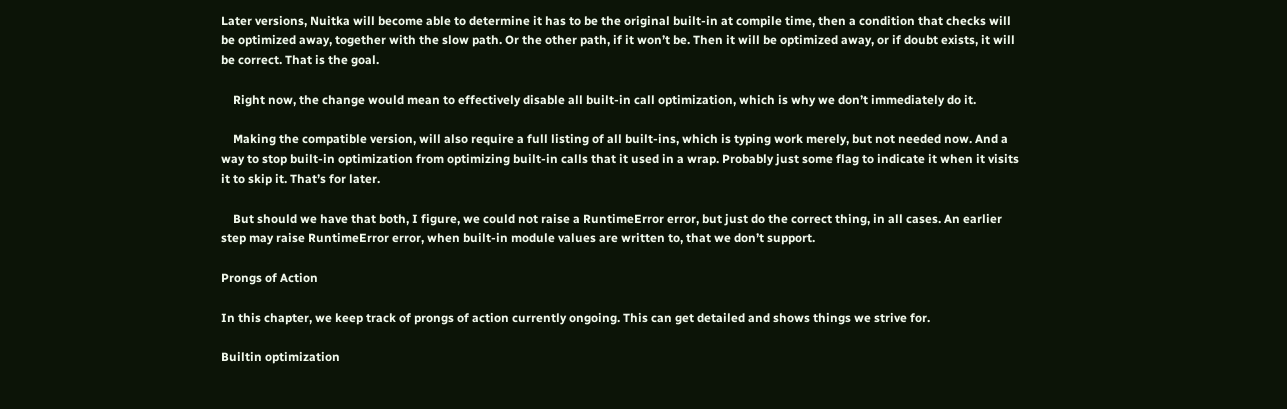Later versions, Nuitka will become able to determine it has to be the original built-in at compile time, then a condition that checks will be optimized away, together with the slow path. Or the other path, if it won’t be. Then it will be optimized away, or if doubt exists, it will be correct. That is the goal.

    Right now, the change would mean to effectively disable all built-in call optimization, which is why we don’t immediately do it.

    Making the compatible version, will also require a full listing of all built-ins, which is typing work merely, but not needed now. And a way to stop built-in optimization from optimizing built-in calls that it used in a wrap. Probably just some flag to indicate it when it visits it to skip it. That’s for later.

    But should we have that both, I figure, we could not raise a RuntimeError error, but just do the correct thing, in all cases. An earlier step may raise RuntimeError error, when built-in module values are written to, that we don’t support.

Prongs of Action

In this chapter, we keep track of prongs of action currently ongoing. This can get detailed and shows things we strive for.

Builtin optimization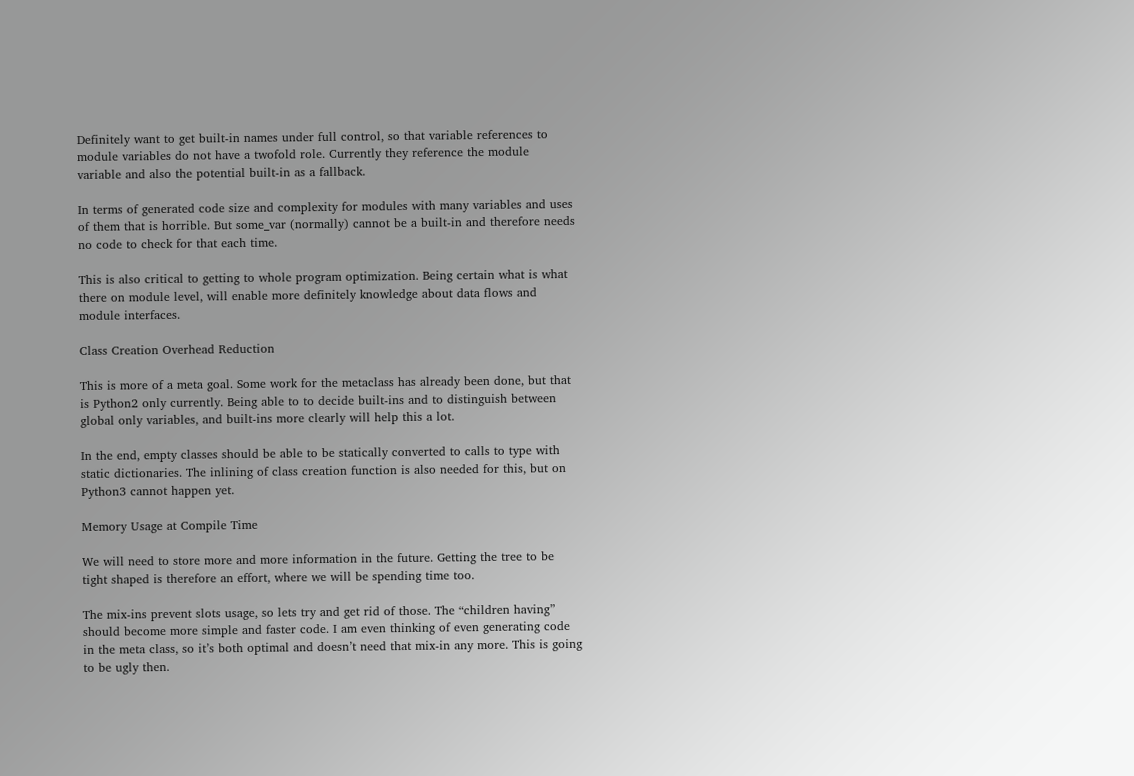Definitely want to get built-in names under full control, so that variable references to module variables do not have a twofold role. Currently they reference the module variable and also the potential built-in as a fallback.

In terms of generated code size and complexity for modules with many variables and uses of them that is horrible. But some_var (normally) cannot be a built-in and therefore needs no code to check for that each time.

This is also critical to getting to whole program optimization. Being certain what is what there on module level, will enable more definitely knowledge about data flows and module interfaces.

Class Creation Overhead Reduction

This is more of a meta goal. Some work for the metaclass has already been done, but that is Python2 only currently. Being able to to decide built-ins and to distinguish between global only variables, and built-ins more clearly will help this a lot.

In the end, empty classes should be able to be statically converted to calls to type with static dictionaries. The inlining of class creation function is also needed for this, but on Python3 cannot happen yet.

Memory Usage at Compile Time

We will need to store more and more information in the future. Getting the tree to be tight shaped is therefore an effort, where we will be spending time too.

The mix-ins prevent slots usage, so lets try and get rid of those. The “children having” should become more simple and faster code. I am even thinking of even generating code in the meta class, so it’s both optimal and doesn’t need that mix-in any more. This is going to be ugly then.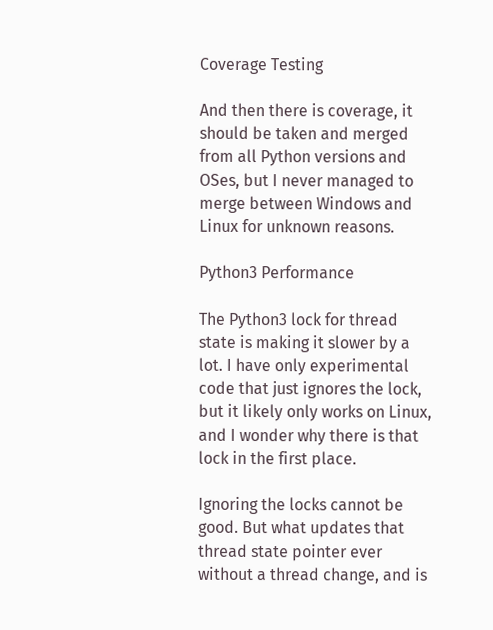Coverage Testing

And then there is coverage, it should be taken and merged from all Python versions and OSes, but I never managed to merge between Windows and Linux for unknown reasons.

Python3 Performance

The Python3 lock for thread state is making it slower by a lot. I have only experimental code that just ignores the lock, but it likely only works on Linux, and I wonder why there is that lock in the first place.

Ignoring the locks cannot be good. But what updates that thread state pointer ever without a thread change, and is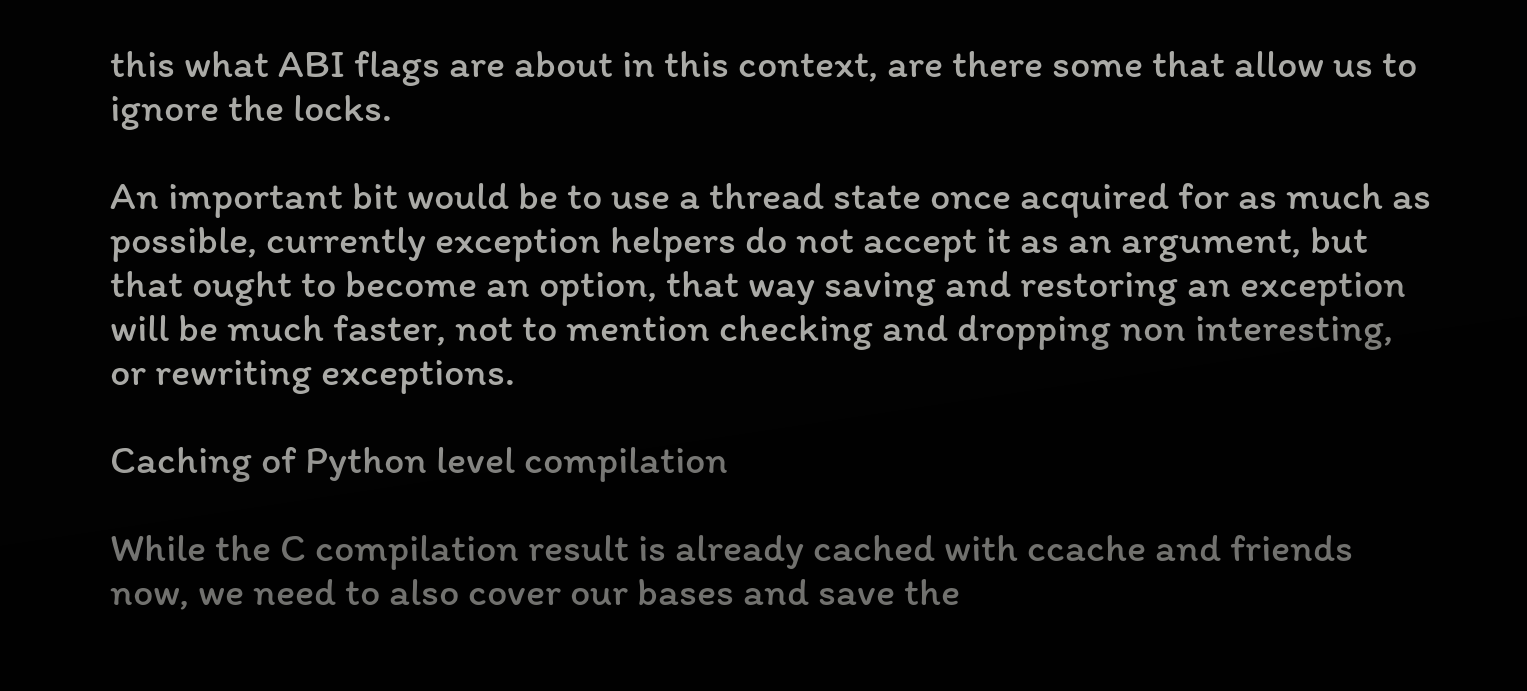this what ABI flags are about in this context, are there some that allow us to ignore the locks.

An important bit would be to use a thread state once acquired for as much as possible, currently exception helpers do not accept it as an argument, but that ought to become an option, that way saving and restoring an exception will be much faster, not to mention checking and dropping non interesting, or rewriting exceptions.

Caching of Python level compilation

While the C compilation result is already cached with ccache and friends now, we need to also cover our bases and save the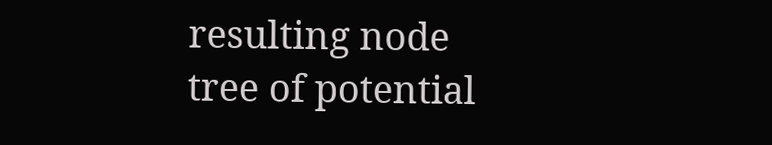resulting node tree of potential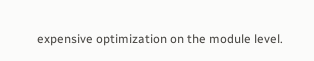expensive optimization on the module level.